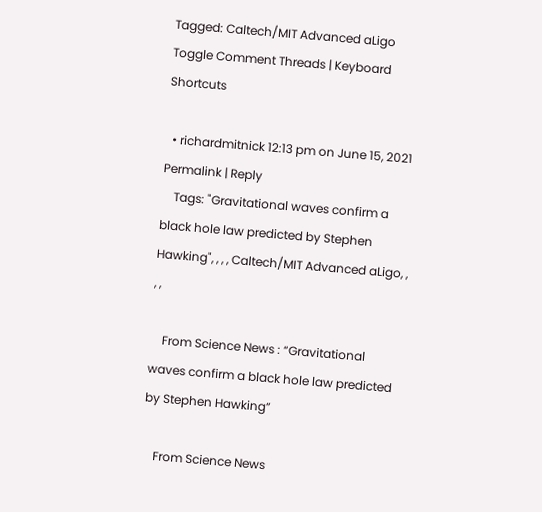Tagged: Caltech/MIT Advanced aLigo Toggle Comment Threads | Keyboard Shortcuts

  • richardmitnick 12:13 pm on June 15, 2021 Permalink | Reply
    Tags: "Gravitational waves confirm a black hole law predicted by Stephen Hawking", , , , Caltech/MIT Advanced aLigo, , , ,

    From Science News : “Gravitational waves confirm a black hole law predicted by Stephen Hawking”

    From Science News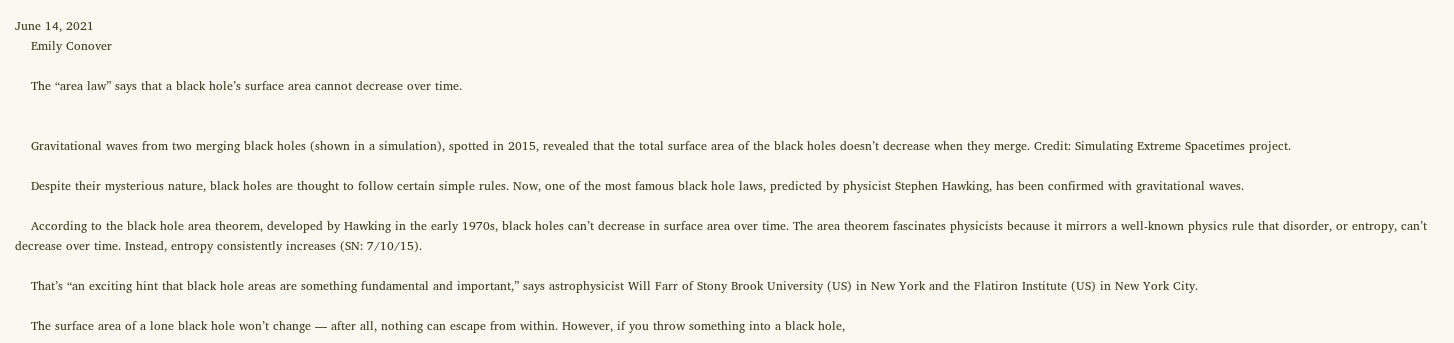June 14, 2021
    Emily Conover

    The “area law” says that a black hole’s surface area cannot decrease over time.


    Gravitational waves from two merging black holes (shown in a simulation), spotted in 2015, revealed that the total surface area of the black holes doesn’t decrease when they merge. Credit: Simulating Extreme Spacetimes project.

    Despite their mysterious nature, black holes are thought to follow certain simple rules. Now, one of the most famous black hole laws, predicted by physicist Stephen Hawking, has been confirmed with gravitational waves.

    According to the black hole area theorem, developed by Hawking in the early 1970s, black holes can’t decrease in surface area over time. The area theorem fascinates physicists because it mirrors a well-known physics rule that disorder, or entropy, can’t decrease over time. Instead, entropy consistently increases (SN: 7/10/15).

    That’s “an exciting hint that black hole areas are something fundamental and important,” says astrophysicist Will Farr of Stony Brook University (US) in New York and the Flatiron Institute (US) in New York City.

    The surface area of a lone black hole won’t change — after all, nothing can escape from within. However, if you throw something into a black hole,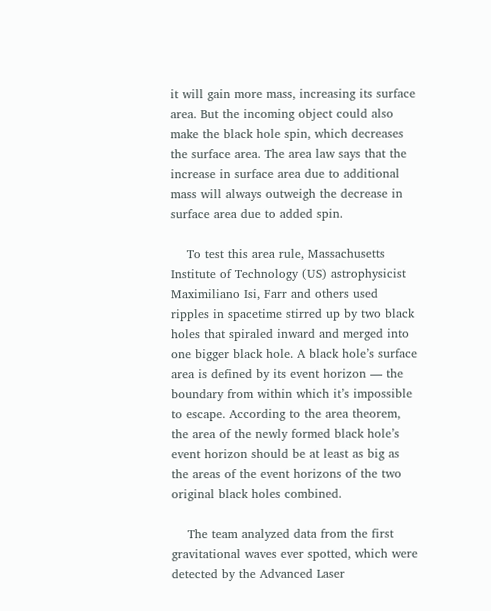it will gain more mass, increasing its surface area. But the incoming object could also make the black hole spin, which decreases the surface area. The area law says that the increase in surface area due to additional mass will always outweigh the decrease in surface area due to added spin.

    To test this area rule, Massachusetts Institute of Technology (US) astrophysicist Maximiliano Isi, Farr and others used ripples in spacetime stirred up by two black holes that spiraled inward and merged into one bigger black hole. A black hole’s surface area is defined by its event horizon — the boundary from within which it’s impossible to escape. According to the area theorem, the area of the newly formed black hole’s event horizon should be at least as big as the areas of the event horizons of the two original black holes combined.

    The team analyzed data from the first gravitational waves ever spotted, which were detected by the Advanced Laser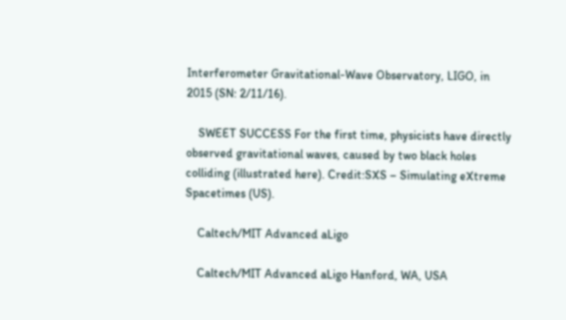Interferometer Gravitational-Wave Observatory, LIGO, in 2015 (SN: 2/11/16).

    SWEET SUCCESS For the first time, physicists have directly observed gravitational waves, caused by two black holes colliding (illustrated here). Credit:SXS – Simulating eXtreme Spacetimes (US).

    Caltech/MIT Advanced aLigo

    Caltech/MIT Advanced aLigo Hanford, WA, USA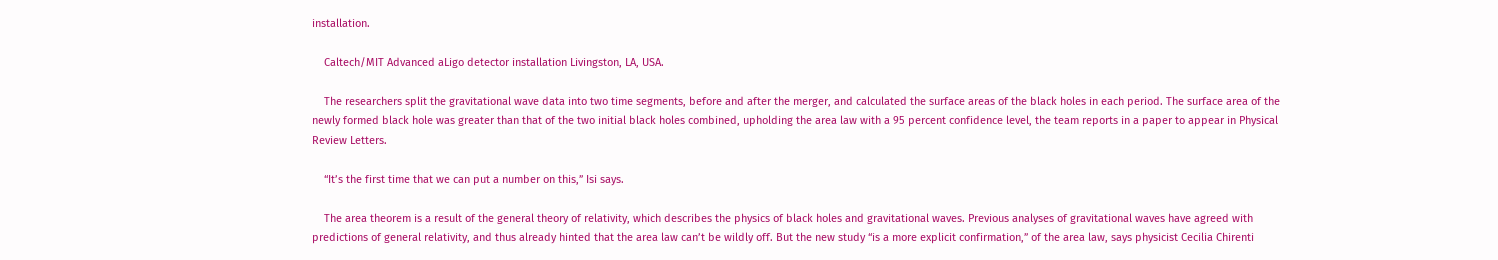installation.

    Caltech/MIT Advanced aLigo detector installation Livingston, LA, USA.

    The researchers split the gravitational wave data into two time segments, before and after the merger, and calculated the surface areas of the black holes in each period. The surface area of the newly formed black hole was greater than that of the two initial black holes combined, upholding the area law with a 95 percent confidence level, the team reports in a paper to appear in Physical Review Letters.

    “It’s the first time that we can put a number on this,” Isi says.

    The area theorem is a result of the general theory of relativity, which describes the physics of black holes and gravitational waves. Previous analyses of gravitational waves have agreed with predictions of general relativity, and thus already hinted that the area law can’t be wildly off. But the new study “is a more explicit confirmation,” of the area law, says physicist Cecilia Chirenti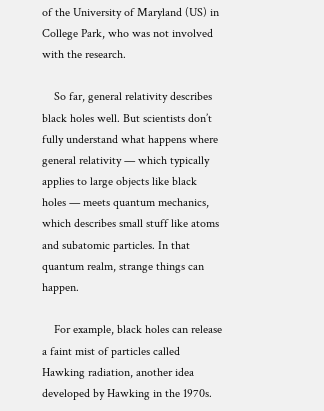of the University of Maryland (US) in College Park, who was not involved with the research.

    So far, general relativity describes black holes well. But scientists don’t fully understand what happens where general relativity — which typically applies to large objects like black holes — meets quantum mechanics, which describes small stuff like atoms and subatomic particles. In that quantum realm, strange things can happen.

    For example, black holes can release a faint mist of particles called Hawking radiation, another idea developed by Hawking in the 1970s.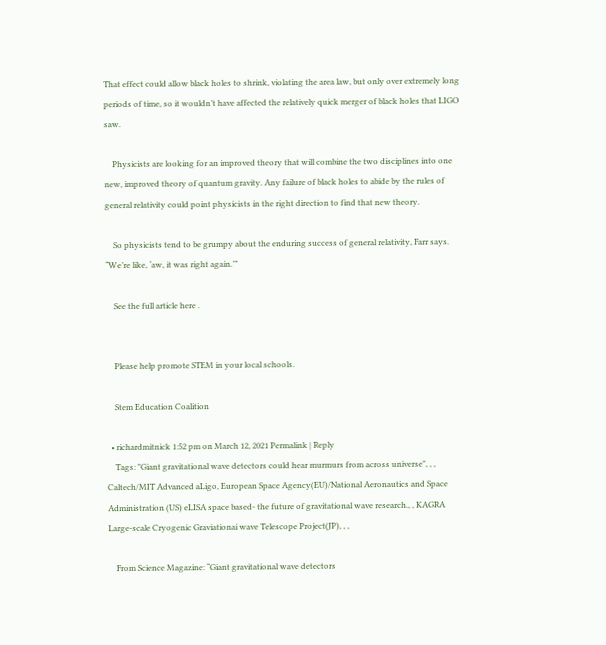That effect could allow black holes to shrink, violating the area law, but only over extremely long periods of time, so it wouldn’t have affected the relatively quick merger of black holes that LIGO saw.

    Physicists are looking for an improved theory that will combine the two disciplines into one new, improved theory of quantum gravity. Any failure of black holes to abide by the rules of general relativity could point physicists in the right direction to find that new theory.

    So physicists tend to be grumpy about the enduring success of general relativity, Farr says. “We’re like, ‘aw, it was right again.’”

    See the full article here .


    Please help promote STEM in your local schools.

    Stem Education Coalition

  • richardmitnick 1:52 pm on March 12, 2021 Permalink | Reply
    Tags: "Giant gravitational wave detectors could hear murmurs from across universe", , , Caltech/MIT Advanced aLigo, European Space Agency(EU)/National Aeronautics and Space Administration (US) eLISA space based- the future of gravitational wave research., , KAGRA Large-scale Cryogenic Graviationai wave Telescope Project(JP), , ,

    From Science Magazine: “Giant gravitational wave detectors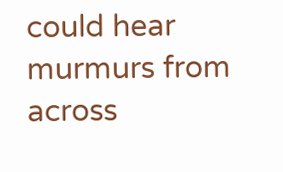could hear murmurs from across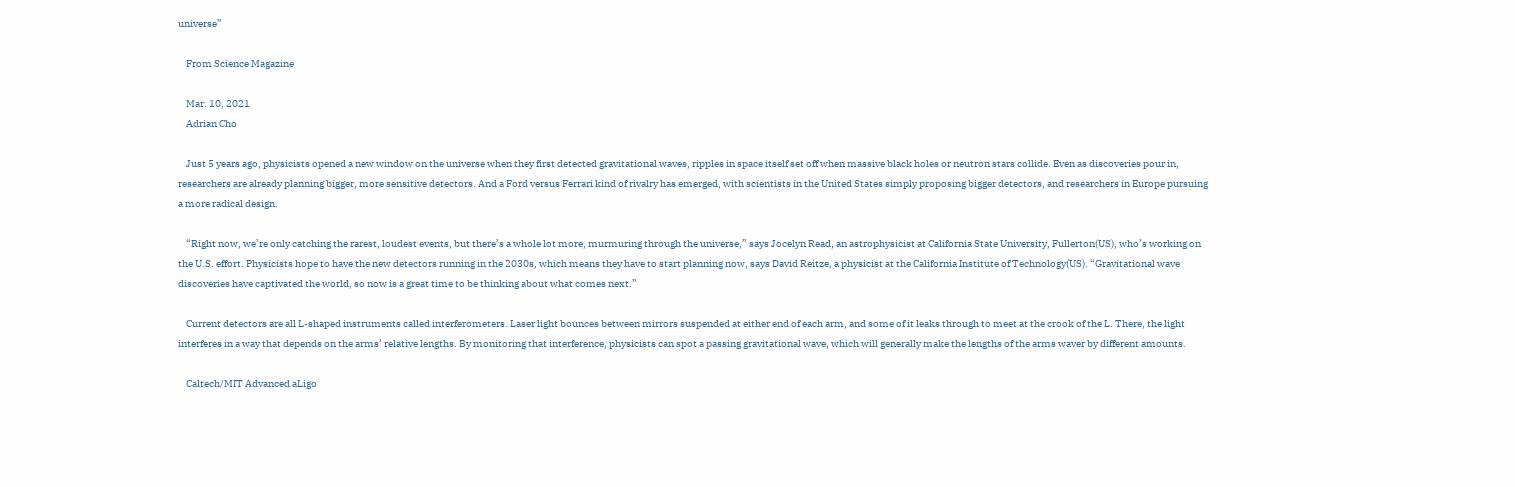universe”

    From Science Magazine

    Mar. 10, 2021
    Adrian Cho

    Just 5 years ago, physicists opened a new window on the universe when they first detected gravitational waves, ripples in space itself set off when massive black holes or neutron stars collide. Even as discoveries pour in, researchers are already planning bigger, more sensitive detectors. And a Ford versus Ferrari kind of rivalry has emerged, with scientists in the United States simply proposing bigger detectors, and researchers in Europe pursuing a more radical design.

    “Right now, we’re only catching the rarest, loudest events, but there’s a whole lot more, murmuring through the universe,” says Jocelyn Read, an astrophysicist at California State University, Fullerton(US), who’s working on the U.S. effort. Physicists hope to have the new detectors running in the 2030s, which means they have to start planning now, says David Reitze, a physicist at the California Institute of Technology(US). “Gravitational wave discoveries have captivated the world, so now is a great time to be thinking about what comes next.”

    Current detectors are all L-shaped instruments called interferometers. Laser light bounces between mirrors suspended at either end of each arm, and some of it leaks through to meet at the crook of the L. There, the light interferes in a way that depends on the arms’ relative lengths. By monitoring that interference, physicists can spot a passing gravitational wave, which will generally make the lengths of the arms waver by different amounts.

    Caltech/MIT Advanced aLigo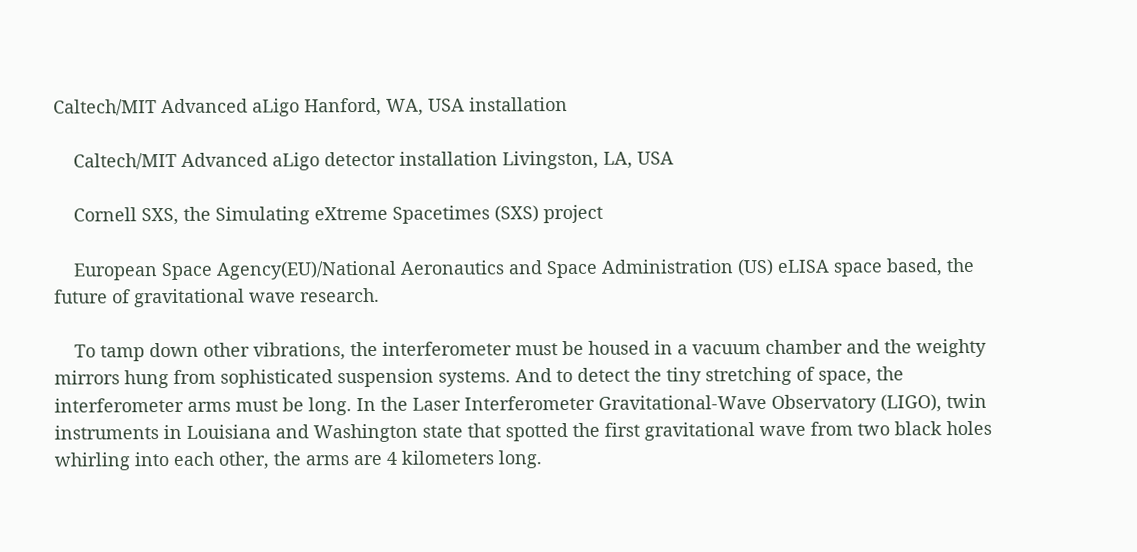Caltech/MIT Advanced aLigo Hanford, WA, USA installation

    Caltech/MIT Advanced aLigo detector installation Livingston, LA, USA

    Cornell SXS, the Simulating eXtreme Spacetimes (SXS) project

    European Space Agency(EU)/National Aeronautics and Space Administration (US) eLISA space based, the future of gravitational wave research.

    To tamp down other vibrations, the interferometer must be housed in a vacuum chamber and the weighty mirrors hung from sophisticated suspension systems. And to detect the tiny stretching of space, the interferometer arms must be long. In the Laser Interferometer Gravitational-Wave Observatory (LIGO), twin instruments in Louisiana and Washington state that spotted the first gravitational wave from two black holes whirling into each other, the arms are 4 kilometers long.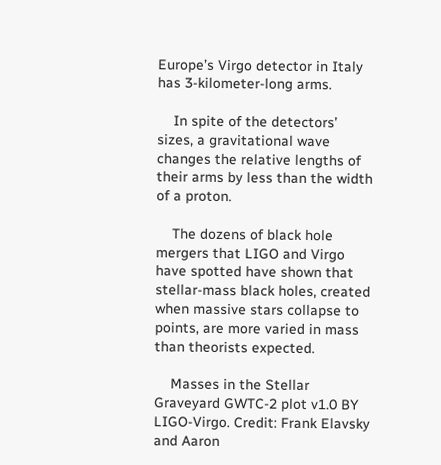Europe’s Virgo detector in Italy has 3-kilometer-long arms.

    In spite of the detectors’ sizes, a gravitational wave changes the relative lengths of their arms by less than the width of a proton.

    The dozens of black hole mergers that LIGO and Virgo have spotted have shown that stellar-mass black holes, created when massive stars collapse to points, are more varied in mass than theorists expected.

    Masses in the Stellar Graveyard GWTC-2 plot v1.0 BY LIGO-Virgo. Credit: Frank Elavsky and Aaron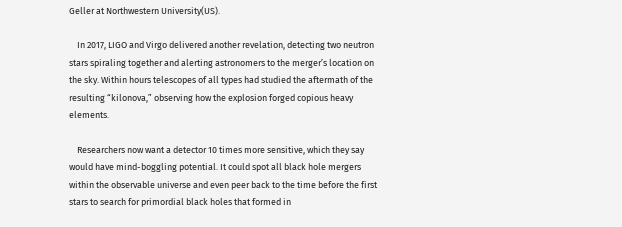Geller at Northwestern University(US).

    In 2017, LIGO and Virgo delivered another revelation, detecting two neutron stars spiraling together and alerting astronomers to the merger’s location on the sky. Within hours telescopes of all types had studied the aftermath of the resulting “kilonova,” observing how the explosion forged copious heavy elements.

    Researchers now want a detector 10 times more sensitive, which they say would have mind-boggling potential. It could spot all black hole mergers within the observable universe and even peer back to the time before the first stars to search for primordial black holes that formed in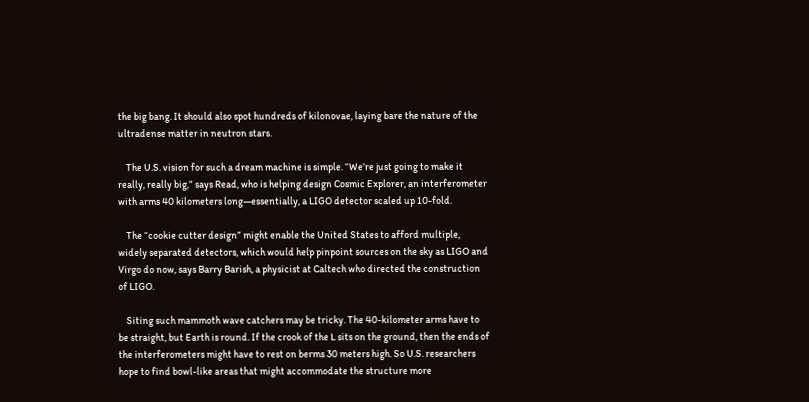the big bang. It should also spot hundreds of kilonovae, laying bare the nature of the ultradense matter in neutron stars.

    The U.S. vision for such a dream machine is simple. “We’re just going to make it really, really big,” says Read, who is helping design Cosmic Explorer, an interferometer with arms 40 kilometers long—essentially, a LIGO detector scaled up 10-fold.

    The “cookie cutter design” might enable the United States to afford multiple, widely separated detectors, which would help pinpoint sources on the sky as LIGO and Virgo do now, says Barry Barish, a physicist at Caltech who directed the construction of LIGO.

    Siting such mammoth wave catchers may be tricky. The 40-kilometer arms have to be straight, but Earth is round. If the crook of the L sits on the ground, then the ends of the interferometers might have to rest on berms 30 meters high. So U.S. researchers hope to find bowl-like areas that might accommodate the structure more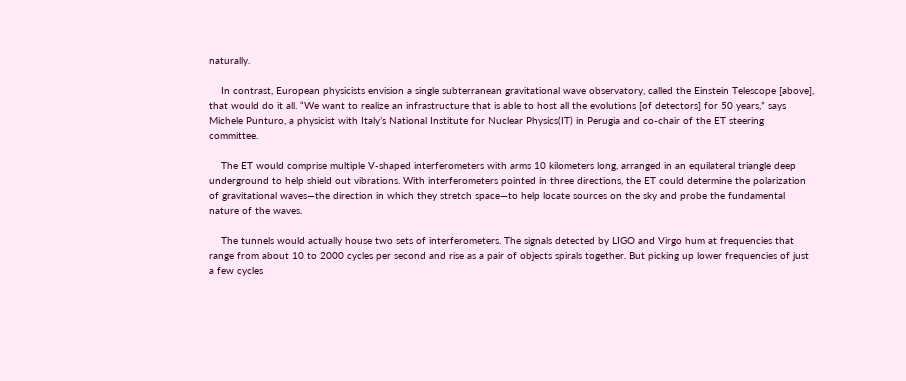naturally.

    In contrast, European physicists envision a single subterranean gravitational wave observatory, called the Einstein Telescope [above], that would do it all. “We want to realize an infrastructure that is able to host all the evolutions [of detectors] for 50 years,” says Michele Punturo, a physicist with Italy’s National Institute for Nuclear Physics(IT) in Perugia and co-chair of the ET steering committee.

    The ET would comprise multiple V-shaped interferometers with arms 10 kilometers long, arranged in an equilateral triangle deep underground to help shield out vibrations. With interferometers pointed in three directions, the ET could determine the polarization of gravitational waves—the direction in which they stretch space—to help locate sources on the sky and probe the fundamental nature of the waves.

    The tunnels would actually house two sets of interferometers. The signals detected by LIGO and Virgo hum at frequencies that range from about 10 to 2000 cycles per second and rise as a pair of objects spirals together. But picking up lower frequencies of just a few cycles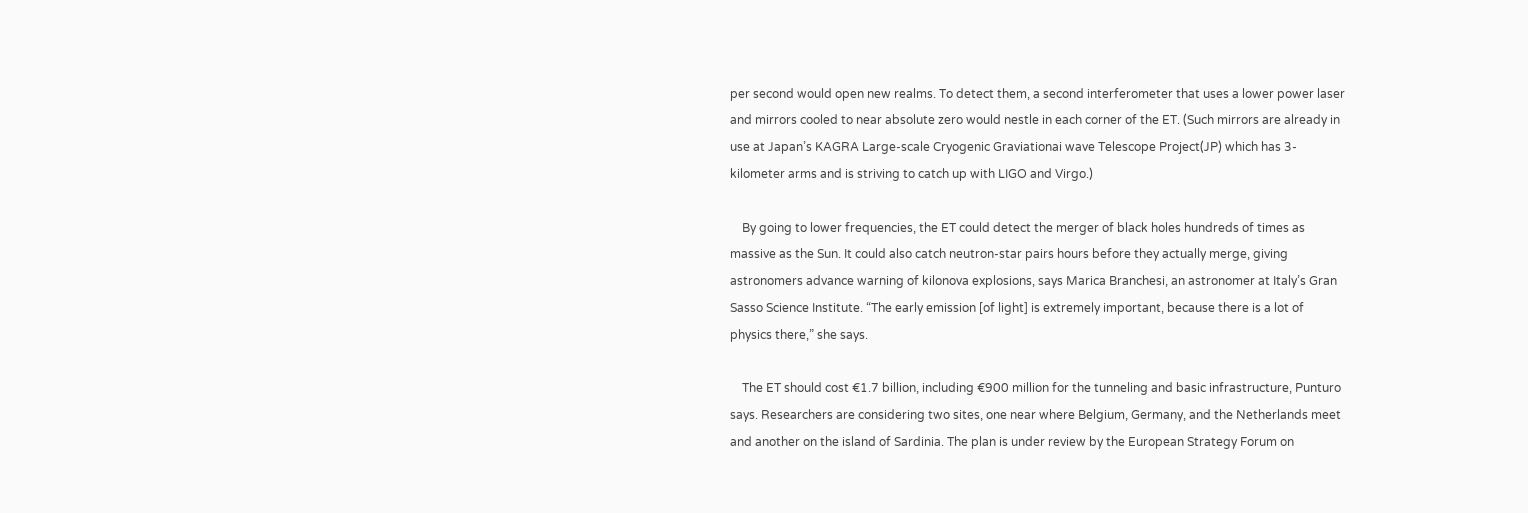per second would open new realms. To detect them, a second interferometer that uses a lower power laser and mirrors cooled to near absolute zero would nestle in each corner of the ET. (Such mirrors are already in use at Japan’s KAGRA Large-scale Cryogenic Graviationai wave Telescope Project(JP) which has 3-kilometer arms and is striving to catch up with LIGO and Virgo.)

    By going to lower frequencies, the ET could detect the merger of black holes hundreds of times as massive as the Sun. It could also catch neutron-star pairs hours before they actually merge, giving astronomers advance warning of kilonova explosions, says Marica Branchesi, an astronomer at Italy’s Gran Sasso Science Institute. “The early emission [of light] is extremely important, because there is a lot of physics there,” she says.

    The ET should cost €1.7 billion, including €900 million for the tunneling and basic infrastructure, Punturo says. Researchers are considering two sites, one near where Belgium, Germany, and the Netherlands meet and another on the island of Sardinia. The plan is under review by the European Strategy Forum on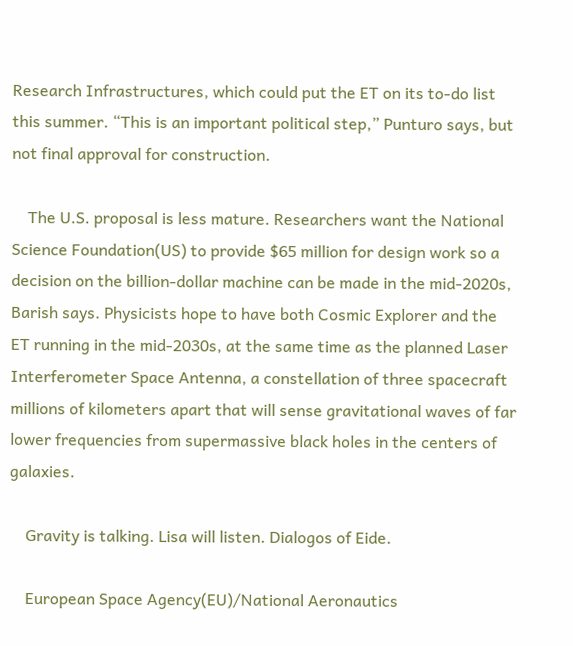Research Infrastructures, which could put the ET on its to-do list this summer. “This is an important political step,” Punturo says, but not final approval for construction.

    The U.S. proposal is less mature. Researchers want the National Science Foundation(US) to provide $65 million for design work so a decision on the billion-dollar machine can be made in the mid-2020s, Barish says. Physicists hope to have both Cosmic Explorer and the ET running in the mid-2030s, at the same time as the planned Laser Interferometer Space Antenna, a constellation of three spacecraft millions of kilometers apart that will sense gravitational waves of far lower frequencies from supermassive black holes in the centers of galaxies.

    Gravity is talking. Lisa will listen. Dialogos of Eide.

    European Space Agency(EU)/National Aeronautics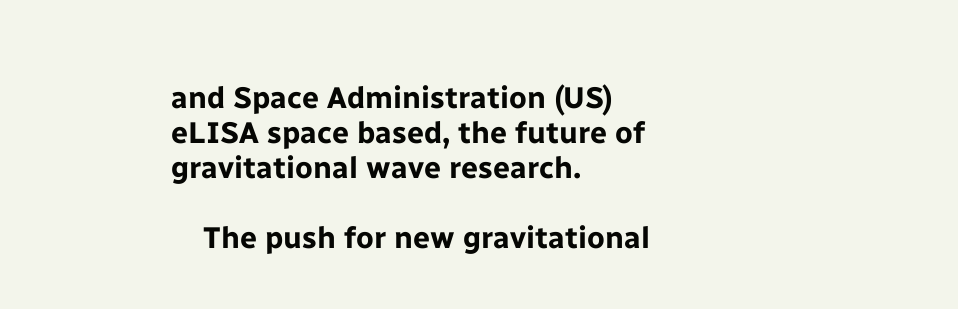and Space Administration (US) eLISA space based, the future of gravitational wave research.

    The push for new gravitational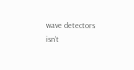wave detectors isn’t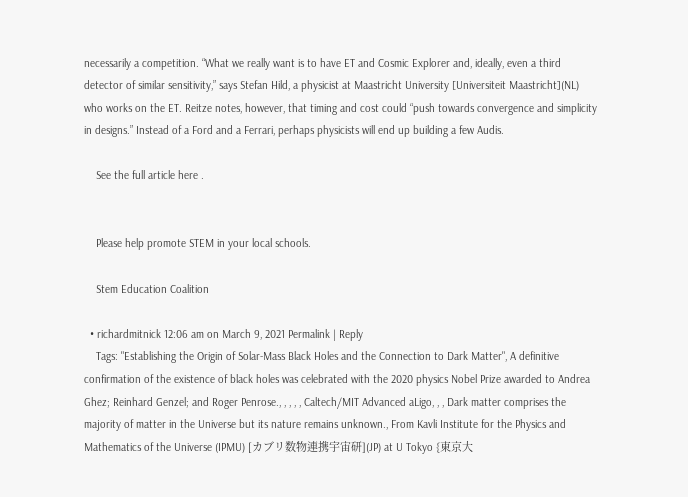necessarily a competition. “What we really want is to have ET and Cosmic Explorer and, ideally, even a third detector of similar sensitivity,” says Stefan Hild, a physicist at Maastricht University [Universiteit Maastricht](NL) who works on the ET. Reitze notes, however, that timing and cost could “push towards convergence and simplicity in designs.” Instead of a Ford and a Ferrari, perhaps physicists will end up building a few Audis.

    See the full article here .


    Please help promote STEM in your local schools.

    Stem Education Coalition

  • richardmitnick 12:06 am on March 9, 2021 Permalink | Reply
    Tags: "Establishing the Origin of Solar-Mass Black Holes and the Connection to Dark Matter", A definitive confirmation of the existence of black holes was celebrated with the 2020 physics Nobel Prize awarded to Andrea Ghez; Reinhard Genzel; and Roger Penrose., , , , , Caltech/MIT Advanced aLigo, , , Dark matter comprises the majority of matter in the Universe but its nature remains unknown., From Kavli Institute for the Physics and Mathematics of the Universe (IPMU) [カブリ数物連携宇宙研](JP) at U Tokyo {東京大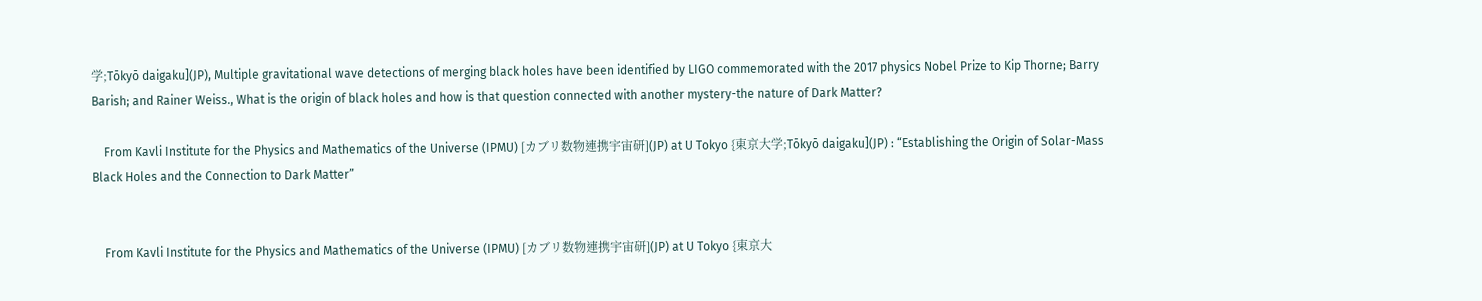学;Tōkyō daigaku](JP), Multiple gravitational wave detections of merging black holes have been identified by LIGO commemorated with the 2017 physics Nobel Prize to Kip Thorne; Barry Barish; and Rainer Weiss., What is the origin of black holes and how is that question connected with another mystery-the nature of Dark Matter?

    From Kavli Institute for the Physics and Mathematics of the Universe (IPMU) [カブリ数物連携宇宙研](JP) at U Tokyo {東京大学;Tōkyō daigaku](JP) : “Establishing the Origin of Solar-Mass Black Holes and the Connection to Dark Matter”


    From Kavli Institute for the Physics and Mathematics of the Universe (IPMU) [カブリ数物連携宇宙研](JP) at U Tokyo {東京大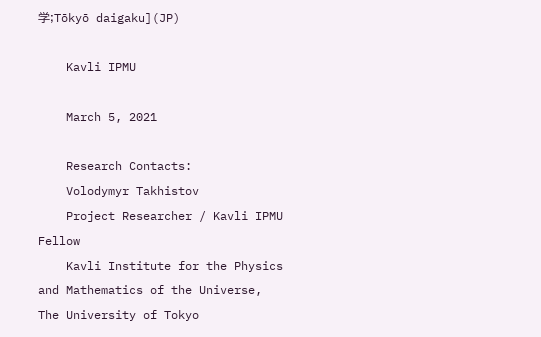学;Tōkyō daigaku](JP)

    Kavli IPMU

    March 5, 2021

    Research Contacts:
    Volodymyr Takhistov
    Project Researcher / Kavli IPMU Fellow
    Kavli Institute for the Physics and Mathematics of the Universe, The University of Tokyo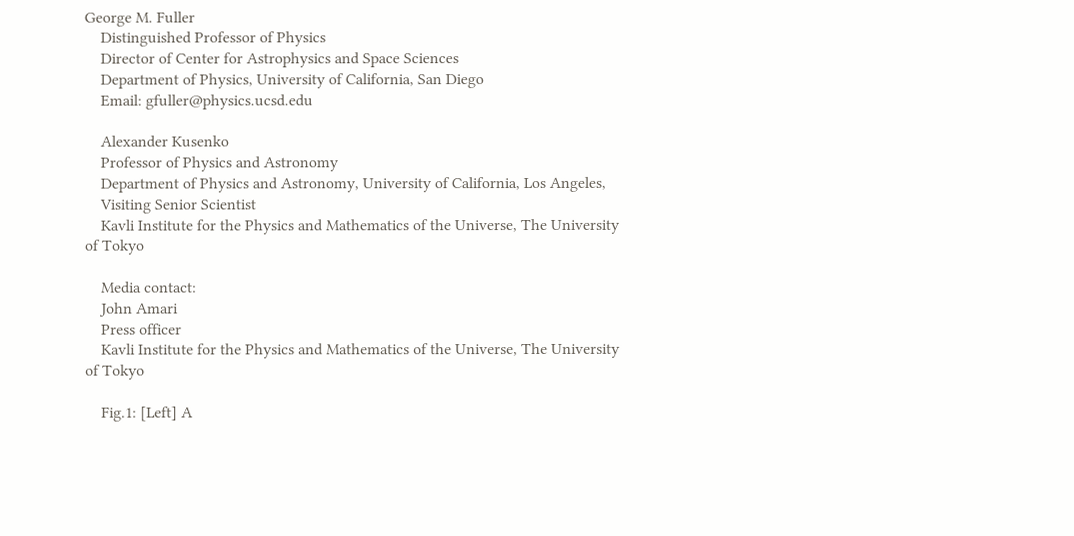George M. Fuller
    Distinguished Professor of Physics
    Director of Center for Astrophysics and Space Sciences
    Department of Physics, University of California, San Diego
    Email: gfuller@physics.ucsd.edu

    Alexander Kusenko
    Professor of Physics and Astronomy
    Department of Physics and Astronomy, University of California, Los Angeles,
    Visiting Senior Scientist
    Kavli Institute for the Physics and Mathematics of the Universe, The University of Tokyo

    Media contact:
    John Amari
    Press officer
    Kavli Institute for the Physics and Mathematics of the Universe, The University of Tokyo

    Fig.1: [Left] A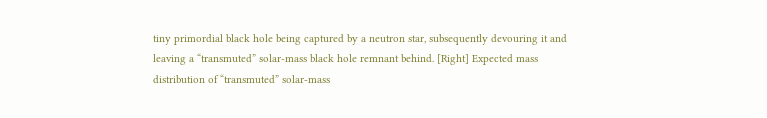tiny primordial black hole being captured by a neutron star, subsequently devouring it and leaving a “transmuted” solar-mass black hole remnant behind. [Right] Expected mass distribution of “transmuted” solar-mass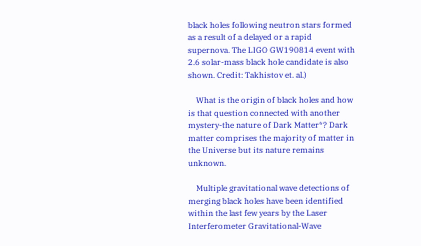black holes following neutron stars formed as a result of a delayed or a rapid supernova. The LIGO GW190814 event with 2.6 solar-mass black hole candidate is also shown. Credit: Takhistov et. al.)

    What is the origin of black holes and how is that question connected with another mystery-the nature of Dark Matter*? Dark matter comprises the majority of matter in the Universe but its nature remains unknown.

    Multiple gravitational wave detections of merging black holes have been identified within the last few years by the Laser Interferometer Gravitational-Wave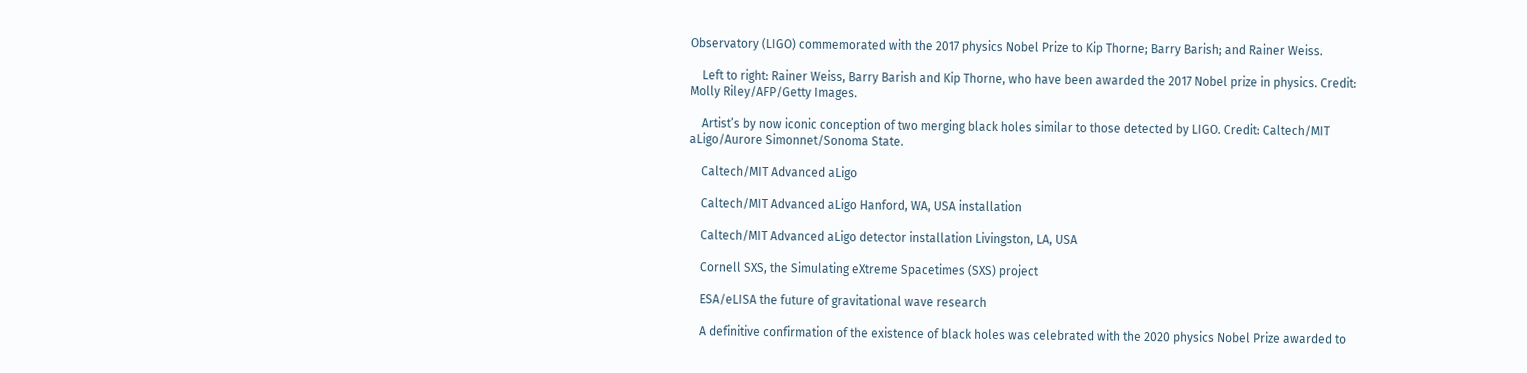Observatory (LIGO) commemorated with the 2017 physics Nobel Prize to Kip Thorne; Barry Barish; and Rainer Weiss.

    Left to right: Rainer Weiss, Barry Barish and Kip Thorne, who have been awarded the 2017 Nobel prize in physics. Credit: Molly Riley/AFP/Getty Images.

    Artist’s by now iconic conception of two merging black holes similar to those detected by LIGO. Credit: Caltech/MIT aLigo/Aurore Simonnet/Sonoma State.

    Caltech/MIT Advanced aLigo

    Caltech/MIT Advanced aLigo Hanford, WA, USA installation

    Caltech/MIT Advanced aLigo detector installation Livingston, LA, USA

    Cornell SXS, the Simulating eXtreme Spacetimes (SXS) project

    ESA/eLISA the future of gravitational wave research

    A definitive confirmation of the existence of black holes was celebrated with the 2020 physics Nobel Prize awarded to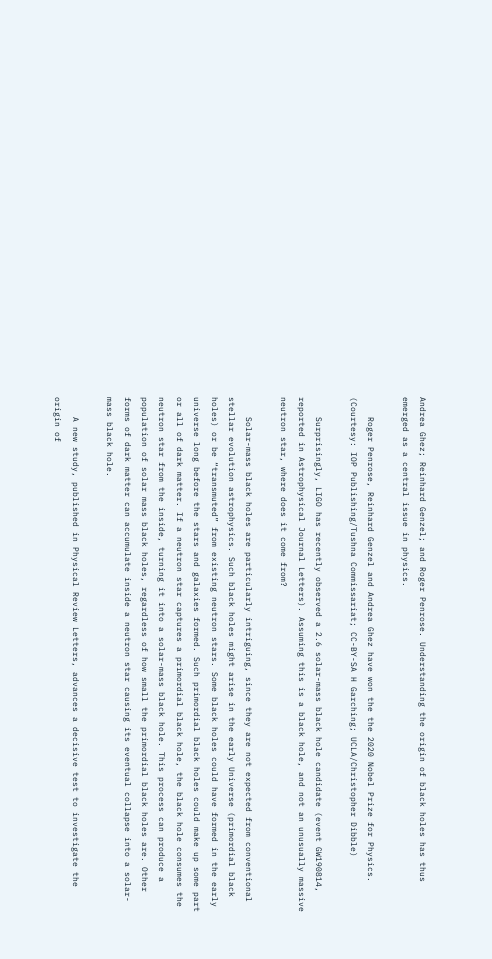Andrea Ghez; Reinhard Genzel; and Roger Penrose. Understanding the origin of black holes has thus emerged as a central issue in physics.

    Roger Penrose, Reinhard Genzel and Andrea Ghez have won the the 2020 Nobel Prize for Physics. (Courtesy: IOP Publishing/Tushna Commissariat; CC-BY-SA H Garching; UCLA/Christopher Dibble)

    Surprisingly, LIGO has recently observed a 2.6 solar-mass black hole candidate (event GW190814, reported in Astrophysical Journal Letters). Assuming this is a black hole, and not an unusually massive neutron star, where does it come from?

    Solar-mass black holes are particularly intriguing, since they are not expected from conventional stellar evolution astrophysics. Such black holes might arise in the early Universe (primordial black holes) or be “transmuted” from existing neutron stars. Some black holes could have formed in the early universe long before the stars and galaxies formed. Such primordial black holes could make up some part or all of dark matter. If a neutron star captures a primordial black hole, the black hole consumes the neutron star from the inside, turning it into a solar-mass black hole. This process can produce a population of solar mass black holes, regardless of how small the primordial black holes are. Other forms of dark matter can accumulate inside a neutron star causing its eventual collapse into a solar-mass black hole.

    A new study, published in Physical Review Letters, advances a decisive test to investigate the origin of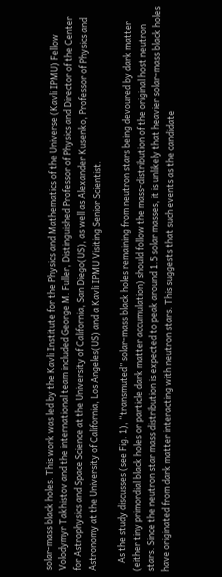solar-mass black holes. This work was led by the Kavli Institute for the Physics and Mathematics of the Universe (Kavli IPMU) Fellow Volodymyr Takhistov and the international team included George M. Fuller, Distinguished Professor of Physics and Director of the Center for Astrophysics and Space Science at the University of California, San Diego(US), as well as Alexander Kusenko, Professor of Physics and Astronomy at the University of California, Los Angeles(US) and a Kavli IPMU Visiting Senior Scientist.

    As the study discusses (see Fig. 1), “transmuted” solar-mass black holes remaining from neutron stars being devoured by dark matter (either tiny primordial black holes or particle dark matter accumulation) should follow the mass-distribution of the original host neutron stars. Since the neutron star mass distribution is expected to peak around 1.5 solar masses, it is unlikely that heavier solar-mass black holes have originated from dark matter interacting with neutron stars. This suggests that such events as the candidate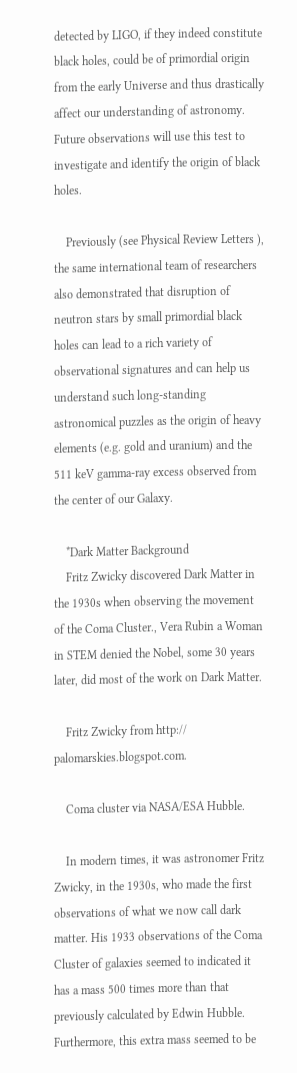detected by LIGO, if they indeed constitute black holes, could be of primordial origin from the early Universe and thus drastically affect our understanding of astronomy. Future observations will use this test to investigate and identify the origin of black holes.

    Previously (see Physical Review Letters ), the same international team of researchers also demonstrated that disruption of neutron stars by small primordial black holes can lead to a rich variety of observational signatures and can help us understand such long-standing astronomical puzzles as the origin of heavy elements (e.g. gold and uranium) and the 511 keV gamma-ray excess observed from the center of our Galaxy.

    *Dark Matter Background
    Fritz Zwicky discovered Dark Matter in the 1930s when observing the movement of the Coma Cluster., Vera Rubin a Woman in STEM denied the Nobel, some 30 years later, did most of the work on Dark Matter.

    Fritz Zwicky from http:// palomarskies.blogspot.com.

    Coma cluster via NASA/ESA Hubble.

    In modern times, it was astronomer Fritz Zwicky, in the 1930s, who made the first observations of what we now call dark matter. His 1933 observations of the Coma Cluster of galaxies seemed to indicated it has a mass 500 times more than that previously calculated by Edwin Hubble. Furthermore, this extra mass seemed to be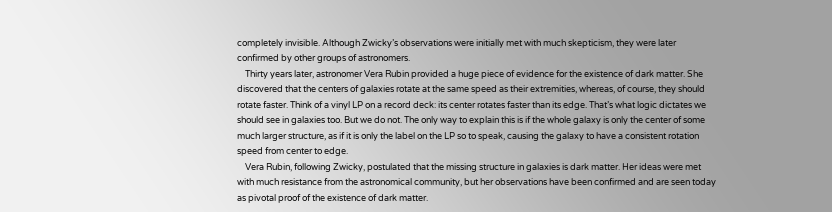completely invisible. Although Zwicky’s observations were initially met with much skepticism, they were later confirmed by other groups of astronomers.
    Thirty years later, astronomer Vera Rubin provided a huge piece of evidence for the existence of dark matter. She discovered that the centers of galaxies rotate at the same speed as their extremities, whereas, of course, they should rotate faster. Think of a vinyl LP on a record deck: its center rotates faster than its edge. That’s what logic dictates we should see in galaxies too. But we do not. The only way to explain this is if the whole galaxy is only the center of some much larger structure, as if it is only the label on the LP so to speak, causing the galaxy to have a consistent rotation speed from center to edge.
    Vera Rubin, following Zwicky, postulated that the missing structure in galaxies is dark matter. Her ideas were met with much resistance from the astronomical community, but her observations have been confirmed and are seen today as pivotal proof of the existence of dark matter.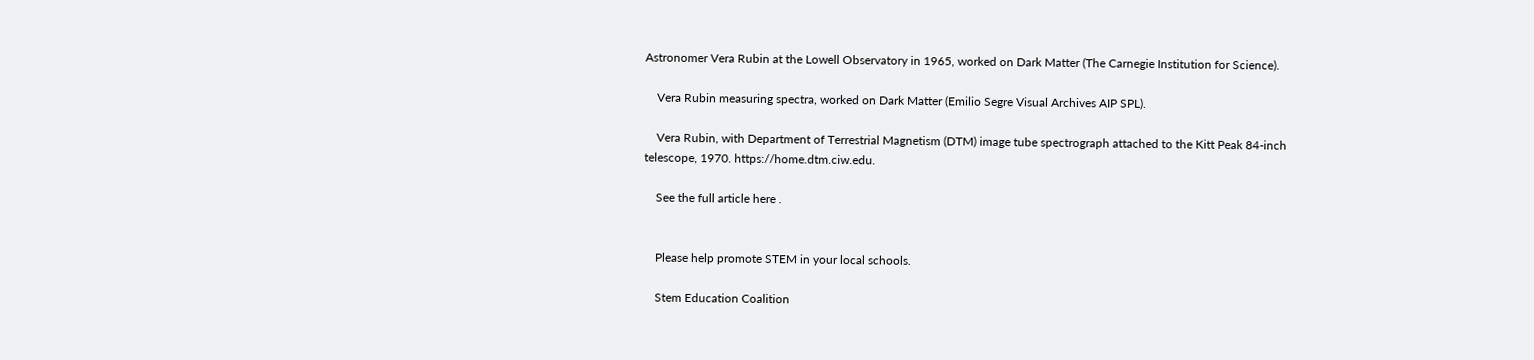Astronomer Vera Rubin at the Lowell Observatory in 1965, worked on Dark Matter (The Carnegie Institution for Science).

    Vera Rubin measuring spectra, worked on Dark Matter (Emilio Segre Visual Archives AIP SPL).

    Vera Rubin, with Department of Terrestrial Magnetism (DTM) image tube spectrograph attached to the Kitt Peak 84-inch telescope, 1970. https://home.dtm.ciw.edu.

    See the full article here .


    Please help promote STEM in your local schools.

    Stem Education Coalition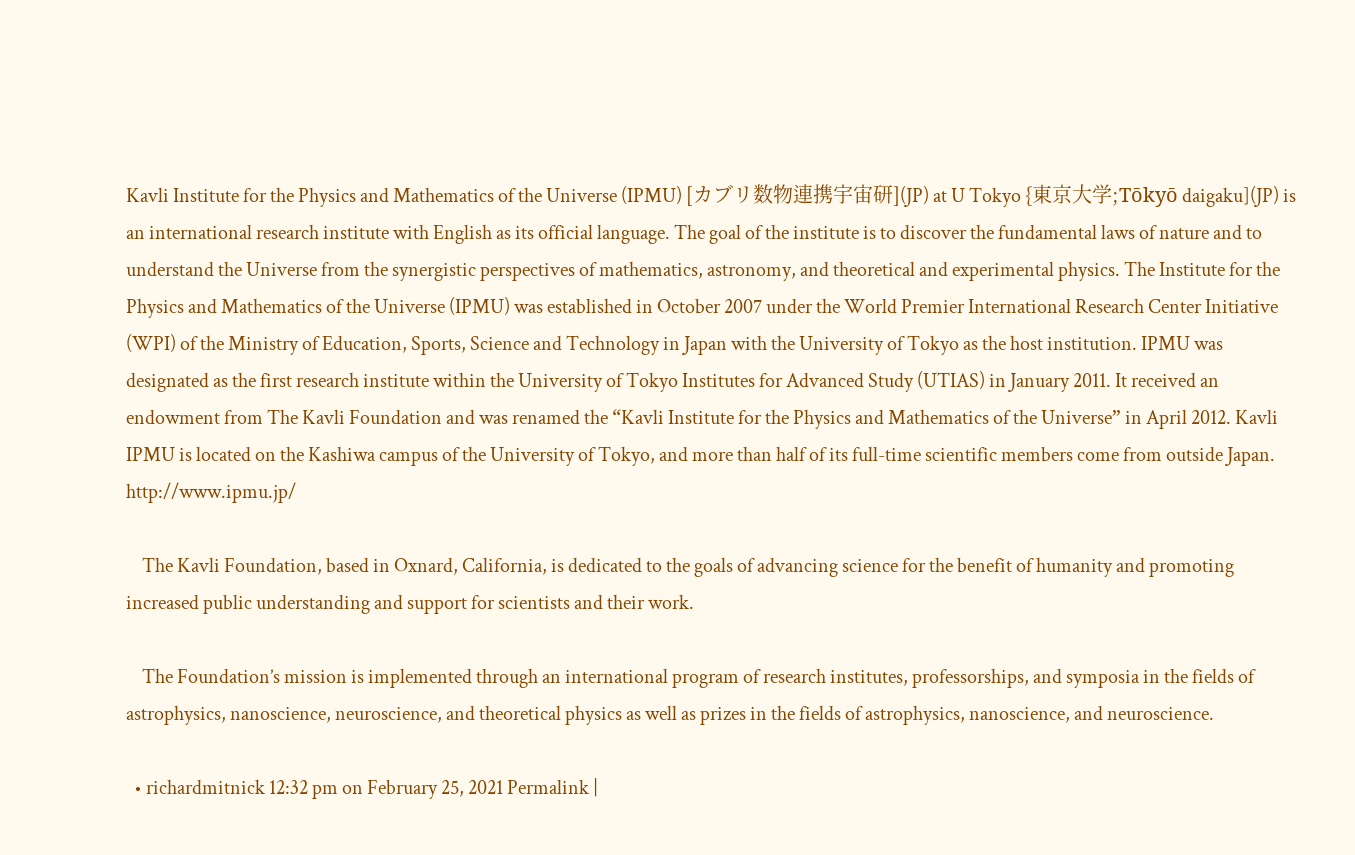Kavli Institute for the Physics and Mathematics of the Universe (IPMU) [カブリ数物連携宇宙研](JP) at U Tokyo {東京大学;Tōkyō daigaku](JP) is an international research institute with English as its official language. The goal of the institute is to discover the fundamental laws of nature and to understand the Universe from the synergistic perspectives of mathematics, astronomy, and theoretical and experimental physics. The Institute for the Physics and Mathematics of the Universe (IPMU) was established in October 2007 under the World Premier International Research Center Initiative (WPI) of the Ministry of Education, Sports, Science and Technology in Japan with the University of Tokyo as the host institution. IPMU was designated as the first research institute within the University of Tokyo Institutes for Advanced Study (UTIAS) in January 2011. It received an endowment from The Kavli Foundation and was renamed the “Kavli Institute for the Physics and Mathematics of the Universe” in April 2012. Kavli IPMU is located on the Kashiwa campus of the University of Tokyo, and more than half of its full-time scientific members come from outside Japan. http://www.ipmu.jp/

    The Kavli Foundation, based in Oxnard, California, is dedicated to the goals of advancing science for the benefit of humanity and promoting increased public understanding and support for scientists and their work.

    The Foundation’s mission is implemented through an international program of research institutes, professorships, and symposia in the fields of astrophysics, nanoscience, neuroscience, and theoretical physics as well as prizes in the fields of astrophysics, nanoscience, and neuroscience.

  • richardmitnick 12:32 pm on February 25, 2021 Permalink |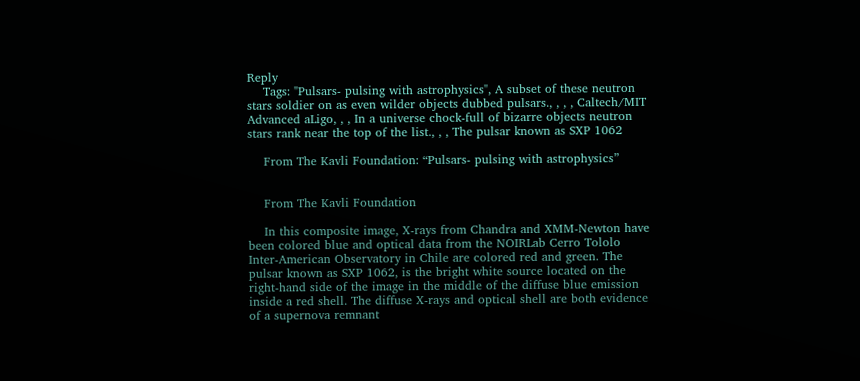Reply
    Tags: "Pulsars- pulsing with astrophysics", A subset of these neutron stars soldier on as even wilder objects dubbed pulsars., , , , Caltech/MIT Advanced aLigo, , , In a universe chock-full of bizarre objects neutron stars rank near the top of the list., , , The pulsar known as SXP 1062

    From The Kavli Foundation: “Pulsars- pulsing with astrophysics”


    From The Kavli Foundation

    In this composite image, X-rays from Chandra and XMM-Newton have been colored blue and optical data from the NOIRLab Cerro Tololo Inter-American Observatory in Chile are colored red and green. The pulsar known as SXP 1062, is the bright white source located on the right-hand side of the image in the middle of the diffuse blue emission inside a red shell. The diffuse X-rays and optical shell are both evidence of a supernova remnant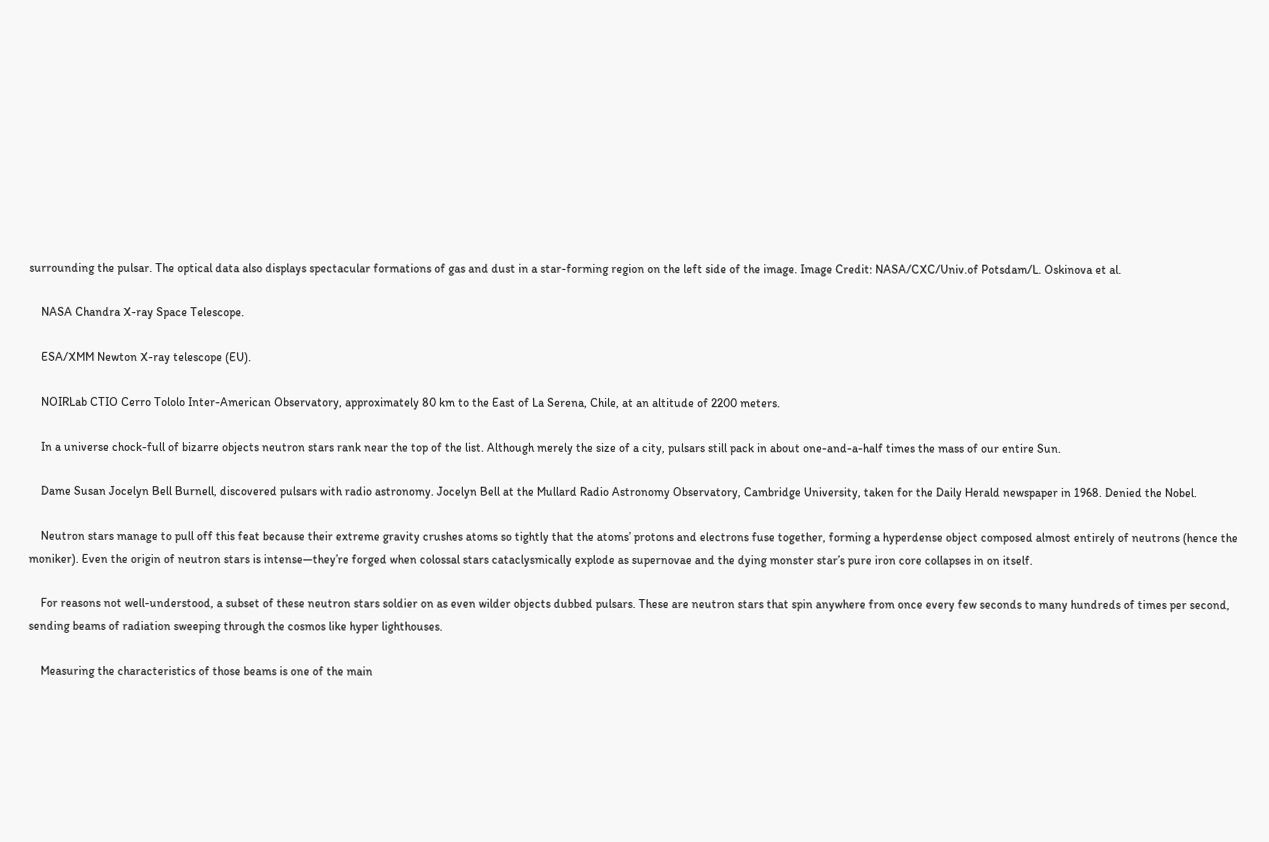surrounding the pulsar. The optical data also displays spectacular formations of gas and dust in a star-forming region on the left side of the image. Image Credit: NASA/CXC/Univ.of Potsdam/L. Oskinova et al.

    NASA Chandra X-ray Space Telescope.

    ESA/XMM Newton X-ray telescope (EU).

    NOIRLab CTIO Cerro Tololo Inter-American Observatory, approximately 80 km to the East of La Serena, Chile, at an altitude of 2200 meters.

    In a universe chock-full of bizarre objects neutron stars rank near the top of the list. Although merely the size of a city, pulsars still pack in about one-and-a-half times the mass of our entire Sun.

    Dame Susan Jocelyn Bell Burnell, discovered pulsars with radio astronomy. Jocelyn Bell at the Mullard Radio Astronomy Observatory, Cambridge University, taken for the Daily Herald newspaper in 1968. Denied the Nobel.

    Neutron stars manage to pull off this feat because their extreme gravity crushes atoms so tightly that the atoms’ protons and electrons fuse together, forming a hyperdense object composed almost entirely of neutrons (hence the moniker). Even the origin of neutron stars is intense—they’re forged when colossal stars cataclysmically explode as supernovae and the dying monster star’s pure iron core collapses in on itself.

    For reasons not well-understood, a subset of these neutron stars soldier on as even wilder objects dubbed pulsars. These are neutron stars that spin anywhere from once every few seconds to many hundreds of times per second, sending beams of radiation sweeping through the cosmos like hyper lighthouses.

    Measuring the characteristics of those beams is one of the main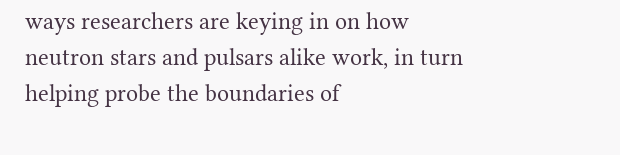ways researchers are keying in on how neutron stars and pulsars alike work, in turn helping probe the boundaries of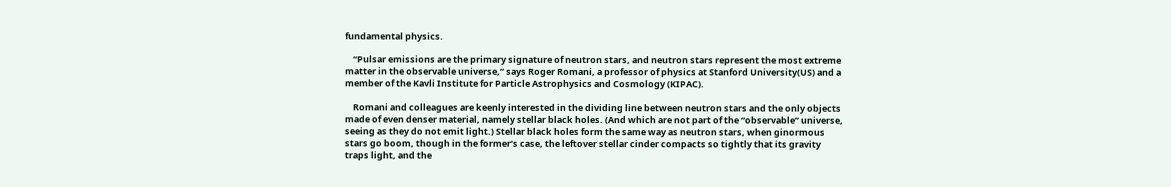fundamental physics.

    “Pulsar emissions are the primary signature of neutron stars, and neutron stars represent the most extreme matter in the observable universe,” says Roger Romani, a professor of physics at Stanford University(US) and a member of the Kavli Institute for Particle Astrophysics and Cosmology (KIPAC).

    Romani and colleagues are keenly interested in the dividing line between neutron stars and the only objects made of even denser material, namely stellar black holes. (And which are not part of the “observable” universe, seeing as they do not emit light.) Stellar black holes form the same way as neutron stars, when ginormous stars go boom, though in the former’s case, the leftover stellar cinder compacts so tightly that its gravity traps light, and the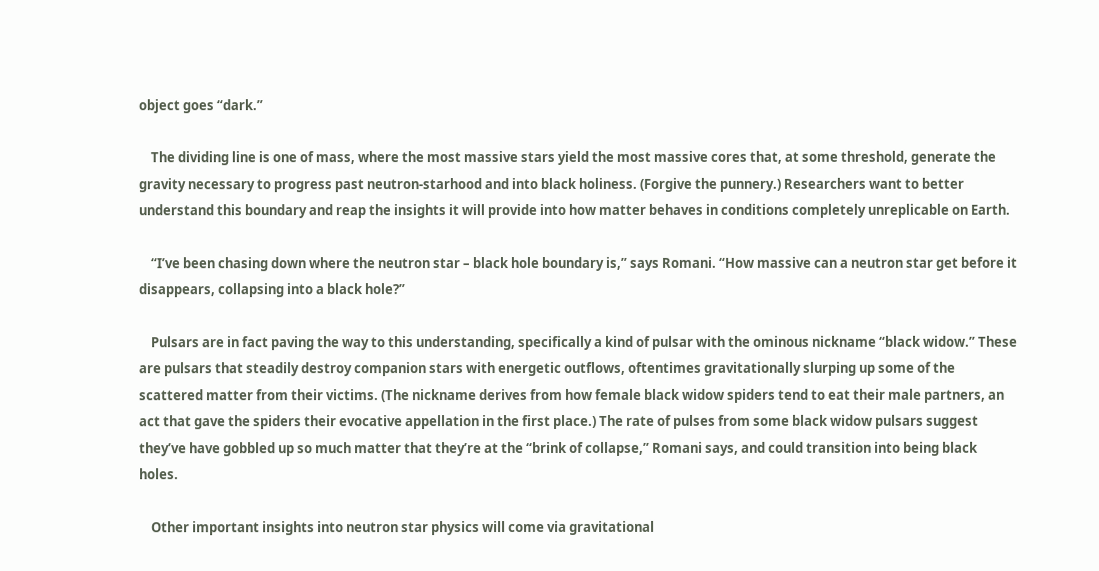object goes “dark.”

    The dividing line is one of mass, where the most massive stars yield the most massive cores that, at some threshold, generate the gravity necessary to progress past neutron-starhood and into black holiness. (Forgive the punnery.) Researchers want to better understand this boundary and reap the insights it will provide into how matter behaves in conditions completely unreplicable on Earth.

    “I’ve been chasing down where the neutron star – black hole boundary is,” says Romani. “How massive can a neutron star get before it disappears, collapsing into a black hole?”

    Pulsars are in fact paving the way to this understanding, specifically a kind of pulsar with the ominous nickname “black widow.” These are pulsars that steadily destroy companion stars with energetic outflows, oftentimes gravitationally slurping up some of the scattered matter from their victims. (The nickname derives from how female black widow spiders tend to eat their male partners, an act that gave the spiders their evocative appellation in the first place.) The rate of pulses from some black widow pulsars suggest they’ve have gobbled up so much matter that they’re at the “brink of collapse,” Romani says, and could transition into being black holes.

    Other important insights into neutron star physics will come via gravitational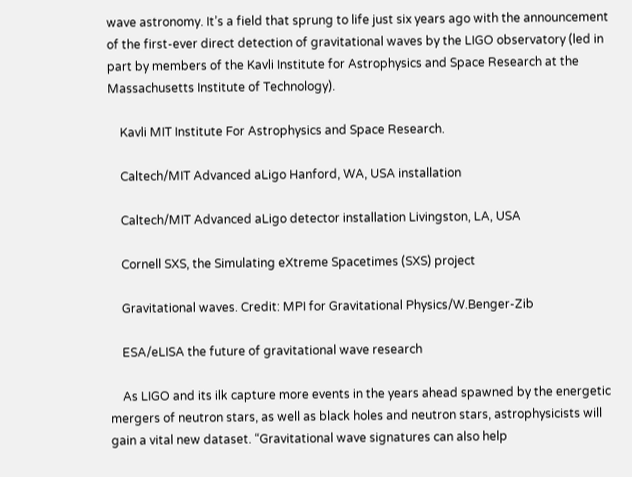wave astronomy. It’s a field that sprung to life just six years ago with the announcement of the first-ever direct detection of gravitational waves by the LIGO observatory (led in part by members of the Kavli Institute for Astrophysics and Space Research at the Massachusetts Institute of Technology).

    Kavli MIT Institute For Astrophysics and Space Research.

    Caltech/MIT Advanced aLigo Hanford, WA, USA installation

    Caltech/MIT Advanced aLigo detector installation Livingston, LA, USA

    Cornell SXS, the Simulating eXtreme Spacetimes (SXS) project

    Gravitational waves. Credit: MPI for Gravitational Physics/W.Benger-Zib

    ESA/eLISA the future of gravitational wave research

    As LIGO and its ilk capture more events in the years ahead spawned by the energetic mergers of neutron stars, as well as black holes and neutron stars, astrophysicists will gain a vital new dataset. “Gravitational wave signatures can also help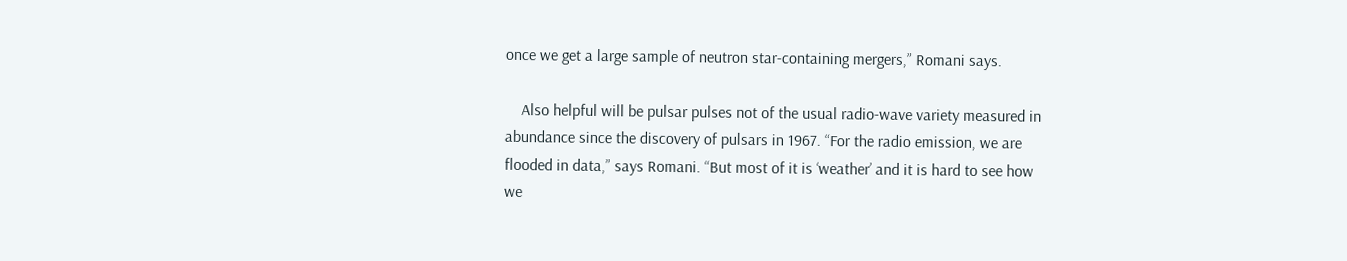once we get a large sample of neutron star-containing mergers,” Romani says.

    Also helpful will be pulsar pulses not of the usual radio-wave variety measured in abundance since the discovery of pulsars in 1967. “For the radio emission, we are flooded in data,” says Romani. “But most of it is ‘weather’ and it is hard to see how we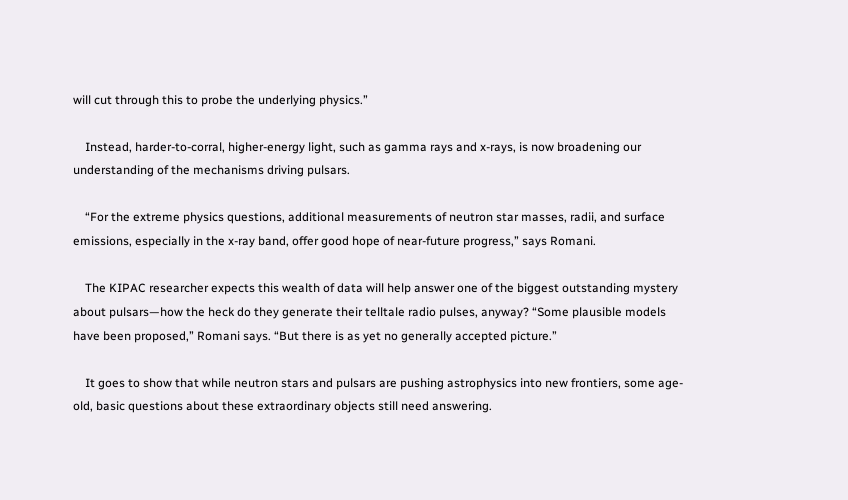will cut through this to probe the underlying physics.”

    Instead, harder-to-corral, higher-energy light, such as gamma rays and x-rays, is now broadening our understanding of the mechanisms driving pulsars.

    “For the extreme physics questions, additional measurements of neutron star masses, radii, and surface emissions, especially in the x-ray band, offer good hope of near-future progress,” says Romani.

    The KIPAC researcher expects this wealth of data will help answer one of the biggest outstanding mystery about pulsars—how the heck do they generate their telltale radio pulses, anyway? “Some plausible models have been proposed,” Romani says. “But there is as yet no generally accepted picture.”

    It goes to show that while neutron stars and pulsars are pushing astrophysics into new frontiers, some age-old, basic questions about these extraordinary objects still need answering.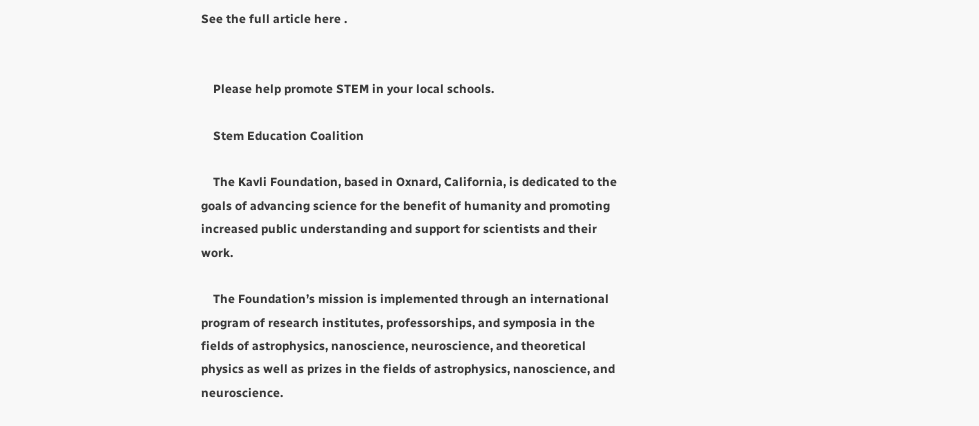See the full article here .


    Please help promote STEM in your local schools.

    Stem Education Coalition

    The Kavli Foundation, based in Oxnard, California, is dedicated to the goals of advancing science for the benefit of humanity and promoting increased public understanding and support for scientists and their work.

    The Foundation’s mission is implemented through an international program of research institutes, professorships, and symposia in the fields of astrophysics, nanoscience, neuroscience, and theoretical physics as well as prizes in the fields of astrophysics, nanoscience, and neuroscience.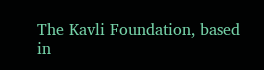The Kavli Foundation, based in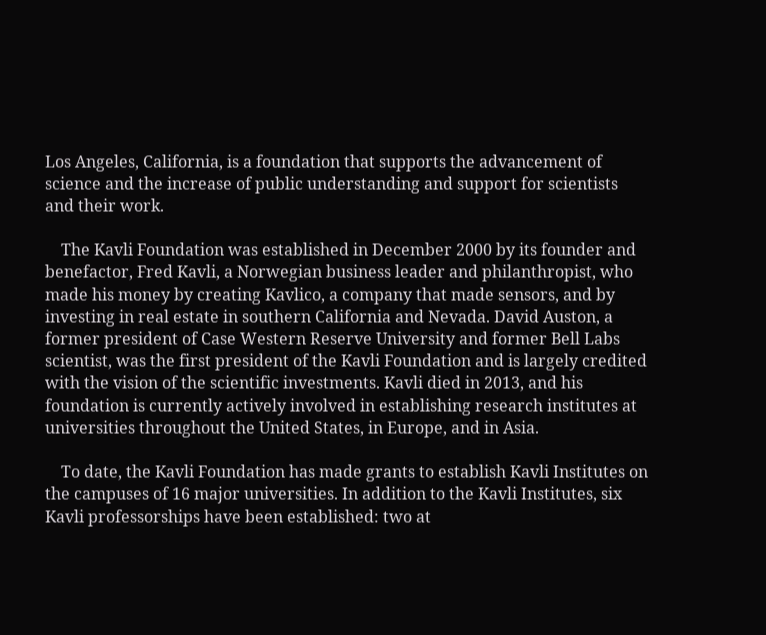Los Angeles, California, is a foundation that supports the advancement of science and the increase of public understanding and support for scientists and their work.

    The Kavli Foundation was established in December 2000 by its founder and benefactor, Fred Kavli, a Norwegian business leader and philanthropist, who made his money by creating Kavlico, a company that made sensors, and by investing in real estate in southern California and Nevada. David Auston, a former president of Case Western Reserve University and former Bell Labs scientist, was the first president of the Kavli Foundation and is largely credited with the vision of the scientific investments. Kavli died in 2013, and his foundation is currently actively involved in establishing research institutes at universities throughout the United States, in Europe, and in Asia.

    To date, the Kavli Foundation has made grants to establish Kavli Institutes on the campuses of 16 major universities. In addition to the Kavli Institutes, six Kavli professorships have been established: two at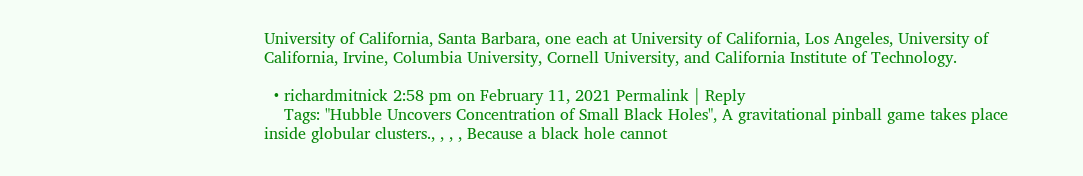University of California, Santa Barbara, one each at University of California, Los Angeles, University of California, Irvine, Columbia University, Cornell University, and California Institute of Technology.

  • richardmitnick 2:58 pm on February 11, 2021 Permalink | Reply
    Tags: "Hubble Uncovers Concentration of Small Black Holes", A gravitational pinball game takes place inside globular clusters., , , , Because a black hole cannot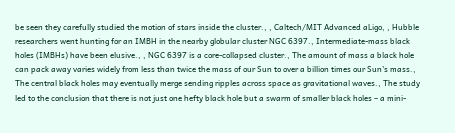be seen they carefully studied the motion of stars inside the cluster., , Caltech/MIT Advanced aLigo, , Hubble researchers went hunting for an IMBH in the nearby globular cluster NGC 6397., Intermediate-mass black holes (IMBHs) have been elusive., , NGC 6397 is a core-collapsed cluster., The amount of mass a black hole can pack away varies widely from less than twice the mass of our Sun to over a billion times our Sun's mass., The central black holes may eventually merge sending ripples across space as gravitational waves., The study led to the conclusion that there is not just one hefty black hole but a swarm of smaller black holes – a mini-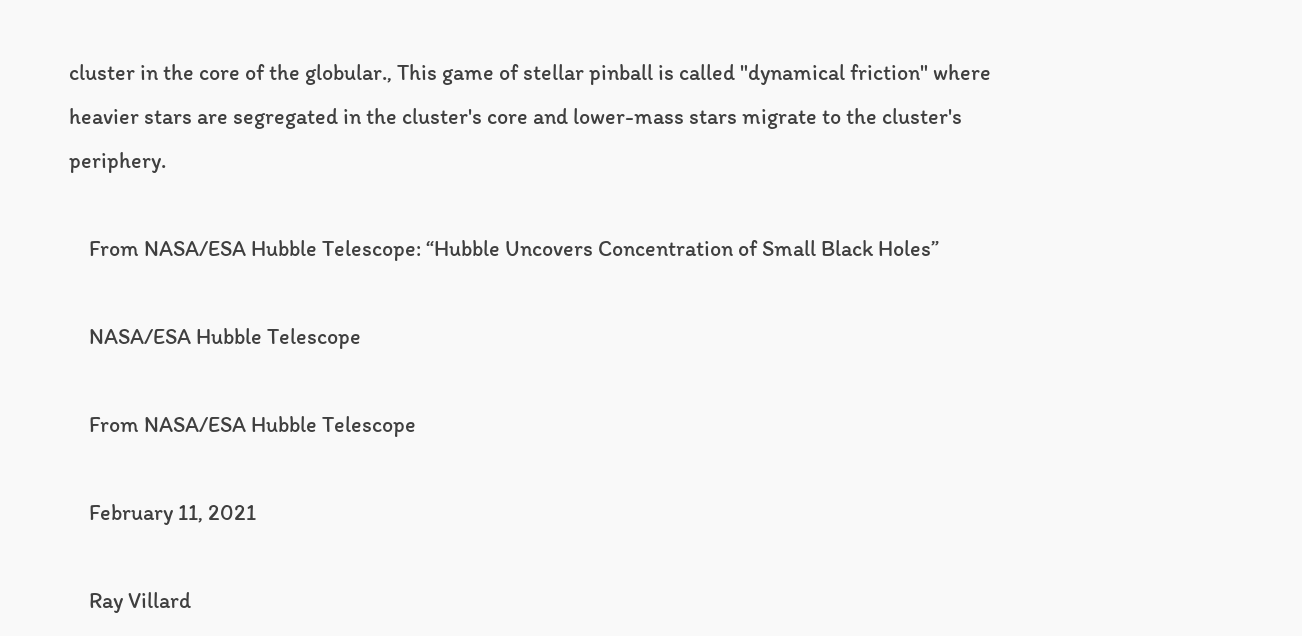cluster in the core of the globular., This game of stellar pinball is called "dynamical friction" where heavier stars are segregated in the cluster's core and lower-mass stars migrate to the cluster's periphery.

    From NASA/ESA Hubble Telescope: “Hubble Uncovers Concentration of Small Black Holes”

    NASA/ESA Hubble Telescope

    From NASA/ESA Hubble Telescope

    February 11, 2021

    Ray Villard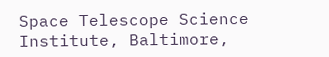Space Telescope Science Institute, Baltimore,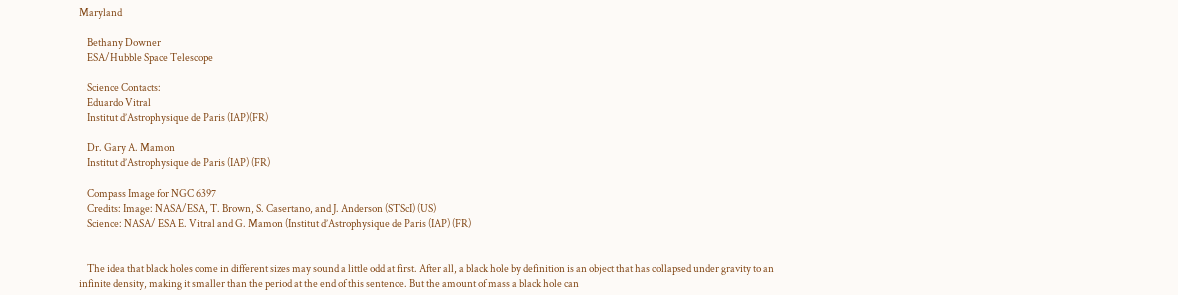Maryland

    Bethany Downer
    ESA/Hubble Space Telescope

    Science Contacts:
    Eduardo Vitral
    Institut d’Astrophysique de Paris (IAP)(FR)

    Dr. Gary A. Mamon
    Institut d’Astrophysique de Paris (IAP) (FR)

    Compass Image for NGC 6397
    Credits: Image: NASA/ESA, T. Brown, S. Casertano, and J. Anderson (STScI) (US)
    Science: NASA/ ESA E. Vitral and G. Mamon (Institut d’Astrophysique de Paris (IAP) (FR)


    The idea that black holes come in different sizes may sound a little odd at first. After all, a black hole by definition is an object that has collapsed under gravity to an infinite density, making it smaller than the period at the end of this sentence. But the amount of mass a black hole can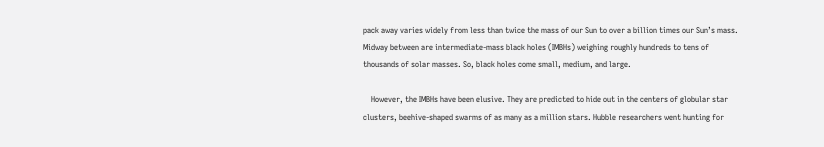pack away varies widely from less than twice the mass of our Sun to over a billion times our Sun’s mass. Midway between are intermediate-mass black holes (IMBHs) weighing roughly hundreds to tens of thousands of solar masses. So, black holes come small, medium, and large.

    However, the IMBHs have been elusive. They are predicted to hide out in the centers of globular star clusters, beehive-shaped swarms of as many as a million stars. Hubble researchers went hunting for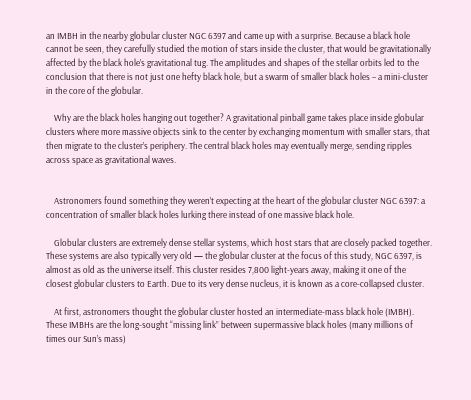an IMBH in the nearby globular cluster NGC 6397 and came up with a surprise. Because a black hole cannot be seen, they carefully studied the motion of stars inside the cluster, that would be gravitationally affected by the black hole’s gravitational tug. The amplitudes and shapes of the stellar orbits led to the conclusion that there is not just one hefty black hole, but a swarm of smaller black holes – a mini-cluster in the core of the globular.

    Why are the black holes hanging out together? A gravitational pinball game takes place inside globular clusters where more massive objects sink to the center by exchanging momentum with smaller stars, that then migrate to the cluster’s periphery. The central black holes may eventually merge, sending ripples across space as gravitational waves.


    Astronomers found something they weren’t expecting at the heart of the globular cluster NGC 6397: a concentration of smaller black holes lurking there instead of one massive black hole.

    Globular clusters are extremely dense stellar systems, which host stars that are closely packed together. These systems are also typically very old — the globular cluster at the focus of this study, NGC 6397, is almost as old as the universe itself. This cluster resides 7,800 light-years away, making it one of the closest globular clusters to Earth. Due to its very dense nucleus, it is known as a core-collapsed cluster.

    At first, astronomers thought the globular cluster hosted an intermediate-mass black hole (IMBH). These IMBHs are the long-sought “missing link” between supermassive black holes (many millions of times our Sun’s mass)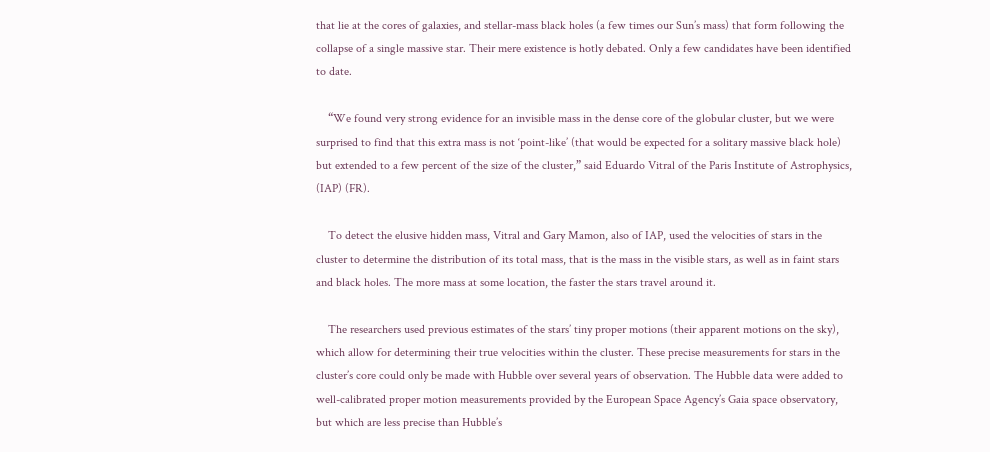that lie at the cores of galaxies, and stellar-mass black holes (a few times our Sun’s mass) that form following the collapse of a single massive star. Their mere existence is hotly debated. Only a few candidates have been identified to date.

    “We found very strong evidence for an invisible mass in the dense core of the globular cluster, but we were surprised to find that this extra mass is not ‘point-like’ (that would be expected for a solitary massive black hole) but extended to a few percent of the size of the cluster,” said Eduardo Vitral of the Paris Institute of Astrophysics, (IAP) (FR).

    To detect the elusive hidden mass, Vitral and Gary Mamon, also of IAP, used the velocities of stars in the cluster to determine the distribution of its total mass, that is the mass in the visible stars, as well as in faint stars and black holes. The more mass at some location, the faster the stars travel around it.

    The researchers used previous estimates of the stars’ tiny proper motions (their apparent motions on the sky), which allow for determining their true velocities within the cluster. These precise measurements for stars in the cluster’s core could only be made with Hubble over several years of observation. The Hubble data were added to well-calibrated proper motion measurements provided by the European Space Agency’s Gaia space observatory, but which are less precise than Hubble’s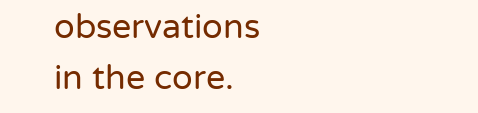observations in the core.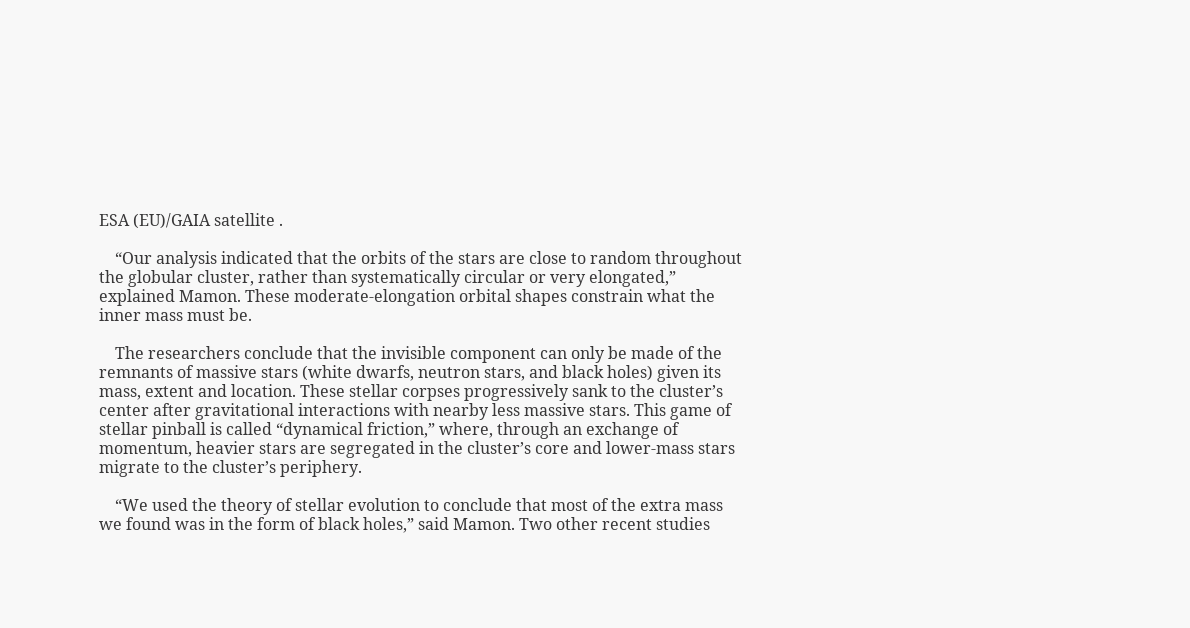ESA (EU)/GAIA satellite .

    “Our analysis indicated that the orbits of the stars are close to random throughout the globular cluster, rather than systematically circular or very elongated,” explained Mamon. These moderate-elongation orbital shapes constrain what the inner mass must be.

    The researchers conclude that the invisible component can only be made of the remnants of massive stars (white dwarfs, neutron stars, and black holes) given its mass, extent and location. These stellar corpses progressively sank to the cluster’s center after gravitational interactions with nearby less massive stars. This game of stellar pinball is called “dynamical friction,” where, through an exchange of momentum, heavier stars are segregated in the cluster’s core and lower-mass stars migrate to the cluster’s periphery.

    “We used the theory of stellar evolution to conclude that most of the extra mass we found was in the form of black holes,” said Mamon. Two other recent studies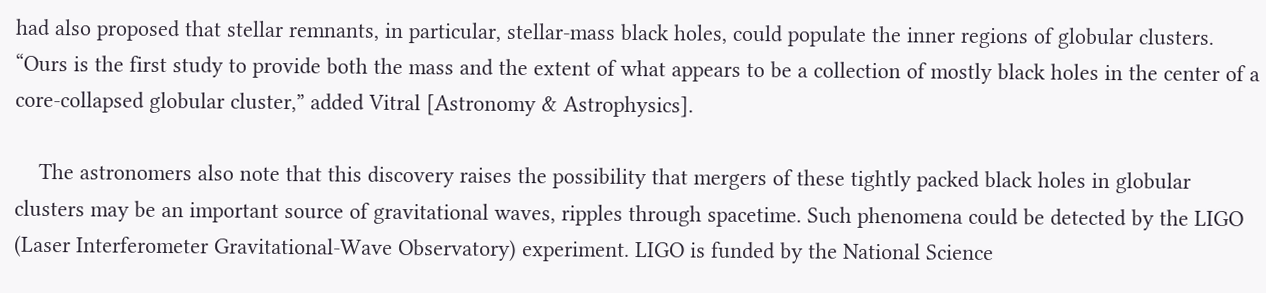had also proposed that stellar remnants, in particular, stellar-mass black holes, could populate the inner regions of globular clusters. “Ours is the first study to provide both the mass and the extent of what appears to be a collection of mostly black holes in the center of a core-collapsed globular cluster,” added Vitral [Astronomy & Astrophysics].

    The astronomers also note that this discovery raises the possibility that mergers of these tightly packed black holes in globular clusters may be an important source of gravitational waves, ripples through spacetime. Such phenomena could be detected by the LIGO (Laser Interferometer Gravitational-Wave Observatory) experiment. LIGO is funded by the National Science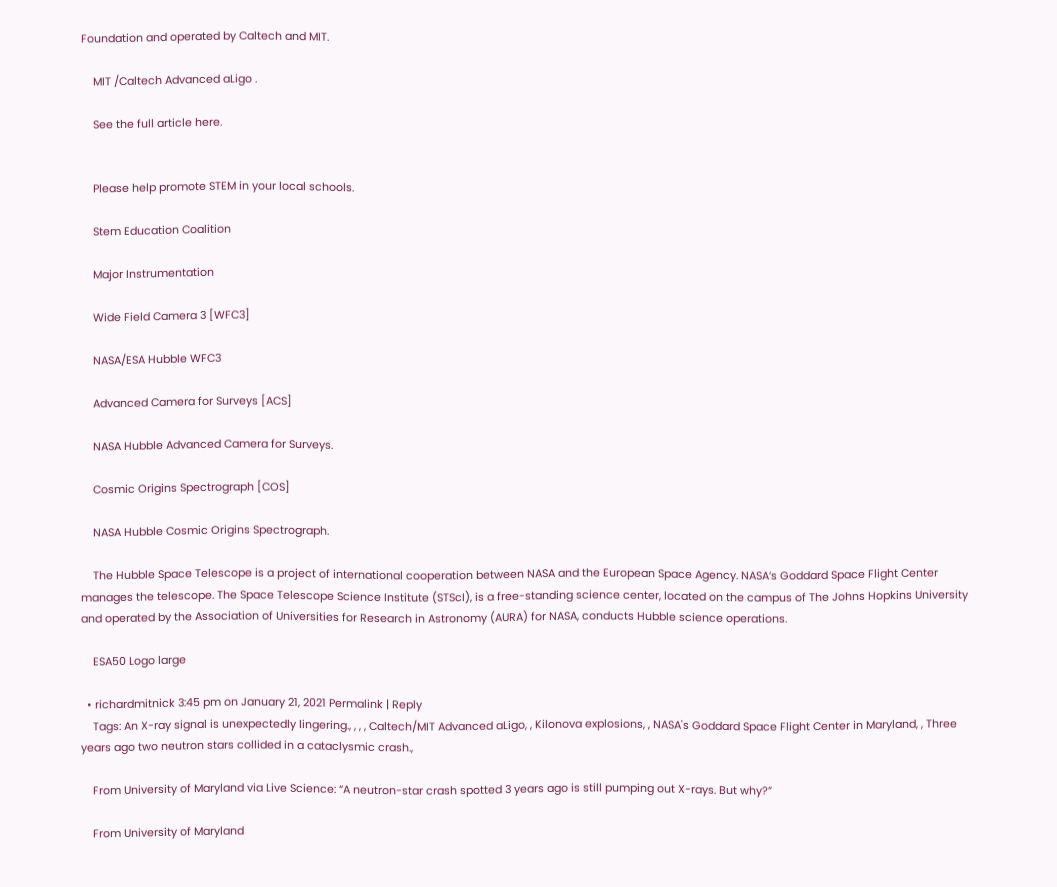Foundation and operated by Caltech and MIT.

    MIT /Caltech Advanced aLigo .

    See the full article here.


    Please help promote STEM in your local schools.

    Stem Education Coalition

    Major Instrumentation

    Wide Field Camera 3 [WFC3]

    NASA/ESA Hubble WFC3

    Advanced Camera for Surveys [ACS]

    NASA Hubble Advanced Camera for Surveys.

    Cosmic Origins Spectrograph [COS]

    NASA Hubble Cosmic Origins Spectrograph.

    The Hubble Space Telescope is a project of international cooperation between NASA and the European Space Agency. NASA’s Goddard Space Flight Center manages the telescope. The Space Telescope Science Institute (STScI), is a free-standing science center, located on the campus of The Johns Hopkins University and operated by the Association of Universities for Research in Astronomy (AURA) for NASA, conducts Hubble science operations.

    ESA50 Logo large

  • richardmitnick 3:45 pm on January 21, 2021 Permalink | Reply
    Tags: An X-ray signal is unexpectedly lingering., , , , Caltech/MIT Advanced aLigo, , Kilonova explosions, , NASA's Goddard Space Flight Center in Maryland, , Three years ago two neutron stars collided in a cataclysmic crash.,

    From University of Maryland via Live Science: “A neutron-star crash spotted 3 years ago is still pumping out X-rays. But why?”

    From University of Maryland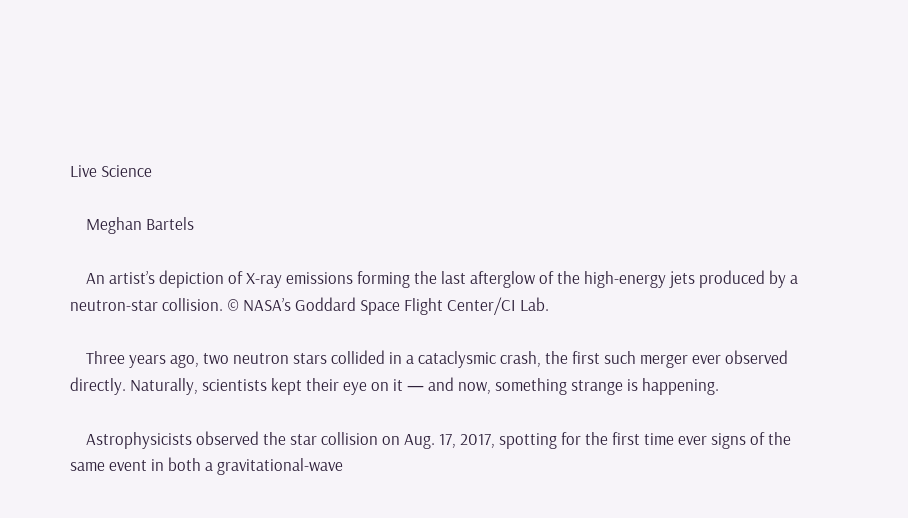Live Science

    Meghan Bartels

    An artist’s depiction of X-ray emissions forming the last afterglow of the high-energy jets produced by a neutron-star collision. © NASA’s Goddard Space Flight Center/CI Lab.

    Three years ago, two neutron stars collided in a cataclysmic crash, the first such merger ever observed directly. Naturally, scientists kept their eye on it — and now, something strange is happening.

    Astrophysicists observed the star collision on Aug. 17, 2017, spotting for the first time ever signs of the same event in both a gravitational-wave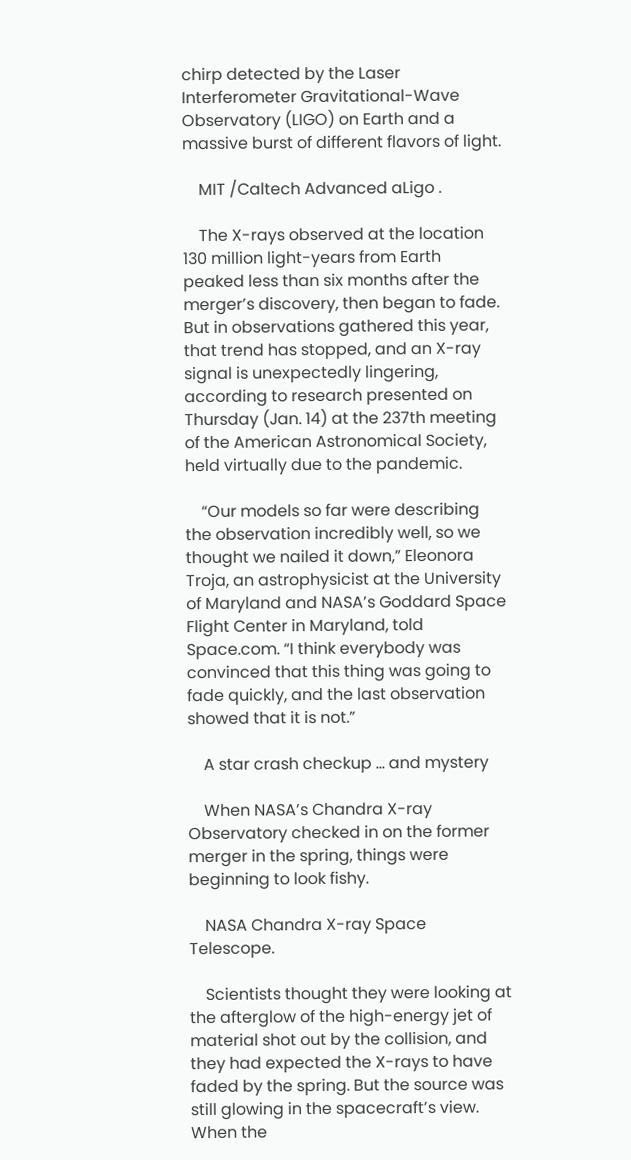chirp detected by the Laser Interferometer Gravitational-Wave Observatory (LIGO) on Earth and a massive burst of different flavors of light.

    MIT /Caltech Advanced aLigo .

    The X-rays observed at the location 130 million light-years from Earth peaked less than six months after the merger’s discovery, then began to fade. But in observations gathered this year, that trend has stopped, and an X-ray signal is unexpectedly lingering, according to research presented on Thursday (Jan. 14) at the 237th meeting of the American Astronomical Society, held virtually due to the pandemic.

    “Our models so far were describing the observation incredibly well, so we thought we nailed it down,” Eleonora Troja, an astrophysicist at the University of Maryland and NASA’s Goddard Space Flight Center in Maryland, told Space.com. “I think everybody was convinced that this thing was going to fade quickly, and the last observation showed that it is not.”

    A star crash checkup … and mystery

    When NASA’s Chandra X-ray Observatory checked in on the former merger in the spring, things were beginning to look fishy.

    NASA Chandra X-ray Space Telescope.

    Scientists thought they were looking at the afterglow of the high-energy jet of material shot out by the collision, and they had expected the X-rays to have faded by the spring. But the source was still glowing in the spacecraft’s view. When the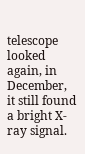telescope looked again, in December, it still found a bright X-ray signal.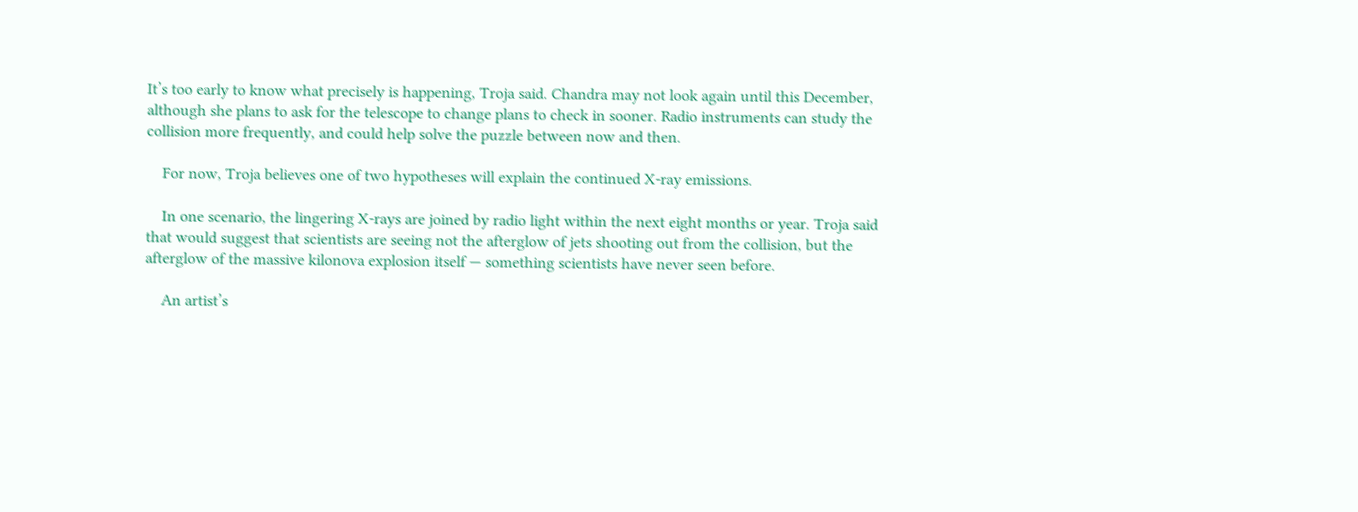It’s too early to know what precisely is happening, Troja said. Chandra may not look again until this December, although she plans to ask for the telescope to change plans to check in sooner. Radio instruments can study the collision more frequently, and could help solve the puzzle between now and then.

    For now, Troja believes one of two hypotheses will explain the continued X-ray emissions.

    In one scenario, the lingering X-rays are joined by radio light within the next eight months or year. Troja said that would suggest that scientists are seeing not the afterglow of jets shooting out from the collision, but the afterglow of the massive kilonova explosion itself — something scientists have never seen before.

    An artist’s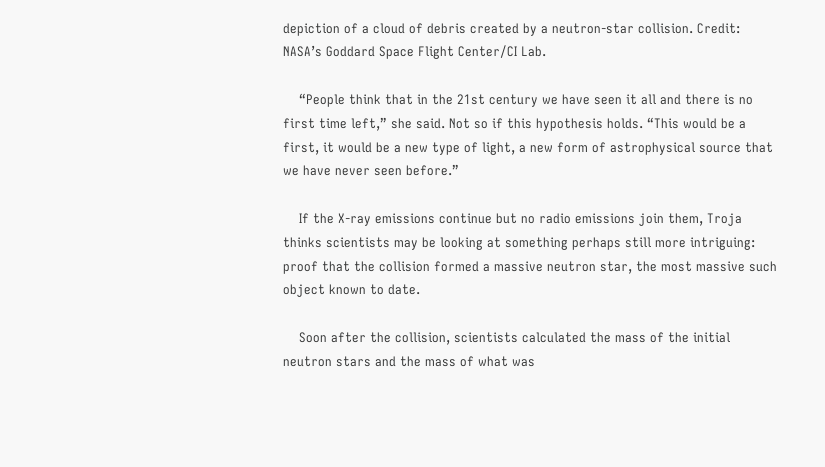depiction of a cloud of debris created by a neutron-star collision. Credit: NASA’s Goddard Space Flight Center/CI Lab.

    “People think that in the 21st century we have seen it all and there is no first time left,” she said. Not so if this hypothesis holds. “This would be a first, it would be a new type of light, a new form of astrophysical source that we have never seen before.”

    If the X-ray emissions continue but no radio emissions join them, Troja thinks scientists may be looking at something perhaps still more intriguing: proof that the collision formed a massive neutron star, the most massive such object known to date.

    Soon after the collision, scientists calculated the mass of the initial neutron stars and the mass of what was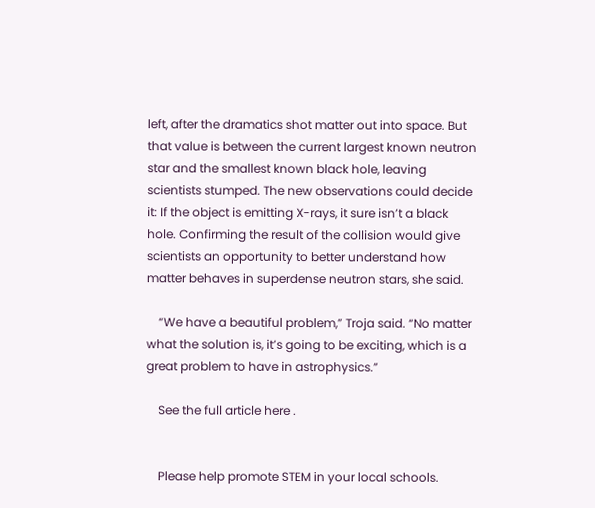left, after the dramatics shot matter out into space. But that value is between the current largest known neutron star and the smallest known black hole, leaving scientists stumped. The new observations could decide it: If the object is emitting X-rays, it sure isn’t a black hole. Confirming the result of the collision would give scientists an opportunity to better understand how matter behaves in superdense neutron stars, she said.

    “We have a beautiful problem,” Troja said. “No matter what the solution is, it’s going to be exciting, which is a great problem to have in astrophysics.”

    See the full article here .


    Please help promote STEM in your local schools.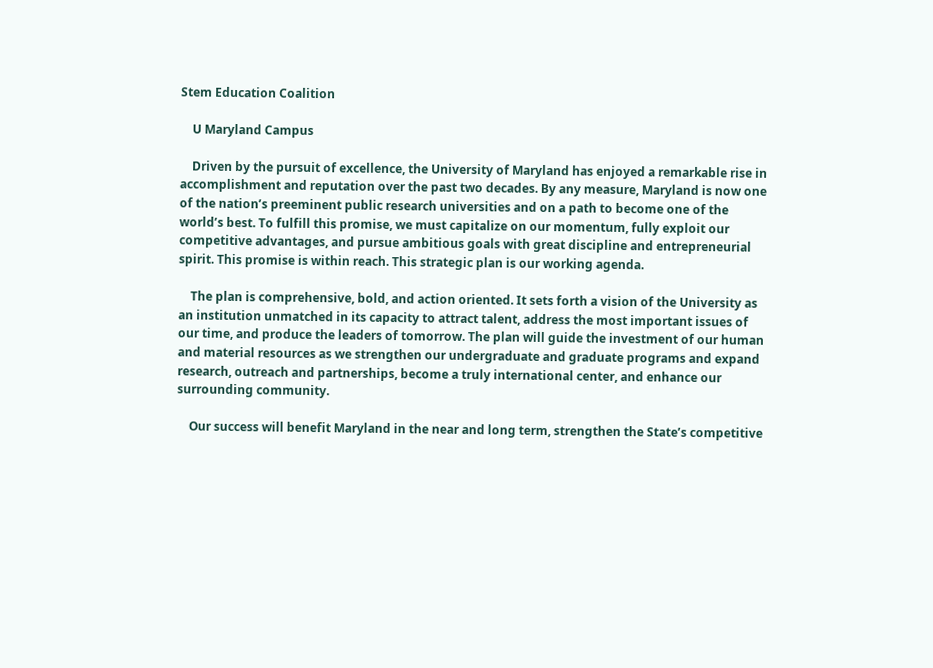Stem Education Coalition

    U Maryland Campus

    Driven by the pursuit of excellence, the University of Maryland has enjoyed a remarkable rise in accomplishment and reputation over the past two decades. By any measure, Maryland is now one of the nation’s preeminent public research universities and on a path to become one of the world’s best. To fulfill this promise, we must capitalize on our momentum, fully exploit our competitive advantages, and pursue ambitious goals with great discipline and entrepreneurial spirit. This promise is within reach. This strategic plan is our working agenda.

    The plan is comprehensive, bold, and action oriented. It sets forth a vision of the University as an institution unmatched in its capacity to attract talent, address the most important issues of our time, and produce the leaders of tomorrow. The plan will guide the investment of our human and material resources as we strengthen our undergraduate and graduate programs and expand research, outreach and partnerships, become a truly international center, and enhance our surrounding community.

    Our success will benefit Maryland in the near and long term, strengthen the State’s competitive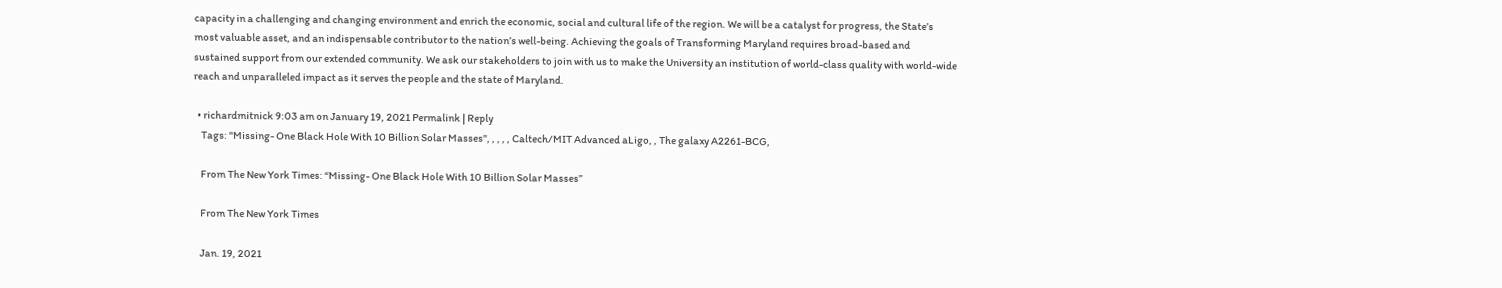capacity in a challenging and changing environment and enrich the economic, social and cultural life of the region. We will be a catalyst for progress, the State’s most valuable asset, and an indispensable contributor to the nation’s well-being. Achieving the goals of Transforming Maryland requires broad-based and sustained support from our extended community. We ask our stakeholders to join with us to make the University an institution of world-class quality with world-wide reach and unparalleled impact as it serves the people and the state of Maryland.

  • richardmitnick 9:03 am on January 19, 2021 Permalink | Reply
    Tags: "Missing- One Black Hole With 10 Billion Solar Masses", , , , , Caltech/MIT Advanced aLigo, , The galaxy A2261-BCG,

    From The New York Times: “Missing- One Black Hole With 10 Billion Solar Masses”

    From The New York Times

    Jan. 19, 2021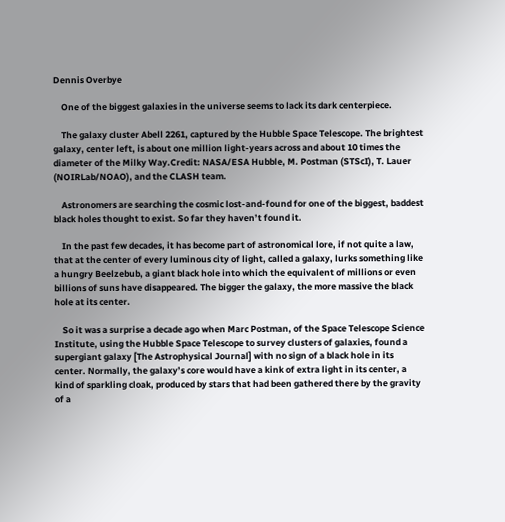Dennis Overbye

    One of the biggest galaxies in the universe seems to lack its dark centerpiece.

    The galaxy cluster Abell 2261, captured by the Hubble Space Telescope. The brightest galaxy, center left, is about one million light-years across and about 10 times the diameter of the Milky Way.Credit: NASA/ESA Hubble, M. Postman (STScI), T. Lauer (NOIRLab/NOAO), and the CLASH team.

    Astronomers are searching the cosmic lost-and-found for one of the biggest, baddest black holes thought to exist. So far they haven’t found it.

    In the past few decades, it has become part of astronomical lore, if not quite a law, that at the center of every luminous city of light, called a galaxy, lurks something like a hungry Beelzebub, a giant black hole into which the equivalent of millions or even billions of suns have disappeared. The bigger the galaxy, the more massive the black hole at its center.

    So it was a surprise a decade ago when Marc Postman, of the Space Telescope Science Institute, using the Hubble Space Telescope to survey clusters of galaxies, found a supergiant galaxy [The Astrophysical Journal] with no sign of a black hole in its center. Normally, the galaxy’s core would have a kink of extra light in its center, a kind of sparkling cloak, produced by stars that had been gathered there by the gravity of a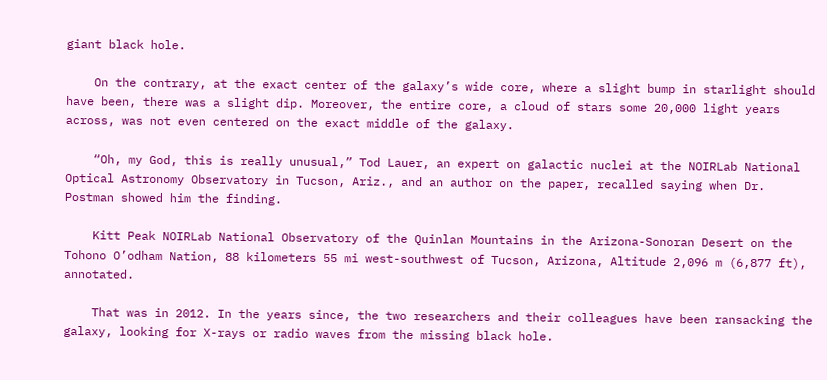giant black hole.

    On the contrary, at the exact center of the galaxy’s wide core, where a slight bump in starlight should have been, there was a slight dip. Moreover, the entire core, a cloud of stars some 20,000 light years across, was not even centered on the exact middle of the galaxy.

    “Oh, my God, this is really unusual,” Tod Lauer, an expert on galactic nuclei at the NOIRLab National Optical Astronomy Observatory in Tucson, Ariz., and an author on the paper, recalled saying when Dr. Postman showed him the finding.

    Kitt Peak NOIRLab National Observatory of the Quinlan Mountains in the Arizona-Sonoran Desert on the Tohono O’odham Nation, 88 kilometers 55 mi west-southwest of Tucson, Arizona, Altitude 2,096 m (6,877 ft), annotated.

    That was in 2012. In the years since, the two researchers and their colleagues have been ransacking the galaxy, looking for X-rays or radio waves from the missing black hole.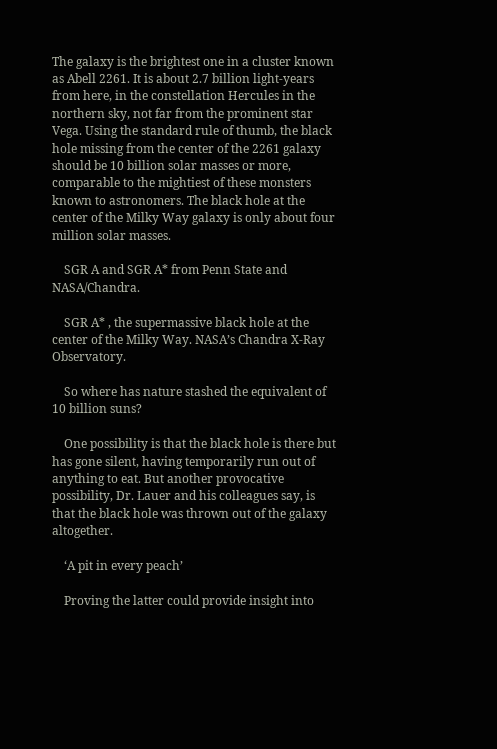The galaxy is the brightest one in a cluster known as Abell 2261. It is about 2.7 billion light-years from here, in the constellation Hercules in the northern sky, not far from the prominent star Vega. Using the standard rule of thumb, the black hole missing from the center of the 2261 galaxy should be 10 billion solar masses or more, comparable to the mightiest of these monsters known to astronomers. The black hole at the center of the Milky Way galaxy is only about four million solar masses.

    SGR A and SGR A* from Penn State and NASA/Chandra.

    SGR A* , the supermassive black hole at the center of the Milky Way. NASA’s Chandra X-Ray Observatory.

    So where has nature stashed the equivalent of 10 billion suns?

    One possibility is that the black hole is there but has gone silent, having temporarily run out of anything to eat. But another provocative possibility, Dr. Lauer and his colleagues say, is that the black hole was thrown out of the galaxy altogether.

    ‘A pit in every peach’

    Proving the latter could provide insight into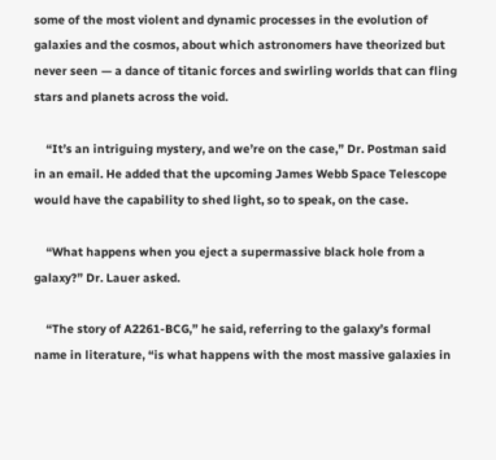some of the most violent and dynamic processes in the evolution of galaxies and the cosmos, about which astronomers have theorized but never seen — a dance of titanic forces and swirling worlds that can fling stars and planets across the void.

    “It’s an intriguing mystery, and we’re on the case,” Dr. Postman said in an email. He added that the upcoming James Webb Space Telescope would have the capability to shed light, so to speak, on the case.

    “What happens when you eject a supermassive black hole from a galaxy?” Dr. Lauer asked.

    “The story of A2261-BCG,” he said, referring to the galaxy’s formal name in literature, “is what happens with the most massive galaxies in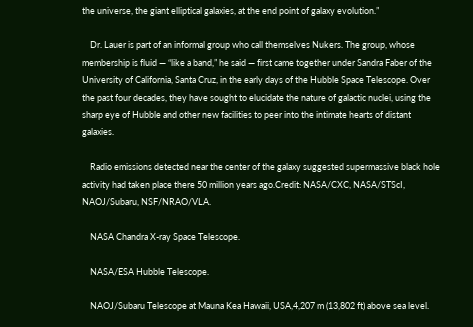the universe, the giant elliptical galaxies, at the end point of galaxy evolution.”

    Dr. Lauer is part of an informal group who call themselves Nukers. The group, whose membership is fluid — “like a band,” he said — first came together under Sandra Faber of the University of California, Santa Cruz, in the early days of the Hubble Space Telescope. Over the past four decades, they have sought to elucidate the nature of galactic nuclei, using the sharp eye of Hubble and other new facilities to peer into the intimate hearts of distant galaxies.

    Radio emissions detected near the center of the galaxy suggested supermassive black hole activity had taken place there 50 million years ago.Credit: NASA/CXC, NASA/STScI, NAOJ/Subaru, NSF/NRAO/VLA.

    NASA Chandra X-ray Space Telescope.

    NASA/ESA Hubble Telescope.

    NAOJ/Subaru Telescope at Mauna Kea Hawaii, USA,4,207 m (13,802 ft) above sea level.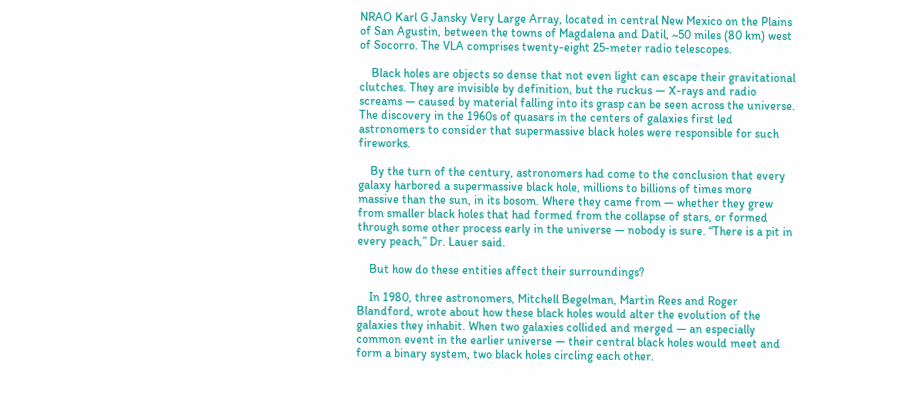NRAO Karl G Jansky Very Large Array, located in central New Mexico on the Plains of San Agustin, between the towns of Magdalena and Datil, ~50 miles (80 km) west of Socorro. The VLA comprises twenty-eight 25-meter radio telescopes.

    Black holes are objects so dense that not even light can escape their gravitational clutches. They are invisible by definition, but the ruckus — X-rays and radio screams — caused by material falling into its grasp can be seen across the universe. The discovery in the 1960s of quasars in the centers of galaxies first led astronomers to consider that supermassive black holes were responsible for such fireworks.

    By the turn of the century, astronomers had come to the conclusion that every galaxy harbored a supermassive black hole, millions to billions of times more massive than the sun, in its bosom. Where they came from — whether they grew from smaller black holes that had formed from the collapse of stars, or formed through some other process early in the universe — nobody is sure. “There is a pit in every peach,” Dr. Lauer said.

    But how do these entities affect their surroundings?

    In 1980, three astronomers, Mitchell Begelman, Martin Rees and Roger Blandford, wrote about how these black holes would alter the evolution of the galaxies they inhabit. When two galaxies collided and merged — an especially common event in the earlier universe — their central black holes would meet and form a binary system, two black holes circling each other.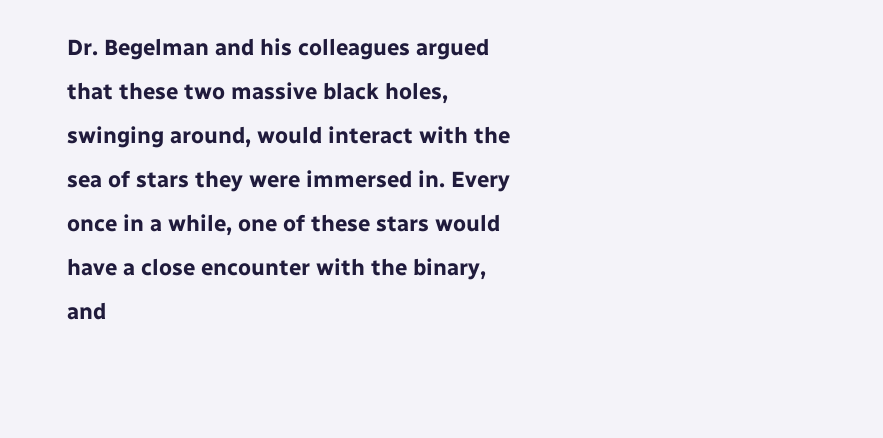Dr. Begelman and his colleagues argued that these two massive black holes, swinging around, would interact with the sea of stars they were immersed in. Every once in a while, one of these stars would have a close encounter with the binary, and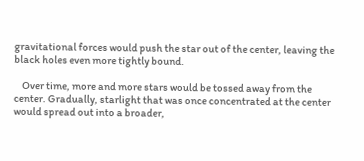gravitational forces would push the star out of the center, leaving the black holes even more tightly bound.

    Over time, more and more stars would be tossed away from the center. Gradually, starlight that was once concentrated at the center would spread out into a broader,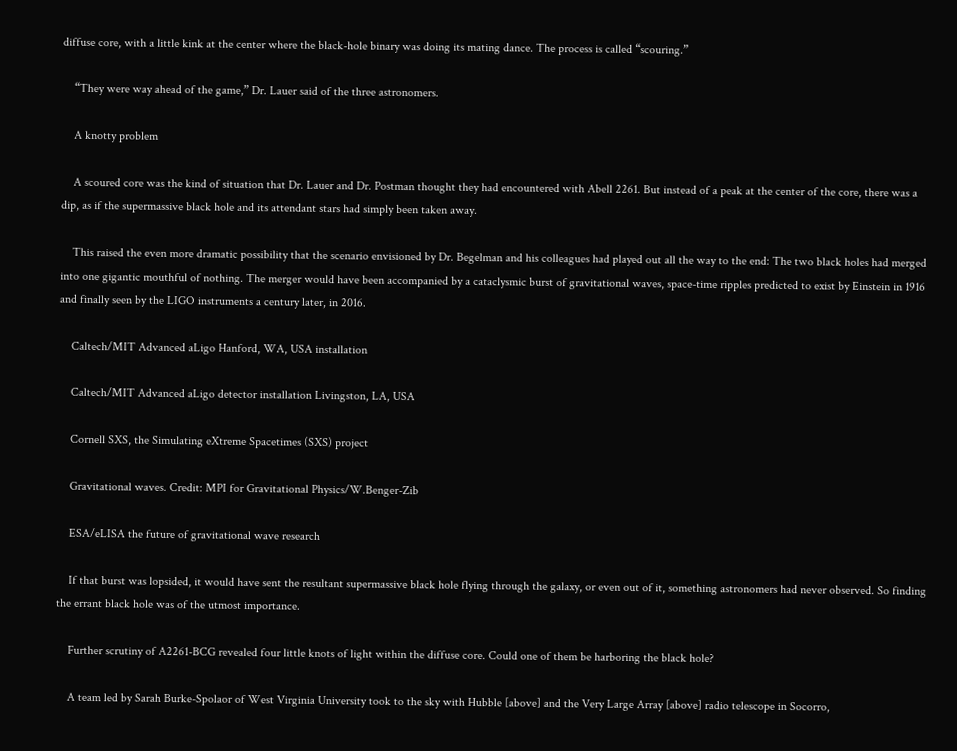diffuse core, with a little kink at the center where the black-hole binary was doing its mating dance. The process is called “scouring.”

    “They were way ahead of the game,” Dr. Lauer said of the three astronomers.

    A knotty problem

    A scoured core was the kind of situation that Dr. Lauer and Dr. Postman thought they had encountered with Abell 2261. But instead of a peak at the center of the core, there was a dip, as if the supermassive black hole and its attendant stars had simply been taken away.

    This raised the even more dramatic possibility that the scenario envisioned by Dr. Begelman and his colleagues had played out all the way to the end: The two black holes had merged into one gigantic mouthful of nothing. The merger would have been accompanied by a cataclysmic burst of gravitational waves, space-time ripples predicted to exist by Einstein in 1916 and finally seen by the LIGO instruments a century later, in 2016.

    Caltech/MIT Advanced aLigo Hanford, WA, USA installation

    Caltech/MIT Advanced aLigo detector installation Livingston, LA, USA

    Cornell SXS, the Simulating eXtreme Spacetimes (SXS) project

    Gravitational waves. Credit: MPI for Gravitational Physics/W.Benger-Zib

    ESA/eLISA the future of gravitational wave research

    If that burst was lopsided, it would have sent the resultant supermassive black hole flying through the galaxy, or even out of it, something astronomers had never observed. So finding the errant black hole was of the utmost importance.

    Further scrutiny of A2261-BCG revealed four little knots of light within the diffuse core. Could one of them be harboring the black hole?

    A team led by Sarah Burke-Spolaor of West Virginia University took to the sky with Hubble [above] and the Very Large Array [above] radio telescope in Socorro,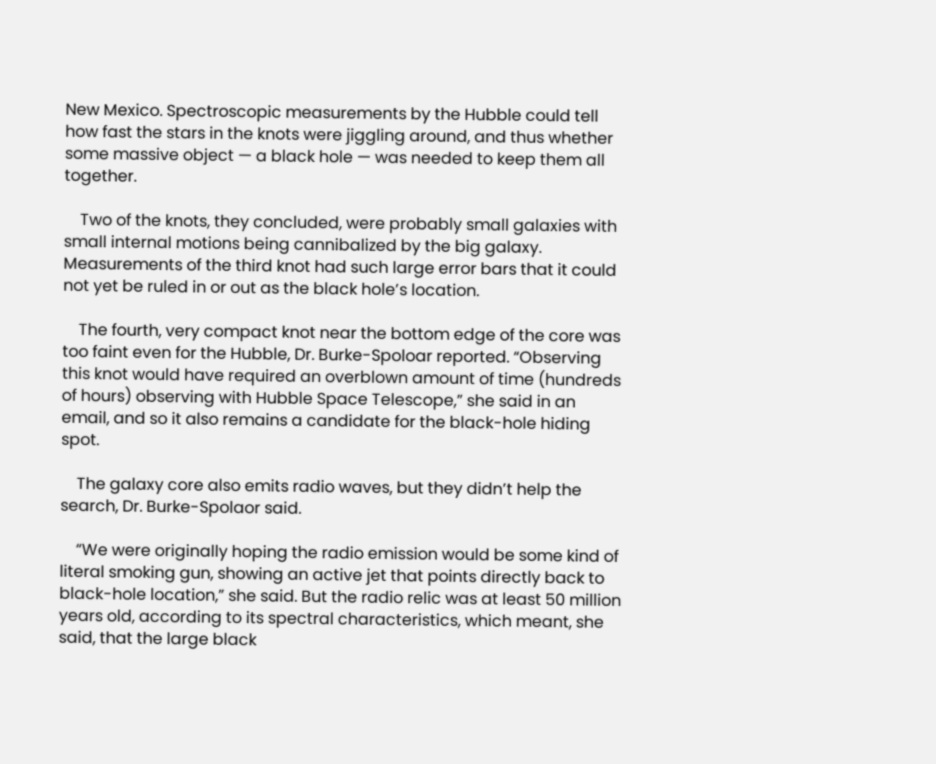New Mexico. Spectroscopic measurements by the Hubble could tell how fast the stars in the knots were jiggling around, and thus whether some massive object — a black hole — was needed to keep them all together.

    Two of the knots, they concluded, were probably small galaxies with small internal motions being cannibalized by the big galaxy. Measurements of the third knot had such large error bars that it could not yet be ruled in or out as the black hole’s location.

    The fourth, very compact knot near the bottom edge of the core was too faint even for the Hubble, Dr. Burke-Spoloar reported. “Observing this knot would have required an overblown amount of time (hundreds of hours) observing with Hubble Space Telescope,” she said in an email, and so it also remains a candidate for the black-hole hiding spot.

    The galaxy core also emits radio waves, but they didn’t help the search, Dr. Burke-Spolaor said.

    “We were originally hoping the radio emission would be some kind of literal smoking gun, showing an active jet that points directly back to black-hole location,” she said. But the radio relic was at least 50 million years old, according to its spectral characteristics, which meant, she said, that the large black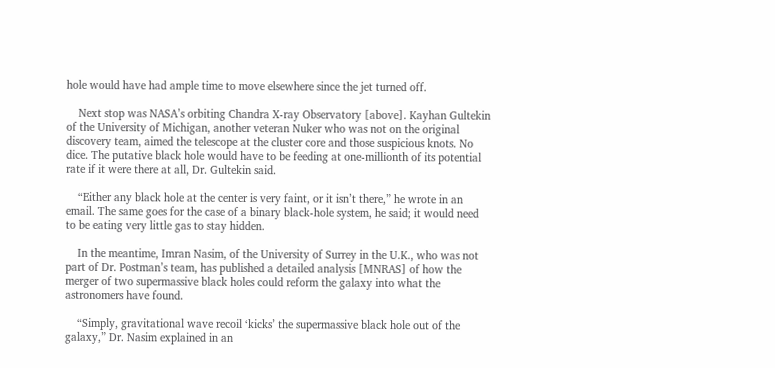hole would have had ample time to move elsewhere since the jet turned off.

    Next stop was NASA’s orbiting Chandra X-ray Observatory [above]. Kayhan Gultekin of the University of Michigan, another veteran Nuker who was not on the original discovery team, aimed the telescope at the cluster core and those suspicious knots. No dice. The putative black hole would have to be feeding at one-millionth of its potential rate if it were there at all, Dr. Gultekin said.

    “Either any black hole at the center is very faint, or it isn’t there,” he wrote in an email. The same goes for the case of a binary black-hole system, he said; it would need to be eating very little gas to stay hidden.

    In the meantime, Imran Nasim, of the University of Surrey in the U.K., who was not part of Dr. Postman’s team, has published a detailed analysis [MNRAS] of how the merger of two supermassive black holes could reform the galaxy into what the astronomers have found.

    “Simply, gravitational wave recoil ‘kicks’ the supermassive black hole out of the galaxy,” Dr. Nasim explained in an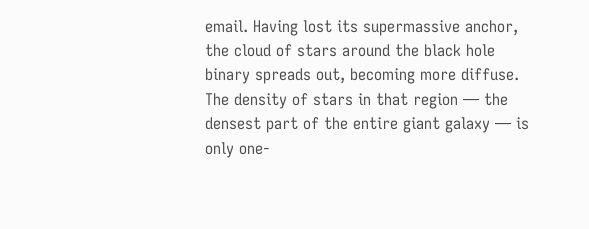email. Having lost its supermassive anchor, the cloud of stars around the black hole binary spreads out, becoming more diffuse. The density of stars in that region — the densest part of the entire giant galaxy — is only one-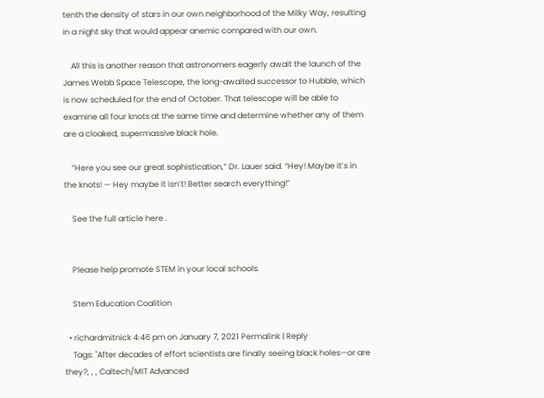tenth the density of stars in our own neighborhood of the Milky Way, resulting in a night sky that would appear anemic compared with our own.

    All this is another reason that astronomers eagerly await the launch of the James Webb Space Telescope, the long-awaited successor to Hubble, which is now scheduled for the end of October. That telescope will be able to examine all four knots at the same time and determine whether any of them are a cloaked, supermassive black hole.

    “Here you see our great sophistication,” Dr. Lauer said. “Hey! Maybe it’s in the knots! — Hey maybe it isn’t! Better search everything!”

    See the full article here .


    Please help promote STEM in your local schools.

    Stem Education Coalition

  • richardmitnick 4:46 pm on January 7, 2021 Permalink | Reply
    Tags: "After decades of effort scientists are finally seeing black holes—or are they?, , , Caltech/MIT Advanced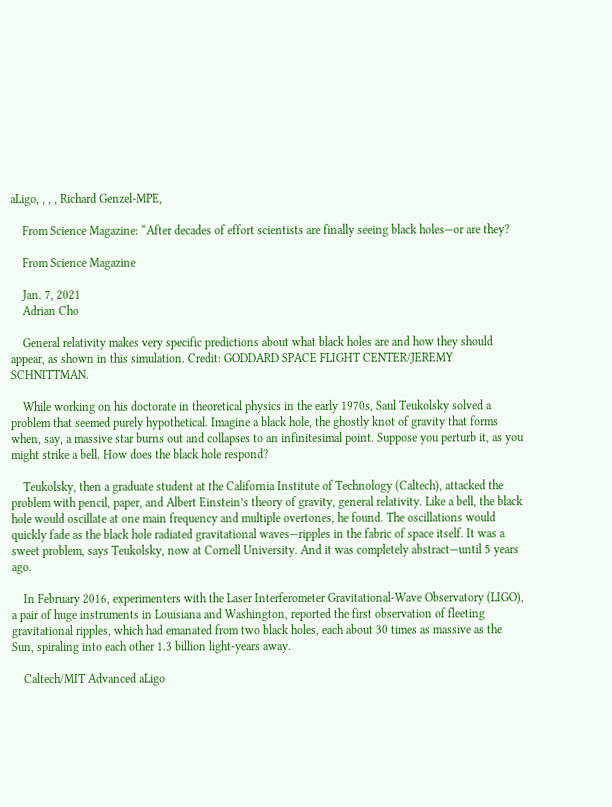aLigo, , , , Richard Genzel-MPE,

    From Science Magazine: “After decades of effort scientists are finally seeing black holes—or are they?

    From Science Magazine

    Jan. 7, 2021
    Adrian Cho

    General relativity makes very specific predictions about what black holes are and how they should appear, as shown in this simulation. Credit: GODDARD SPACE FLIGHT CENTER/JEREMY SCHNITTMAN.

    While working on his doctorate in theoretical physics in the early 1970s, Saul Teukolsky solved a problem that seemed purely hypothetical. Imagine a black hole, the ghostly knot of gravity that forms when, say, a massive star burns out and collapses to an infinitesimal point. Suppose you perturb it, as you might strike a bell. How does the black hole respond?

    Teukolsky, then a graduate student at the California Institute of Technology (Caltech), attacked the problem with pencil, paper, and Albert Einstein’s theory of gravity, general relativity. Like a bell, the black hole would oscillate at one main frequency and multiple overtones, he found. The oscillations would quickly fade as the black hole radiated gravitational waves—ripples in the fabric of space itself. It was a sweet problem, says Teukolsky, now at Cornell University. And it was completely abstract—until 5 years ago.

    In February 2016, experimenters with the Laser Interferometer Gravitational-Wave Observatory (LIGO), a pair of huge instruments in Louisiana and Washington, reported the first observation of fleeting gravitational ripples, which had emanated from two black holes, each about 30 times as massive as the Sun, spiraling into each other 1.3 billion light-years away.

    Caltech/MIT Advanced aLigo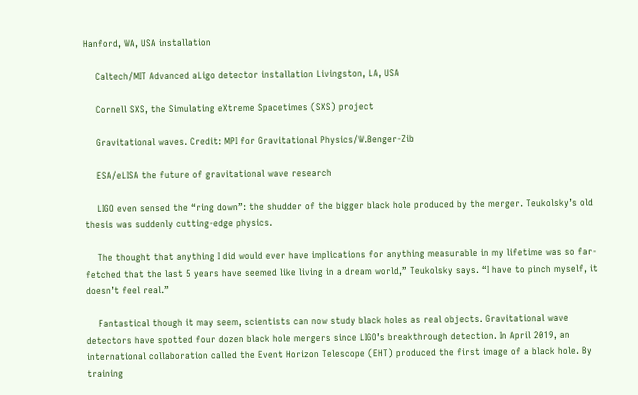Hanford, WA, USA installation

    Caltech/MIT Advanced aLigo detector installation Livingston, LA, USA

    Cornell SXS, the Simulating eXtreme Spacetimes (SXS) project

    Gravitational waves. Credit: MPI for Gravitational Physics/W.Benger-Zib

    ESA/eLISA the future of gravitational wave research

    LIGO even sensed the “ring down”: the shudder of the bigger black hole produced by the merger. Teukolsky’s old thesis was suddenly cutting-edge physics.

    The thought that anything I did would ever have implications for anything measurable in my lifetime was so far-fetched that the last 5 years have seemed like living in a dream world,” Teukolsky says. “I have to pinch myself, it doesn’t feel real.”

    Fantastical though it may seem, scientists can now study black holes as real objects. Gravitational wave detectors have spotted four dozen black hole mergers since LIGO’s breakthrough detection. In April 2019, an international collaboration called the Event Horizon Telescope (EHT) produced the first image of a black hole. By training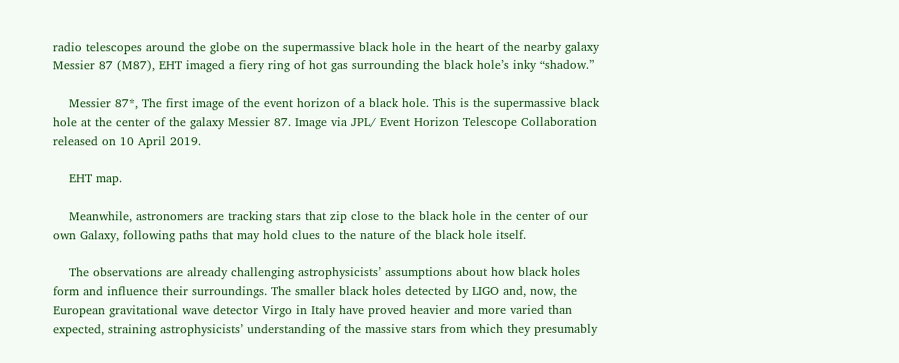radio telescopes around the globe on the supermassive black hole in the heart of the nearby galaxy Messier 87 (M87), EHT imaged a fiery ring of hot gas surrounding the black hole’s inky “shadow.”

    Messier 87*, The first image of the event horizon of a black hole. This is the supermassive black hole at the center of the galaxy Messier 87. Image via JPL/ Event Horizon Telescope Collaboration released on 10 April 2019.

    EHT map.

    Meanwhile, astronomers are tracking stars that zip close to the black hole in the center of our own Galaxy, following paths that may hold clues to the nature of the black hole itself.

    The observations are already challenging astrophysicists’ assumptions about how black holes form and influence their surroundings. The smaller black holes detected by LIGO and, now, the European gravitational wave detector Virgo in Italy have proved heavier and more varied than expected, straining astrophysicists’ understanding of the massive stars from which they presumably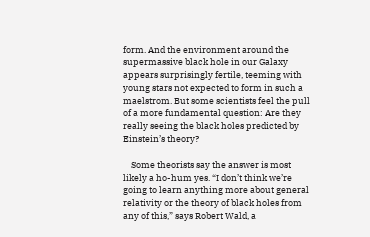form. And the environment around the supermassive black hole in our Galaxy appears surprisingly fertile, teeming with young stars not expected to form in such a maelstrom. But some scientists feel the pull of a more fundamental question: Are they really seeing the black holes predicted by Einstein’s theory?

    Some theorists say the answer is most likely a ho-hum yes. “I don’t think we’re going to learn anything more about general relativity or the theory of black holes from any of this,” says Robert Wald, a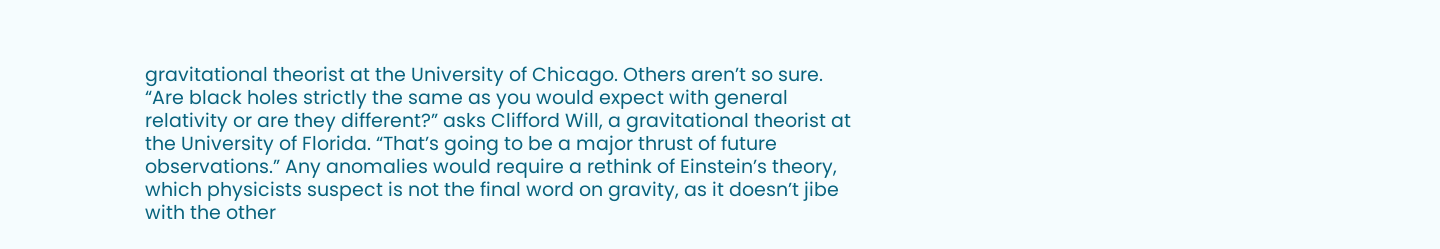gravitational theorist at the University of Chicago. Others aren’t so sure. “Are black holes strictly the same as you would expect with general relativity or are they different?” asks Clifford Will, a gravitational theorist at the University of Florida. “That’s going to be a major thrust of future observations.” Any anomalies would require a rethink of Einstein’s theory, which physicists suspect is not the final word on gravity, as it doesn’t jibe with the other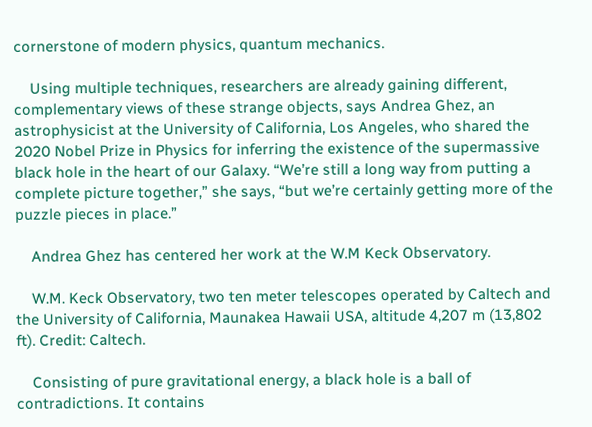cornerstone of modern physics, quantum mechanics.

    Using multiple techniques, researchers are already gaining different, complementary views of these strange objects, says Andrea Ghez, an astrophysicist at the University of California, Los Angeles, who shared the 2020 Nobel Prize in Physics for inferring the existence of the supermassive black hole in the heart of our Galaxy. “We’re still a long way from putting a complete picture together,” she says, “but we’re certainly getting more of the puzzle pieces in place.”

    Andrea Ghez has centered her work at the W.M Keck Observatory.

    W.M. Keck Observatory, two ten meter telescopes operated by Caltech and the University of California, Maunakea Hawaii USA, altitude 4,207 m (13,802 ft). Credit: Caltech.

    Consisting of pure gravitational energy, a black hole is a ball of contradictions. It contains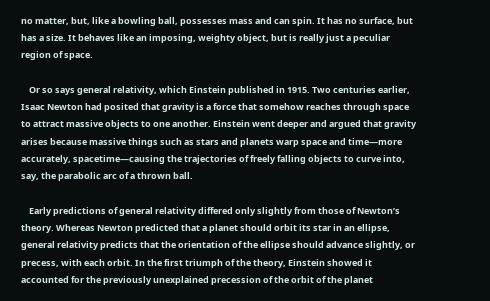no matter, but, like a bowling ball, possesses mass and can spin. It has no surface, but has a size. It behaves like an imposing, weighty object, but is really just a peculiar region of space.

    Or so says general relativity, which Einstein published in 1915. Two centuries earlier, Isaac Newton had posited that gravity is a force that somehow reaches through space to attract massive objects to one another. Einstein went deeper and argued that gravity arises because massive things such as stars and planets warp space and time—more accurately, spacetime—causing the trajectories of freely falling objects to curve into, say, the parabolic arc of a thrown ball.

    Early predictions of general relativity differed only slightly from those of Newton’s theory. Whereas Newton predicted that a planet should orbit its star in an ellipse, general relativity predicts that the orientation of the ellipse should advance slightly, or precess, with each orbit. In the first triumph of the theory, Einstein showed it accounted for the previously unexplained precession of the orbit of the planet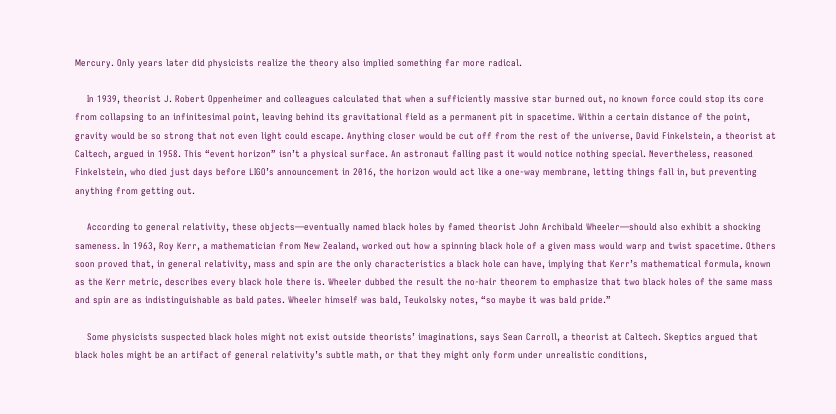Mercury. Only years later did physicists realize the theory also implied something far more radical.

    In 1939, theorist J. Robert Oppenheimer and colleagues calculated that when a sufficiently massive star burned out, no known force could stop its core from collapsing to an infinitesimal point, leaving behind its gravitational field as a permanent pit in spacetime. Within a certain distance of the point, gravity would be so strong that not even light could escape. Anything closer would be cut off from the rest of the universe, David Finkelstein, a theorist at Caltech, argued in 1958. This “event horizon” isn’t a physical surface. An astronaut falling past it would notice nothing special. Nevertheless, reasoned Finkelstein, who died just days before LIGO’s announcement in 2016, the horizon would act like a one-way membrane, letting things fall in, but preventing anything from getting out.

    According to general relativity, these objects—eventually named black holes by famed theorist John Archibald Wheeler—should also exhibit a shocking sameness. In 1963, Roy Kerr, a mathematician from New Zealand, worked out how a spinning black hole of a given mass would warp and twist spacetime. Others soon proved that, in general relativity, mass and spin are the only characteristics a black hole can have, implying that Kerr’s mathematical formula, known as the Kerr metric, describes every black hole there is. Wheeler dubbed the result the no-hair theorem to emphasize that two black holes of the same mass and spin are as indistinguishable as bald pates. Wheeler himself was bald, Teukolsky notes, “so maybe it was bald pride.”

    Some physicists suspected black holes might not exist outside theorists’ imaginations, says Sean Carroll, a theorist at Caltech. Skeptics argued that black holes might be an artifact of general relativity’s subtle math, or that they might only form under unrealistic conditions,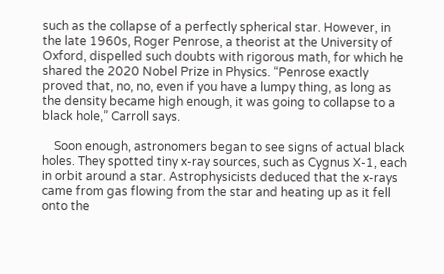such as the collapse of a perfectly spherical star. However, in the late 1960s, Roger Penrose, a theorist at the University of Oxford, dispelled such doubts with rigorous math, for which he shared the 2020 Nobel Prize in Physics. “Penrose exactly proved that, no, no, even if you have a lumpy thing, as long as the density became high enough, it was going to collapse to a black hole,” Carroll says.

    Soon enough, astronomers began to see signs of actual black holes. They spotted tiny x-ray sources, such as Cygnus X-1, each in orbit around a star. Astrophysicists deduced that the x-rays came from gas flowing from the star and heating up as it fell onto the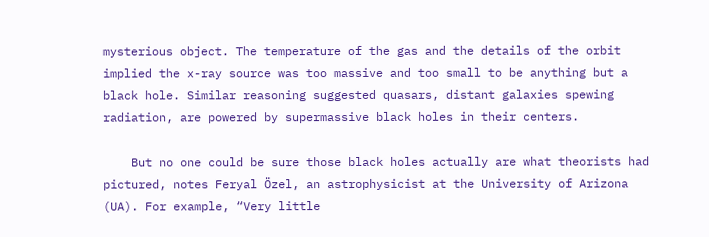mysterious object. The temperature of the gas and the details of the orbit implied the x-ray source was too massive and too small to be anything but a black hole. Similar reasoning suggested quasars, distant galaxies spewing radiation, are powered by supermassive black holes in their centers.

    But no one could be sure those black holes actually are what theorists had pictured, notes Feryal Özel, an astrophysicist at the University of Arizona (UA). For example, “Very little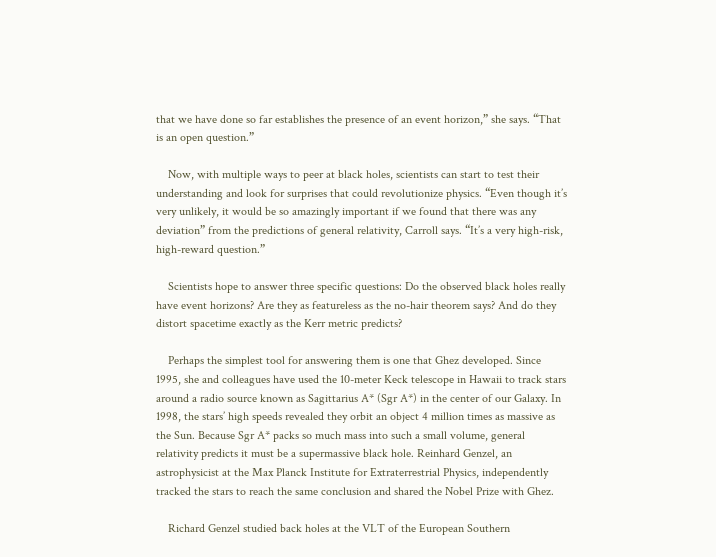that we have done so far establishes the presence of an event horizon,” she says. “That is an open question.”

    Now, with multiple ways to peer at black holes, scientists can start to test their understanding and look for surprises that could revolutionize physics. “Even though it’s very unlikely, it would be so amazingly important if we found that there was any deviation” from the predictions of general relativity, Carroll says. “It’s a very high-risk, high-reward question.”

    Scientists hope to answer three specific questions: Do the observed black holes really have event horizons? Are they as featureless as the no-hair theorem says? And do they distort spacetime exactly as the Kerr metric predicts?

    Perhaps the simplest tool for answering them is one that Ghez developed. Since 1995, she and colleagues have used the 10-meter Keck telescope in Hawaii to track stars around a radio source known as Sagittarius A* (Sgr A*) in the center of our Galaxy. In 1998, the stars’ high speeds revealed they orbit an object 4 million times as massive as the Sun. Because Sgr A* packs so much mass into such a small volume, general relativity predicts it must be a supermassive black hole. Reinhard Genzel, an astrophysicist at the Max Planck Institute for Extraterrestrial Physics, independently tracked the stars to reach the same conclusion and shared the Nobel Prize with Ghez.

    Richard Genzel studied back holes at the VLT of the European Southern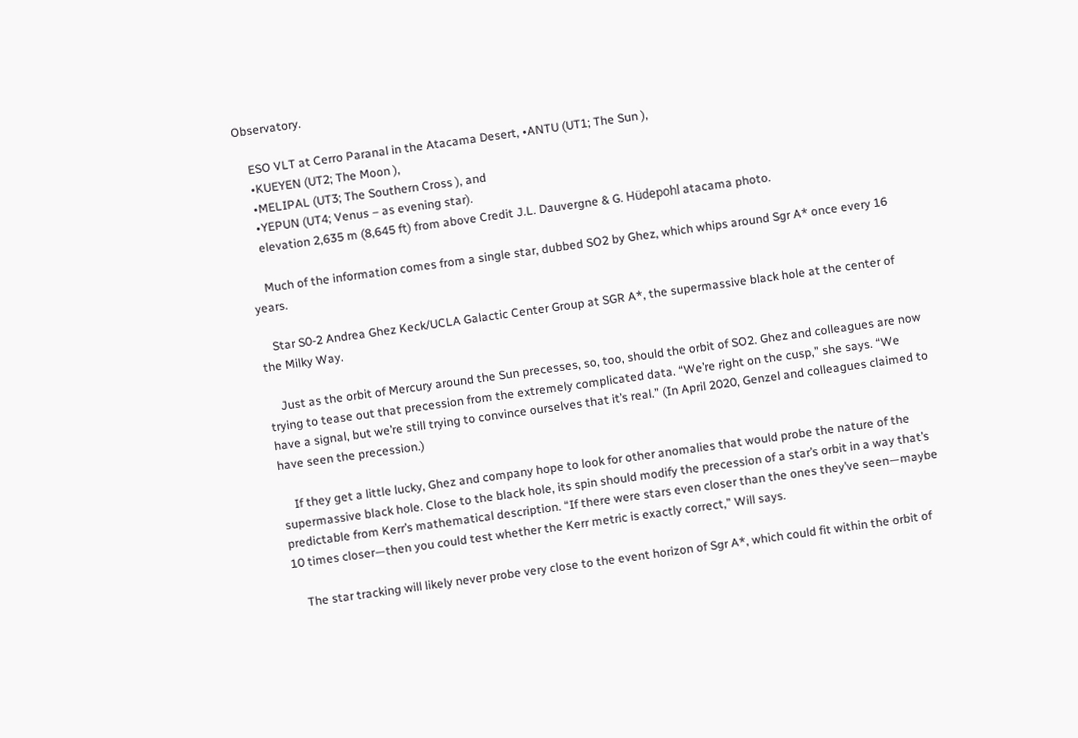Observatory.

    ESO VLT at Cerro Paranal in the Atacama Desert, •ANTU (UT1; The Sun ),
    •KUEYEN (UT2; The Moon ),
    •MELIPAL (UT3; The Southern Cross ), and
    •YEPUN (UT4; Venus – as evening star).
    elevation 2,635 m (8,645 ft) from above Credit J.L. Dauvergne & G. Hüdepohl atacama photo.

    Much of the information comes from a single star, dubbed SO2 by Ghez, which whips around Sgr A* once every 16 years.

    Star S0-2 Andrea Ghez Keck/UCLA Galactic Center Group at SGR A*, the supermassive black hole at the center of the Milky Way.

    Just as the orbit of Mercury around the Sun precesses, so, too, should the orbit of SO2. Ghez and colleagues are now trying to tease out that precession from the extremely complicated data. “We’re right on the cusp,” she says. “We have a signal, but we’re still trying to convince ourselves that it’s real.” (In April 2020, Genzel and colleagues claimed to have seen the precession.)

    If they get a little lucky, Ghez and company hope to look for other anomalies that would probe the nature of the supermassive black hole. Close to the black hole, its spin should modify the precession of a star’s orbit in a way that’s predictable from Kerr’s mathematical description. “If there were stars even closer than the ones they’ve seen—maybe 10 times closer—then you could test whether the Kerr metric is exactly correct,” Will says.

    The star tracking will likely never probe very close to the event horizon of Sgr A*, which could fit within the orbit of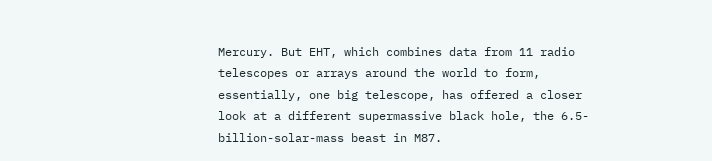Mercury. But EHT, which combines data from 11 radio telescopes or arrays around the world to form, essentially, one big telescope, has offered a closer look at a different supermassive black hole, the 6.5-billion-solar-mass beast in M87.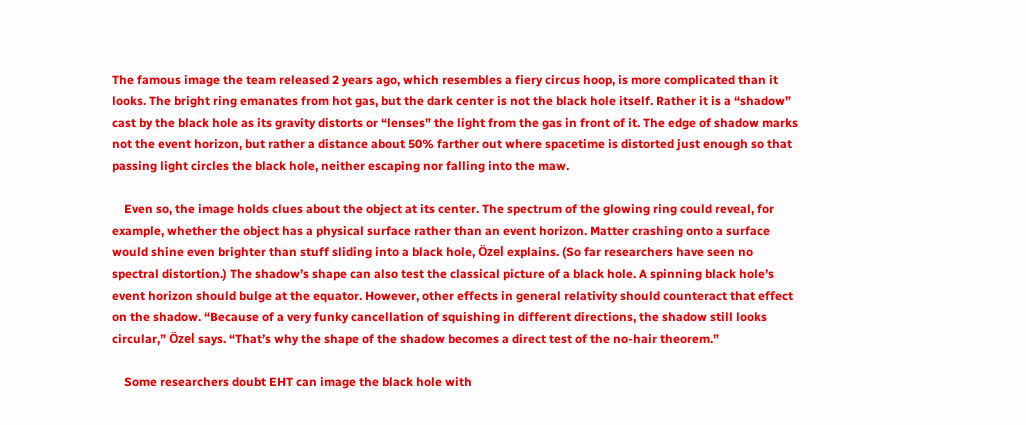The famous image the team released 2 years ago, which resembles a fiery circus hoop, is more complicated than it looks. The bright ring emanates from hot gas, but the dark center is not the black hole itself. Rather it is a “shadow” cast by the black hole as its gravity distorts or “lenses” the light from the gas in front of it. The edge of shadow marks not the event horizon, but rather a distance about 50% farther out where spacetime is distorted just enough so that passing light circles the black hole, neither escaping nor falling into the maw.

    Even so, the image holds clues about the object at its center. The spectrum of the glowing ring could reveal, for example, whether the object has a physical surface rather than an event horizon. Matter crashing onto a surface would shine even brighter than stuff sliding into a black hole, Özel explains. (So far researchers have seen no spectral distortion.) The shadow’s shape can also test the classical picture of a black hole. A spinning black hole’s event horizon should bulge at the equator. However, other effects in general relativity should counteract that effect on the shadow. “Because of a very funky cancellation of squishing in different directions, the shadow still looks circular,” Özel says. “That’s why the shape of the shadow becomes a direct test of the no-hair theorem.”

    Some researchers doubt EHT can image the black hole with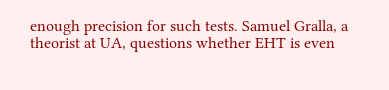enough precision for such tests. Samuel Gralla, a theorist at UA, questions whether EHT is even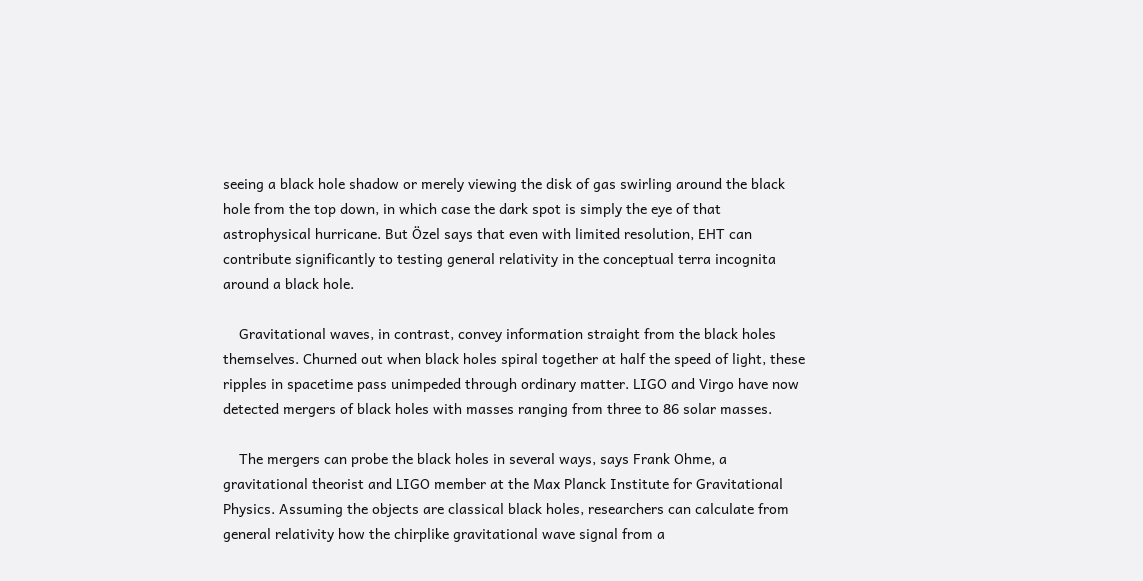seeing a black hole shadow or merely viewing the disk of gas swirling around the black hole from the top down, in which case the dark spot is simply the eye of that astrophysical hurricane. But Özel says that even with limited resolution, EHT can contribute significantly to testing general relativity in the conceptual terra incognita around a black hole.

    Gravitational waves, in contrast, convey information straight from the black holes themselves. Churned out when black holes spiral together at half the speed of light, these ripples in spacetime pass unimpeded through ordinary matter. LIGO and Virgo have now detected mergers of black holes with masses ranging from three to 86 solar masses.

    The mergers can probe the black holes in several ways, says Frank Ohme, a gravitational theorist and LIGO member at the Max Planck Institute for Gravitational Physics. Assuming the objects are classical black holes, researchers can calculate from general relativity how the chirplike gravitational wave signal from a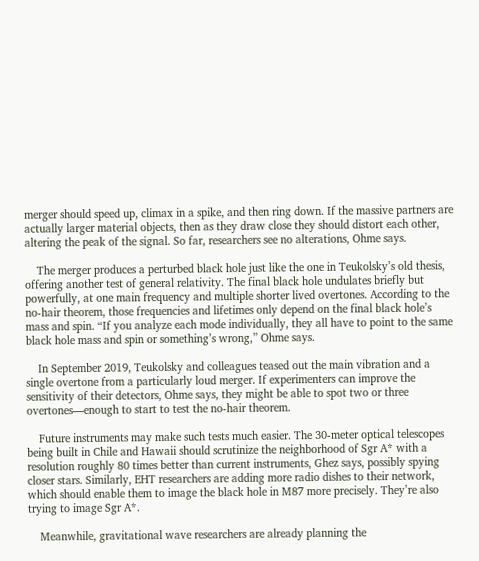merger should speed up, climax in a spike, and then ring down. If the massive partners are actually larger material objects, then as they draw close they should distort each other, altering the peak of the signal. So far, researchers see no alterations, Ohme says.

    The merger produces a perturbed black hole just like the one in Teukolsky’s old thesis, offering another test of general relativity. The final black hole undulates briefly but powerfully, at one main frequency and multiple shorter lived overtones. According to the no-hair theorem, those frequencies and lifetimes only depend on the final black hole’s mass and spin. “If you analyze each mode individually, they all have to point to the same black hole mass and spin or something’s wrong,” Ohme says.

    In September 2019, Teukolsky and colleagues teased out the main vibration and a single overtone from a particularly loud merger. If experimenters can improve the sensitivity of their detectors, Ohme says, they might be able to spot two or three overtones—enough to start to test the no-hair theorem.

    Future instruments may make such tests much easier. The 30-meter optical telescopes being built in Chile and Hawaii should scrutinize the neighborhood of Sgr A* with a resolution roughly 80 times better than current instruments, Ghez says, possibly spying closer stars. Similarly, EHT researchers are adding more radio dishes to their network, which should enable them to image the black hole in M87 more precisely. They’re also trying to image Sgr A*.

    Meanwhile, gravitational wave researchers are already planning the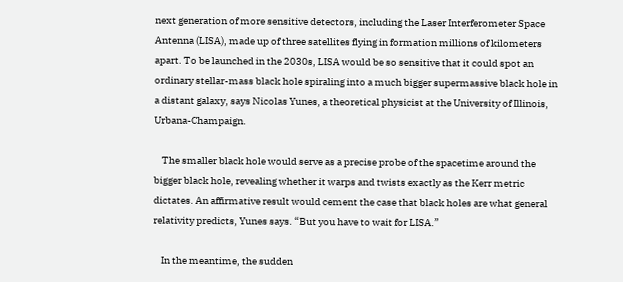next generation of more sensitive detectors, including the Laser Interferometer Space Antenna (LISA), made up of three satellites flying in formation millions of kilometers apart. To be launched in the 2030s, LISA would be so sensitive that it could spot an ordinary stellar-mass black hole spiraling into a much bigger supermassive black hole in a distant galaxy, says Nicolas Yunes, a theoretical physicist at the University of Illinois, Urbana-Champaign.

    The smaller black hole would serve as a precise probe of the spacetime around the bigger black hole, revealing whether it warps and twists exactly as the Kerr metric dictates. An affirmative result would cement the case that black holes are what general relativity predicts, Yunes says. “But you have to wait for LISA.”

    In the meantime, the sudden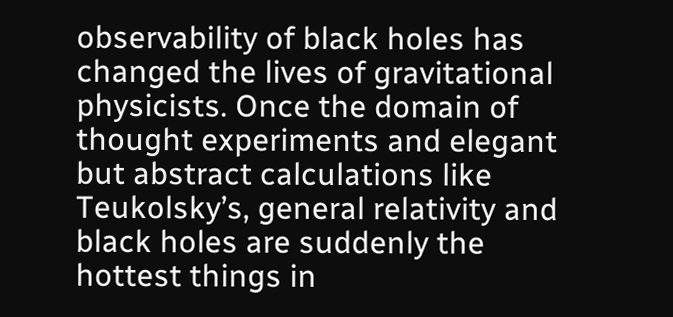observability of black holes has changed the lives of gravitational physicists. Once the domain of thought experiments and elegant but abstract calculations like Teukolsky’s, general relativity and black holes are suddenly the hottest things in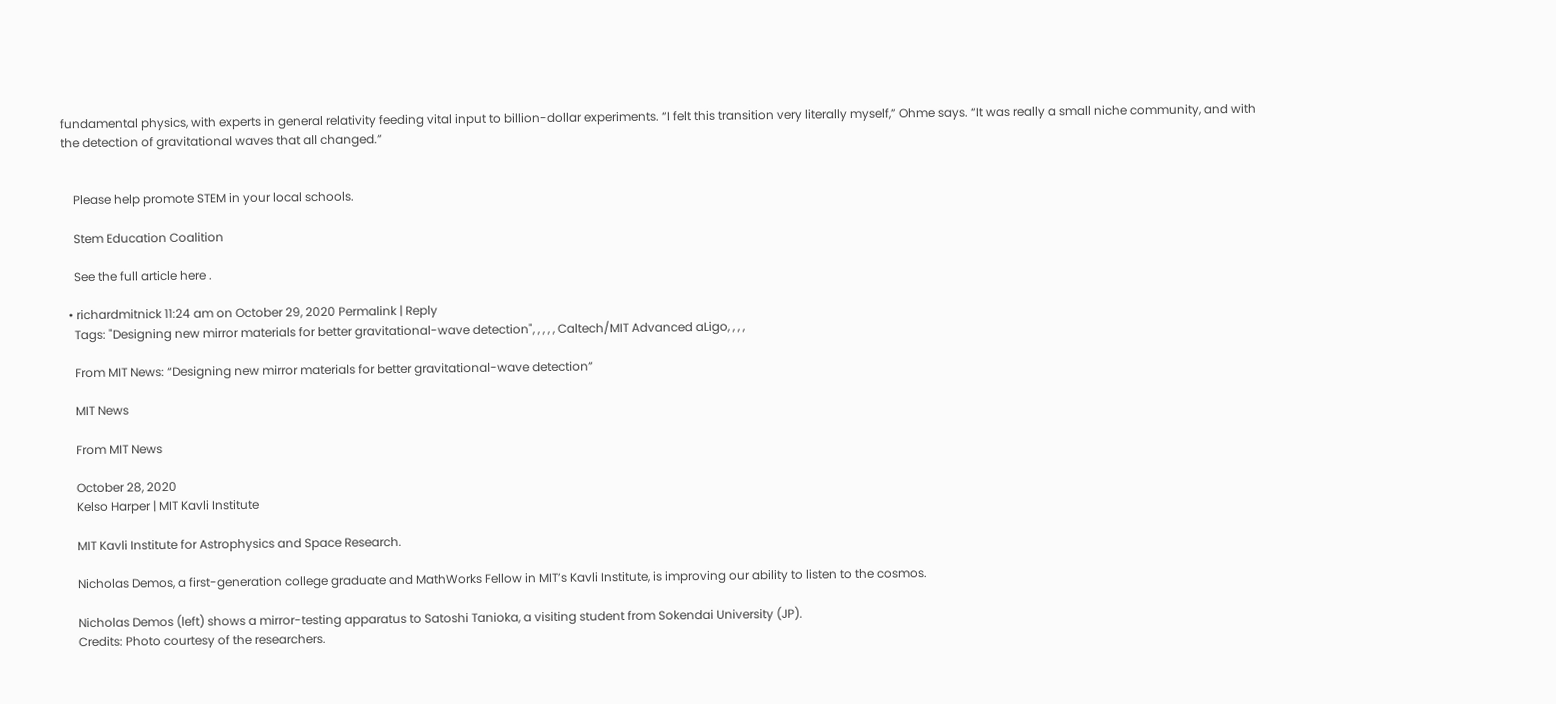fundamental physics, with experts in general relativity feeding vital input to billion-dollar experiments. “I felt this transition very literally myself,” Ohme says. “It was really a small niche community, and with the detection of gravitational waves that all changed.”


    Please help promote STEM in your local schools.

    Stem Education Coalition

    See the full article here .

  • richardmitnick 11:24 am on October 29, 2020 Permalink | Reply
    Tags: "Designing new mirror materials for better gravitational-wave detection", , , , , Caltech/MIT Advanced aLigo, , , ,

    From MIT News: “Designing new mirror materials for better gravitational-wave detection”

    MIT News

    From MIT News

    October 28, 2020
    Kelso Harper | MIT Kavli Institute

    MIT Kavli Institute for Astrophysics and Space Research.

    Nicholas Demos, a first-generation college graduate and MathWorks Fellow in MIT’s Kavli Institute, is improving our ability to listen to the cosmos.

    Nicholas Demos (left) shows a mirror-testing apparatus to Satoshi Tanioka, a visiting student from Sokendai University (JP).
    Credits: Photo courtesy of the researchers.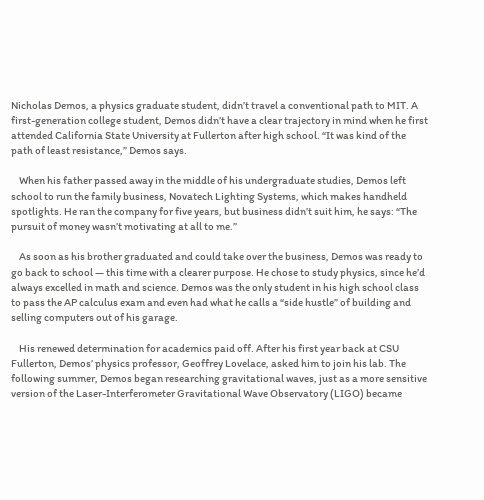Nicholas Demos, a physics graduate student, didn’t travel a conventional path to MIT. A first-generation college student, Demos didn’t have a clear trajectory in mind when he first attended California State University at Fullerton after high school. “It was kind of the path of least resistance,” Demos says.

    When his father passed away in the middle of his undergraduate studies, Demos left school to run the family business, Novatech Lighting Systems, which makes handheld spotlights. He ran the company for five years, but business didn’t suit him, he says: “The pursuit of money wasn’t motivating at all to me.”

    As soon as his brother graduated and could take over the business, Demos was ready to go back to school — this time with a clearer purpose. He chose to study physics, since he’d always excelled in math and science. Demos was the only student in his high school class to pass the AP calculus exam and even had what he calls a “side hustle” of building and selling computers out of his garage.

    His renewed determination for academics paid off. After his first year back at CSU Fullerton, Demos’ physics professor, Geoffrey Lovelace, asked him to join his lab. The following summer, Demos began researching gravitational waves, just as a more sensitive version of the Laser-Interferometer Gravitational Wave Observatory (LIGO) became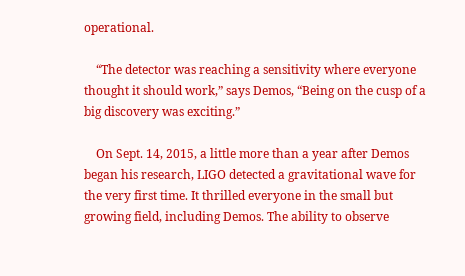operational.

    “The detector was reaching a sensitivity where everyone thought it should work,” says Demos, “Being on the cusp of a big discovery was exciting.”

    On Sept. 14, 2015, a little more than a year after Demos began his research, LIGO detected a gravitational wave for the very first time. It thrilled everyone in the small but growing field, including Demos. The ability to observe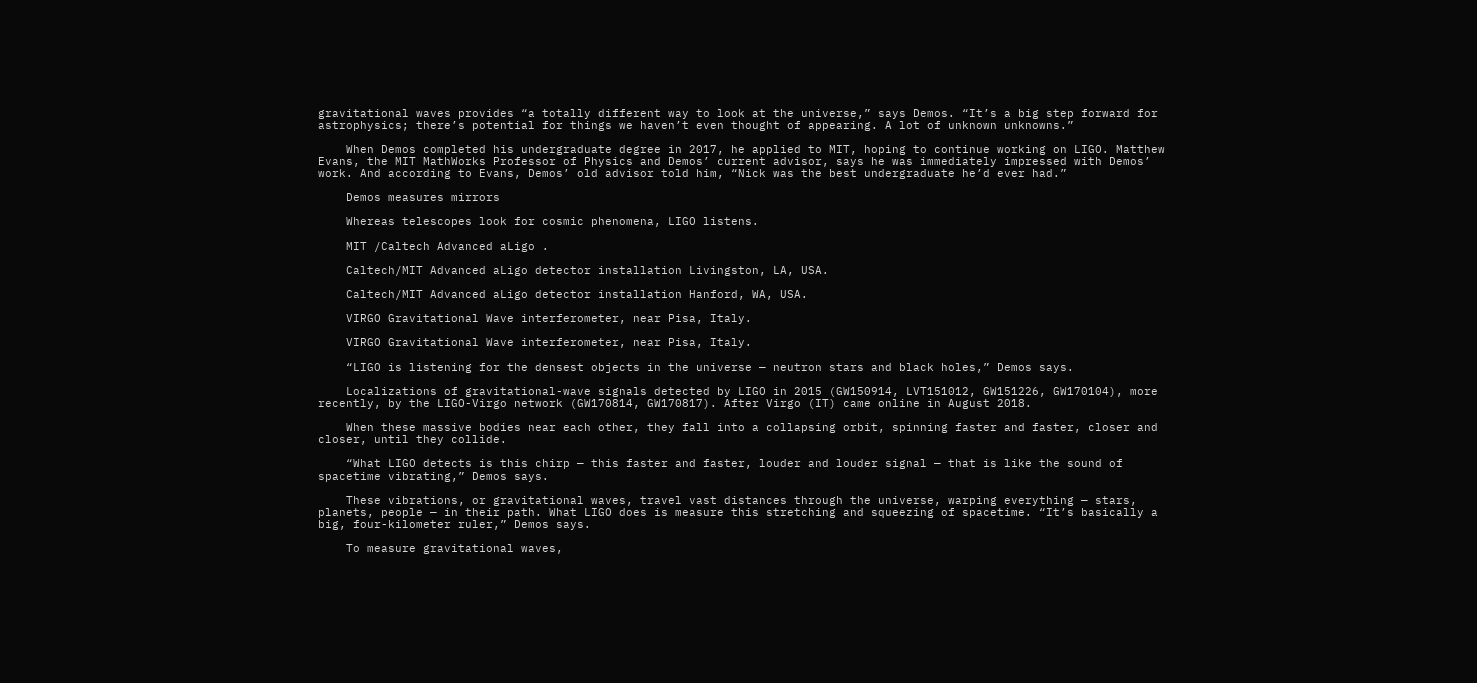gravitational waves provides “a totally different way to look at the universe,” says Demos. “It’s a big step forward for astrophysics; there’s potential for things we haven’t even thought of appearing. A lot of unknown unknowns.”

    When Demos completed his undergraduate degree in 2017, he applied to MIT, hoping to continue working on LIGO. Matthew Evans, the MIT MathWorks Professor of Physics and Demos’ current advisor, says he was immediately impressed with Demos’ work. And according to Evans, Demos’ old advisor told him, “Nick was the best undergraduate he’d ever had.”

    Demos measures mirrors

    Whereas telescopes look for cosmic phenomena, LIGO listens.

    MIT /Caltech Advanced aLigo .

    Caltech/MIT Advanced aLigo detector installation Livingston, LA, USA.

    Caltech/MIT Advanced aLigo detector installation Hanford, WA, USA.

    VIRGO Gravitational Wave interferometer, near Pisa, Italy.

    VIRGO Gravitational Wave interferometer, near Pisa, Italy.

    “LIGO is listening for the densest objects in the universe — neutron stars and black holes,” Demos says.

    Localizations of gravitational-wave signals detected by LIGO in 2015 (GW150914, LVT151012, GW151226, GW170104), more recently, by the LIGO-Virgo network (GW170814, GW170817). After Virgo (IT) came online in August 2018.

    When these massive bodies near each other, they fall into a collapsing orbit, spinning faster and faster, closer and closer, until they collide.

    “What LIGO detects is this chirp — this faster and faster, louder and louder signal — that is like the sound of spacetime vibrating,” Demos says.

    These vibrations, or gravitational waves, travel vast distances through the universe, warping everything — stars, planets, people — in their path. What LIGO does is measure this stretching and squeezing of spacetime. “It’s basically a big, four-kilometer ruler,” Demos says.

    To measure gravitational waves,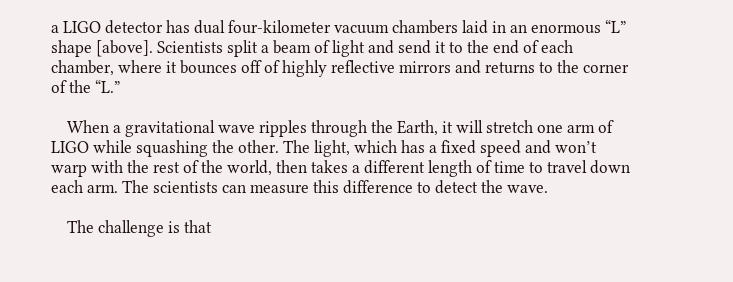a LIGO detector has dual four-kilometer vacuum chambers laid in an enormous “L” shape [above]. Scientists split a beam of light and send it to the end of each chamber, where it bounces off of highly reflective mirrors and returns to the corner of the “L.”

    When a gravitational wave ripples through the Earth, it will stretch one arm of LIGO while squashing the other. The light, which has a fixed speed and won’t warp with the rest of the world, then takes a different length of time to travel down each arm. The scientists can measure this difference to detect the wave.

    The challenge is that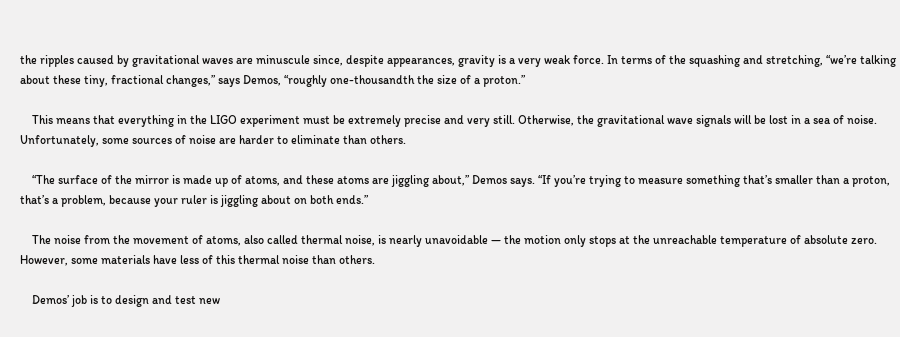the ripples caused by gravitational waves are minuscule since, despite appearances, gravity is a very weak force. In terms of the squashing and stretching, “we’re talking about these tiny, fractional changes,” says Demos, “roughly one-thousandth the size of a proton.”

    This means that everything in the LIGO experiment must be extremely precise and very still. Otherwise, the gravitational wave signals will be lost in a sea of noise. Unfortunately, some sources of noise are harder to eliminate than others.

    “The surface of the mirror is made up of atoms, and these atoms are jiggling about,” Demos says. “If you’re trying to measure something that’s smaller than a proton, that’s a problem, because your ruler is jiggling about on both ends.”

    The noise from the movement of atoms, also called thermal noise, is nearly unavoidable — the motion only stops at the unreachable temperature of absolute zero. However, some materials have less of this thermal noise than others.

    Demos’ job is to design and test new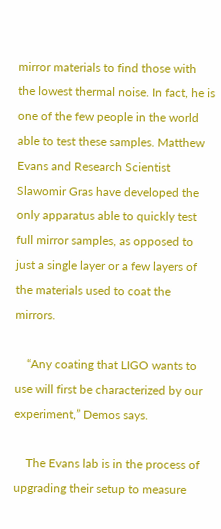mirror materials to find those with the lowest thermal noise. In fact, he is one of the few people in the world able to test these samples. Matthew Evans and Research Scientist Slawomir Gras have developed the only apparatus able to quickly test full mirror samples, as opposed to just a single layer or a few layers of the materials used to coat the mirrors.

    “Any coating that LIGO wants to use will first be characterized by our experiment,” Demos says.

    The Evans lab is in the process of upgrading their setup to measure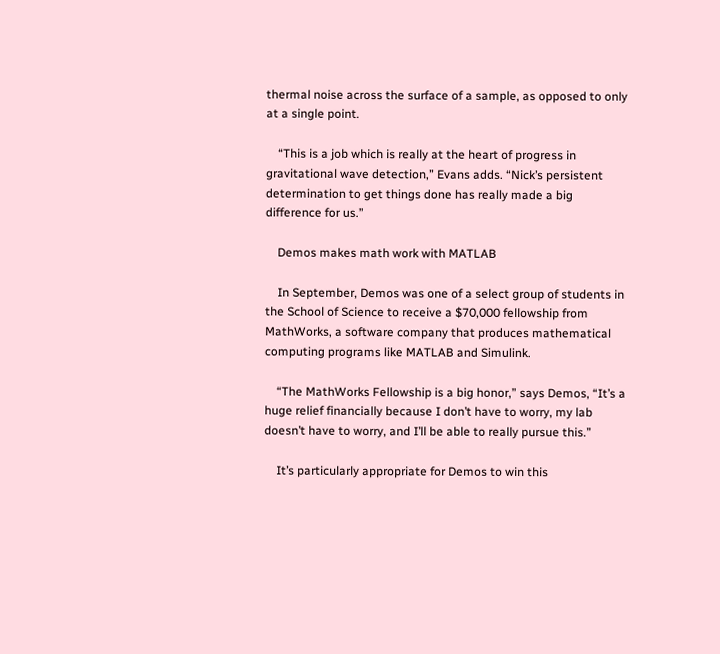thermal noise across the surface of a sample, as opposed to only at a single point.

    “This is a job which is really at the heart of progress in gravitational wave detection,” Evans adds. “Nick’s persistent determination to get things done has really made a big difference for us.”

    Demos makes math work with MATLAB

    In September, Demos was one of a select group of students in the School of Science to receive a $70,000 fellowship from MathWorks, a software company that produces mathematical computing programs like MATLAB and Simulink.

    “The MathWorks Fellowship is a big honor,” says Demos, “It’s a huge relief financially because I don’t have to worry, my lab doesn’t have to worry, and I’ll be able to really pursue this.”

    It’s particularly appropriate for Demos to win this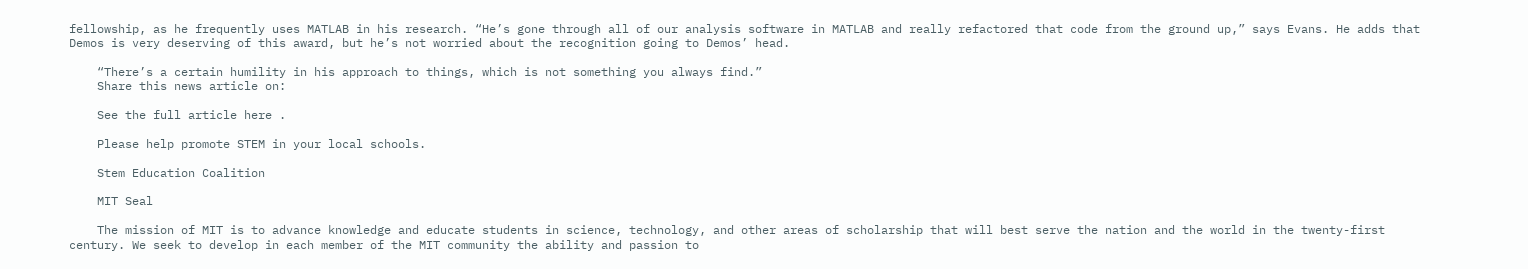fellowship, as he frequently uses MATLAB in his research. “He’s gone through all of our analysis software in MATLAB and really refactored that code from the ground up,” says Evans. He adds that Demos is very deserving of this award, but he’s not worried about the recognition going to Demos’ head.

    “There’s a certain humility in his approach to things, which is not something you always find.”
    Share this news article on:

    See the full article here .

    Please help promote STEM in your local schools.

    Stem Education Coalition

    MIT Seal

    The mission of MIT is to advance knowledge and educate students in science, technology, and other areas of scholarship that will best serve the nation and the world in the twenty-first century. We seek to develop in each member of the MIT community the ability and passion to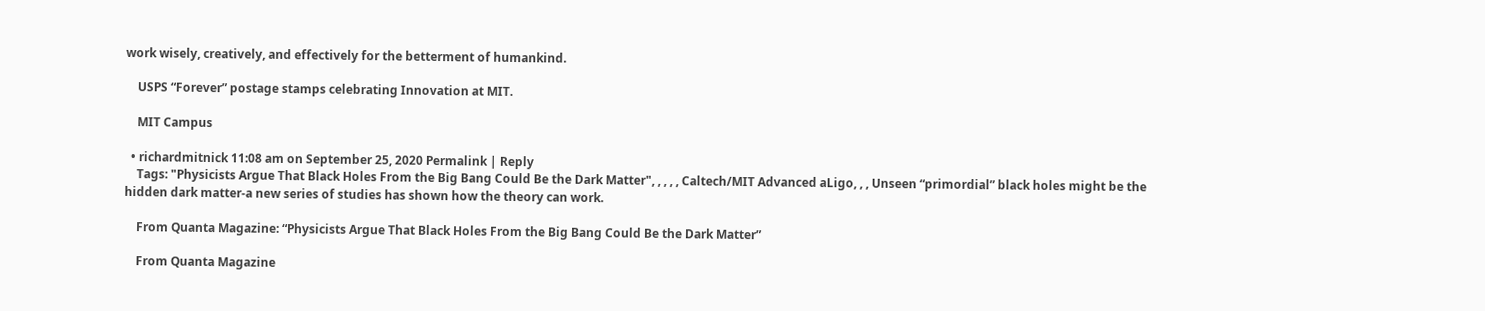work wisely, creatively, and effectively for the betterment of humankind.

    USPS “Forever” postage stamps celebrating Innovation at MIT.

    MIT Campus

  • richardmitnick 11:08 am on September 25, 2020 Permalink | Reply
    Tags: "Physicists Argue That Black Holes From the Big Bang Could Be the Dark Matter", , , , , Caltech/MIT Advanced aLigo, , , Unseen “primordial” black holes might be the hidden dark matter-a new series of studies has shown how the theory can work.

    From Quanta Magazine: “Physicists Argue That Black Holes From the Big Bang Could Be the Dark Matter”

    From Quanta Magazine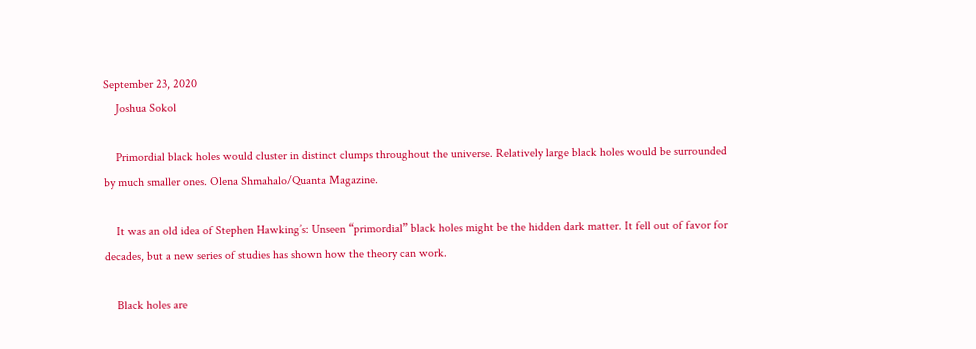September 23, 2020
    Joshua Sokol

    Primordial black holes would cluster in distinct clumps throughout the universe. Relatively large black holes would be surrounded by much smaller ones. Olena Shmahalo/Quanta Magazine.

    It was an old idea of Stephen Hawking’s: Unseen “primordial” black holes might be the hidden dark matter. It fell out of favor for decades, but a new series of studies has shown how the theory can work.

    Black holes are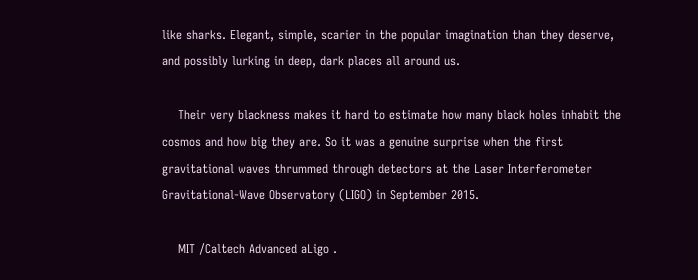like sharks. Elegant, simple, scarier in the popular imagination than they deserve, and possibly lurking in deep, dark places all around us.

    Their very blackness makes it hard to estimate how many black holes inhabit the cosmos and how big they are. So it was a genuine surprise when the first gravitational waves thrummed through detectors at the Laser Interferometer Gravitational-Wave Observatory (LIGO) in September 2015.

    MIT /Caltech Advanced aLigo .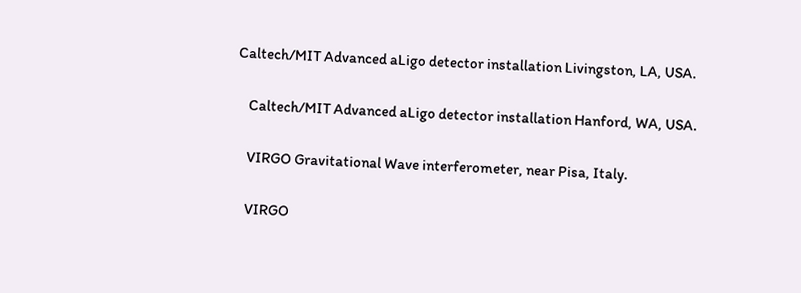Caltech/MIT Advanced aLigo detector installation Livingston, LA, USA.

    Caltech/MIT Advanced aLigo detector installation Hanford, WA, USA.

    VIRGO Gravitational Wave interferometer, near Pisa, Italy.

    VIRGO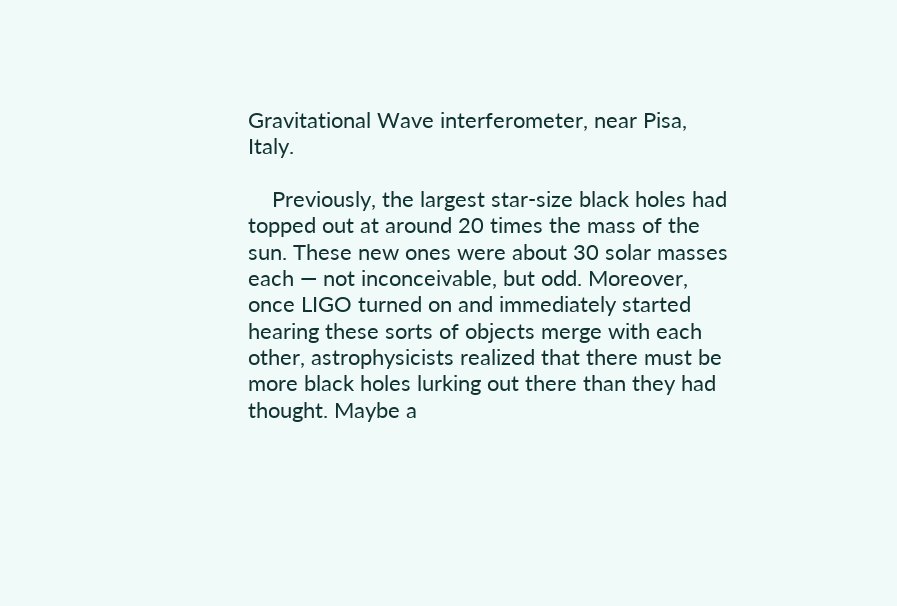Gravitational Wave interferometer, near Pisa, Italy.

    Previously, the largest star-size black holes had topped out at around 20 times the mass of the sun. These new ones were about 30 solar masses each — not inconceivable, but odd. Moreover, once LIGO turned on and immediately started hearing these sorts of objects merge with each other, astrophysicists realized that there must be more black holes lurking out there than they had thought. Maybe a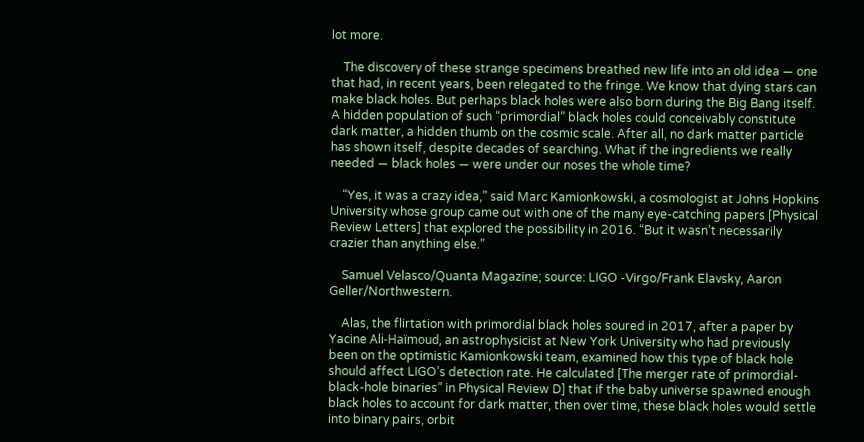lot more.

    The discovery of these strange specimens breathed new life into an old idea — one that had, in recent years, been relegated to the fringe. We know that dying stars can make black holes. But perhaps black holes were also born during the Big Bang itself. A hidden population of such “primordial” black holes could conceivably constitute dark matter, a hidden thumb on the cosmic scale. After all, no dark matter particle has shown itself, despite decades of searching. What if the ingredients we really needed — black holes — were under our noses the whole time?

    “Yes, it was a crazy idea,” said Marc Kamionkowski, a cosmologist at Johns Hopkins University whose group came out with one of the many eye-catching papers [Physical Review Letters] that explored the possibility in 2016. “But it wasn’t necessarily crazier than anything else.”

    Samuel Velasco/Quanta Magazine; source: LIGO -Virgo/Frank Elavsky, Aaron Geller/Northwestern.

    Alas, the flirtation with primordial black holes soured in 2017, after a paper by Yacine Ali-Haïmoud, an astrophysicist at New York University who had previously been on the optimistic Kamionkowski team, examined how this type of black hole should affect LIGO’s detection rate. He calculated [The merger rate of primordial-black-hole binaries” in Physical Review D] that if the baby universe spawned enough black holes to account for dark matter, then over time, these black holes would settle into binary pairs, orbit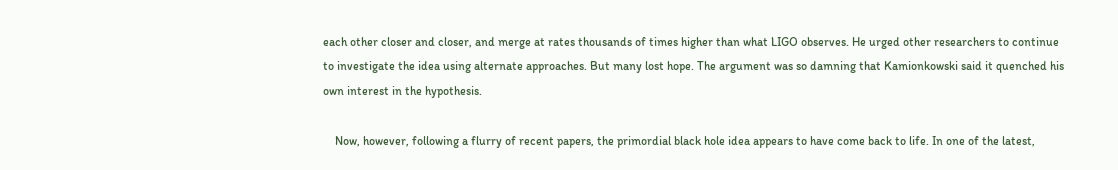each other closer and closer, and merge at rates thousands of times higher than what LIGO observes. He urged other researchers to continue to investigate the idea using alternate approaches. But many lost hope. The argument was so damning that Kamionkowski said it quenched his own interest in the hypothesis.

    Now, however, following a flurry of recent papers, the primordial black hole idea appears to have come back to life. In one of the latest,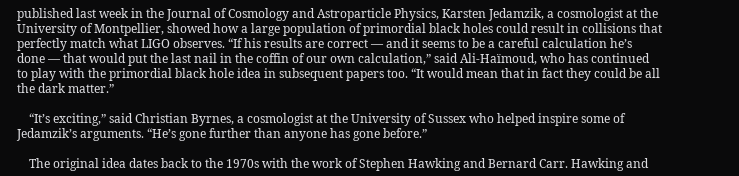published last week in the Journal of Cosmology and Astroparticle Physics, Karsten Jedamzik, a cosmologist at the University of Montpellier, showed how a large population of primordial black holes could result in collisions that perfectly match what LIGO observes. “If his results are correct — and it seems to be a careful calculation he’s done — that would put the last nail in the coffin of our own calculation,” said Ali-Haïmoud, who has continued to play with the primordial black hole idea in subsequent papers too. “It would mean that in fact they could be all the dark matter.”

    “It’s exciting,” said Christian Byrnes, a cosmologist at the University of Sussex who helped inspire some of Jedamzik’s arguments. “He’s gone further than anyone has gone before.”

    The original idea dates back to the 1970s with the work of Stephen Hawking and Bernard Carr. Hawking and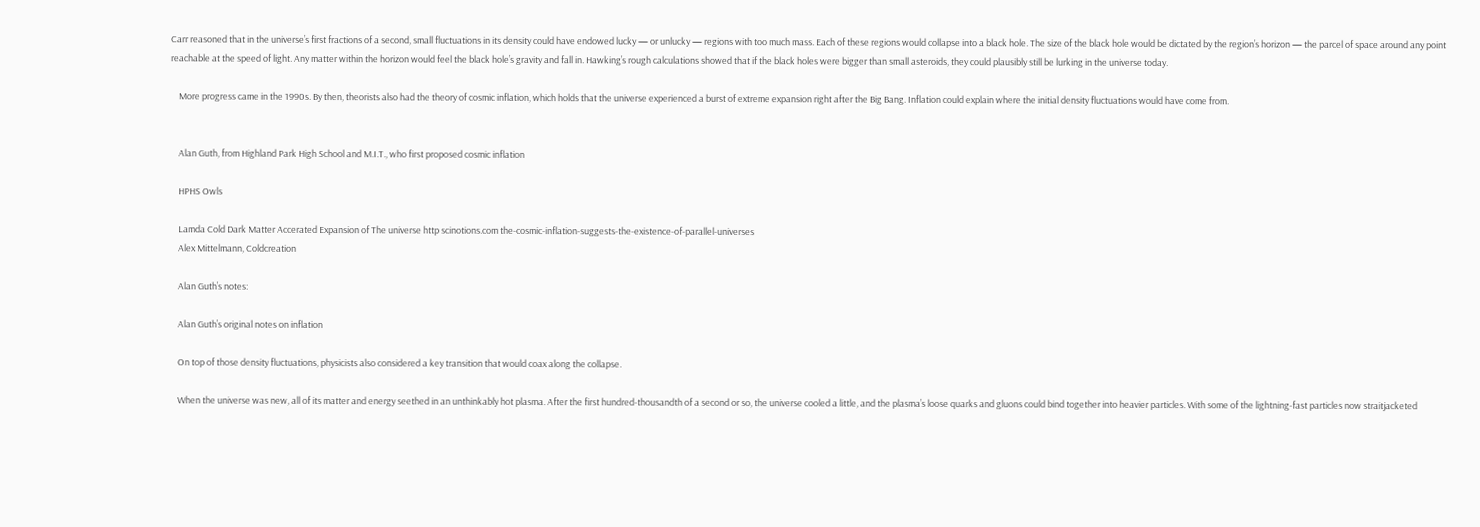Carr reasoned that in the universe’s first fractions of a second, small fluctuations in its density could have endowed lucky — or unlucky — regions with too much mass. Each of these regions would collapse into a black hole. The size of the black hole would be dictated by the region’s horizon — the parcel of space around any point reachable at the speed of light. Any matter within the horizon would feel the black hole’s gravity and fall in. Hawking’s rough calculations showed that if the black holes were bigger than small asteroids, they could plausibly still be lurking in the universe today.

    More progress came in the 1990s. By then, theorists also had the theory of cosmic inflation, which holds that the universe experienced a burst of extreme expansion right after the Big Bang. Inflation could explain where the initial density fluctuations would have come from.


    Alan Guth, from Highland Park High School and M.I.T., who first proposed cosmic inflation

    HPHS Owls

    Lamda Cold Dark Matter Accerated Expansion of The universe http scinotions.com the-cosmic-inflation-suggests-the-existence-of-parallel-universes
    Alex Mittelmann, Coldcreation

    Alan Guth’s notes:

    Alan Guth’s original notes on inflation

    On top of those density fluctuations, physicists also considered a key transition that would coax along the collapse.

    When the universe was new, all of its matter and energy seethed in an unthinkably hot plasma. After the first hundred-thousandth of a second or so, the universe cooled a little, and the plasma’s loose quarks and gluons could bind together into heavier particles. With some of the lightning-fast particles now straitjacketed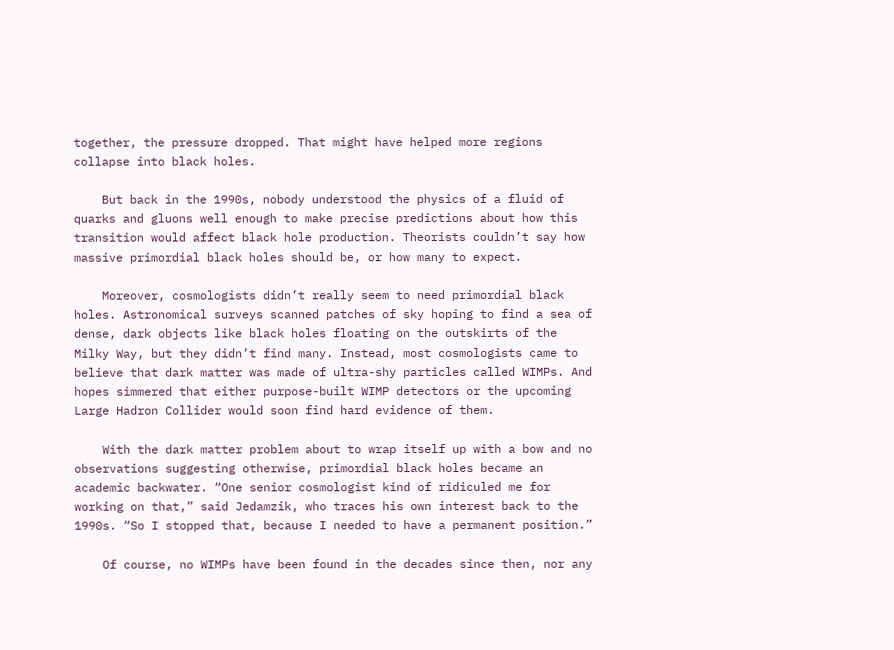together, the pressure dropped. That might have helped more regions collapse into black holes.

    But back in the 1990s, nobody understood the physics of a fluid of quarks and gluons well enough to make precise predictions about how this transition would affect black hole production. Theorists couldn’t say how massive primordial black holes should be, or how many to expect.

    Moreover, cosmologists didn’t really seem to need primordial black holes. Astronomical surveys scanned patches of sky hoping to find a sea of dense, dark objects like black holes floating on the outskirts of the Milky Way, but they didn’t find many. Instead, most cosmologists came to believe that dark matter was made of ultra-shy particles called WIMPs. And hopes simmered that either purpose-built WIMP detectors or the upcoming Large Hadron Collider would soon find hard evidence of them.

    With the dark matter problem about to wrap itself up with a bow and no observations suggesting otherwise, primordial black holes became an academic backwater. “One senior cosmologist kind of ridiculed me for working on that,” said Jedamzik, who traces his own interest back to the 1990s. “So I stopped that, because I needed to have a permanent position.”

    Of course, no WIMPs have been found in the decades since then, nor any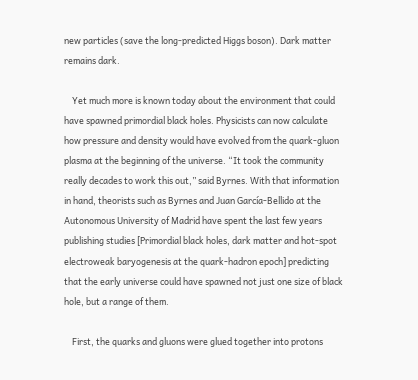new particles (save the long-predicted Higgs boson). Dark matter remains dark.

    Yet much more is known today about the environment that could have spawned primordial black holes. Physicists can now calculate how pressure and density would have evolved from the quark-gluon plasma at the beginning of the universe. “It took the community really decades to work this out,” said Byrnes. With that information in hand, theorists such as Byrnes and Juan García-Bellido at the Autonomous University of Madrid have spent the last few years publishing studies [Primordial black holes, dark matter and hot-spot electroweak baryogenesis at the quark-hadron epoch] predicting that the early universe could have spawned not just one size of black hole, but a range of them.

    First, the quarks and gluons were glued together into protons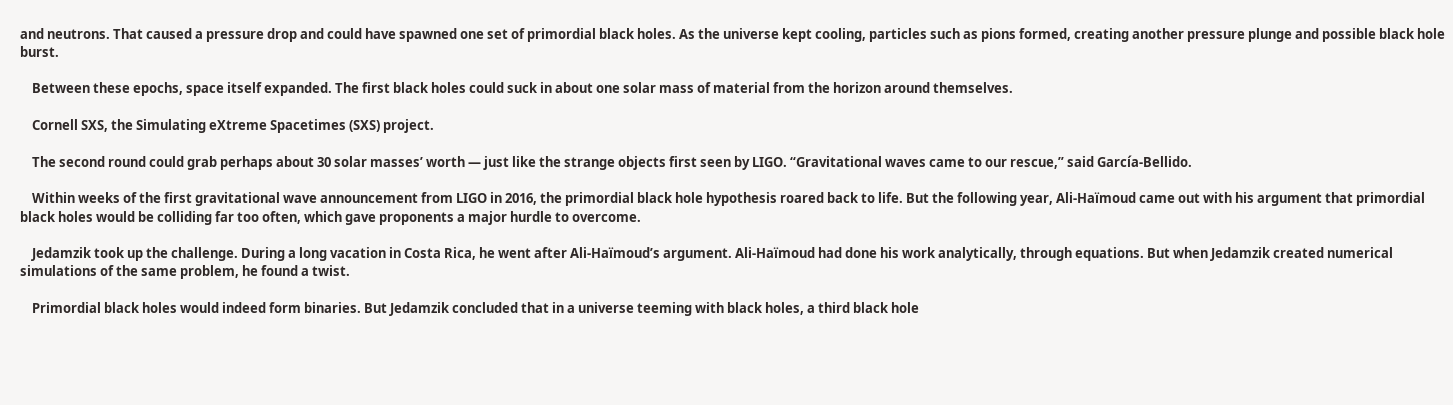and neutrons. That caused a pressure drop and could have spawned one set of primordial black holes. As the universe kept cooling, particles such as pions formed, creating another pressure plunge and possible black hole burst.

    Between these epochs, space itself expanded. The first black holes could suck in about one solar mass of material from the horizon around themselves.

    Cornell SXS, the Simulating eXtreme Spacetimes (SXS) project.

    The second round could grab perhaps about 30 solar masses’ worth — just like the strange objects first seen by LIGO. “Gravitational waves came to our rescue,” said García-Bellido.

    Within weeks of the first gravitational wave announcement from LIGO in 2016, the primordial black hole hypothesis roared back to life. But the following year, Ali-Haïmoud came out with his argument that primordial black holes would be colliding far too often, which gave proponents a major hurdle to overcome.

    Jedamzik took up the challenge. During a long vacation in Costa Rica, he went after Ali-Haïmoud’s argument. Ali-Haïmoud had done his work analytically, through equations. But when Jedamzik created numerical simulations of the same problem, he found a twist.

    Primordial black holes would indeed form binaries. But Jedamzik concluded that in a universe teeming with black holes, a third black hole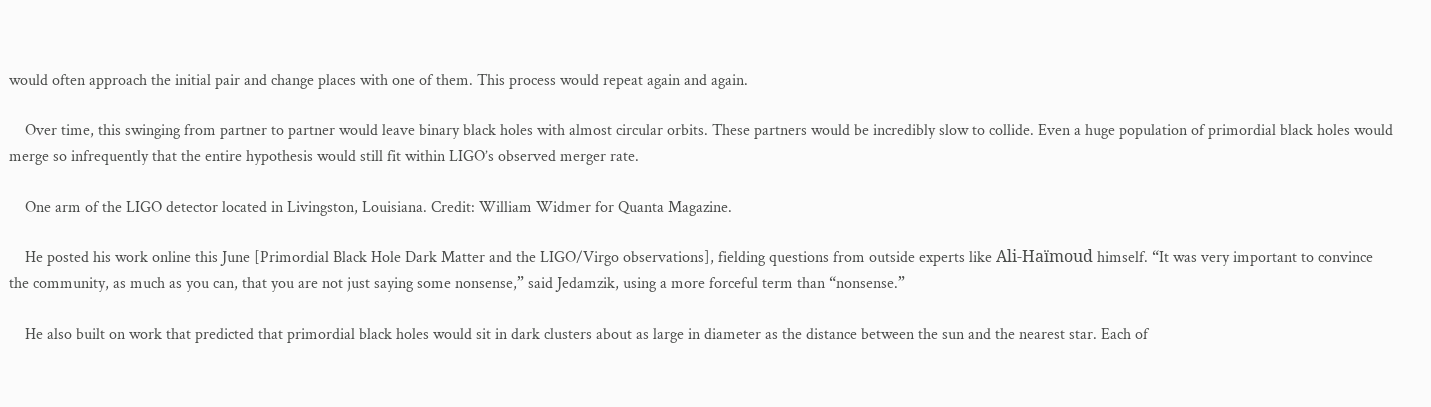would often approach the initial pair and change places with one of them. This process would repeat again and again.

    Over time, this swinging from partner to partner would leave binary black holes with almost circular orbits. These partners would be incredibly slow to collide. Even a huge population of primordial black holes would merge so infrequently that the entire hypothesis would still fit within LIGO’s observed merger rate.

    One arm of the LIGO detector located in Livingston, Louisiana. Credit: William Widmer for Quanta Magazine.

    He posted his work online this June [Primordial Black Hole Dark Matter and the LIGO/Virgo observations], fielding questions from outside experts like Ali-Haïmoud himself. “It was very important to convince the community, as much as you can, that you are not just saying some nonsense,” said Jedamzik, using a more forceful term than “nonsense.”

    He also built on work that predicted that primordial black holes would sit in dark clusters about as large in diameter as the distance between the sun and the nearest star. Each of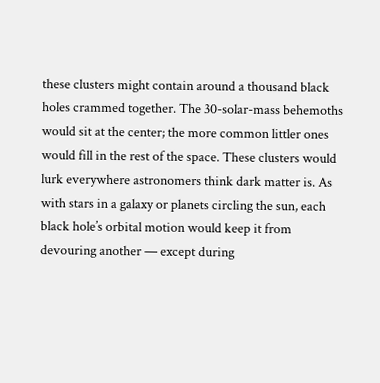these clusters might contain around a thousand black holes crammed together. The 30-solar-mass behemoths would sit at the center; the more common littler ones would fill in the rest of the space. These clusters would lurk everywhere astronomers think dark matter is. As with stars in a galaxy or planets circling the sun, each black hole’s orbital motion would keep it from devouring another — except during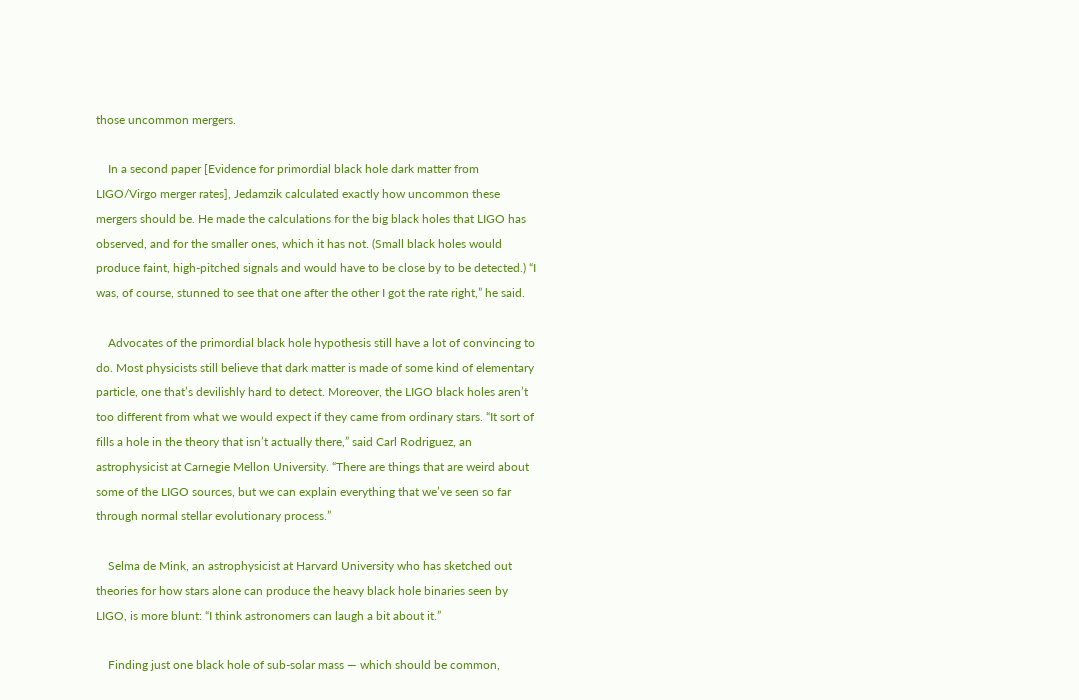those uncommon mergers.

    In a second paper [Evidence for primordial black hole dark matter from LIGO/Virgo merger rates], Jedamzik calculated exactly how uncommon these mergers should be. He made the calculations for the big black holes that LIGO has observed, and for the smaller ones, which it has not. (Small black holes would produce faint, high-pitched signals and would have to be close by to be detected.) “I was, of course, stunned to see that one after the other I got the rate right,” he said.

    Advocates of the primordial black hole hypothesis still have a lot of convincing to do. Most physicists still believe that dark matter is made of some kind of elementary particle, one that’s devilishly hard to detect. Moreover, the LIGO black holes aren’t too different from what we would expect if they came from ordinary stars. “It sort of fills a hole in the theory that isn’t actually there,” said Carl Rodriguez, an astrophysicist at Carnegie Mellon University. “There are things that are weird about some of the LIGO sources, but we can explain everything that we’ve seen so far through normal stellar evolutionary process.”

    Selma de Mink, an astrophysicist at Harvard University who has sketched out theories for how stars alone can produce the heavy black hole binaries seen by LIGO, is more blunt: “I think astronomers can laugh a bit about it.”

    Finding just one black hole of sub-solar mass — which should be common,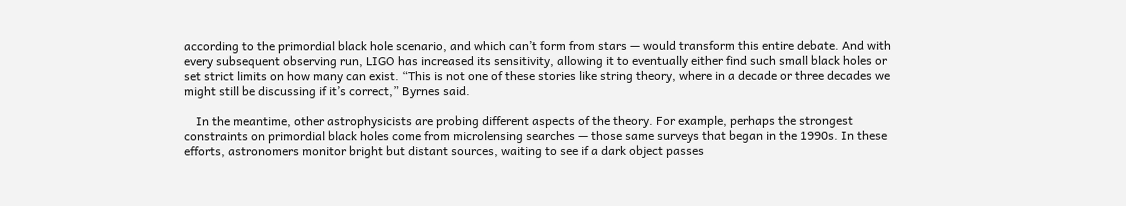according to the primordial black hole scenario, and which can’t form from stars — would transform this entire debate. And with every subsequent observing run, LIGO has increased its sensitivity, allowing it to eventually either find such small black holes or set strict limits on how many can exist. “This is not one of these stories like string theory, where in a decade or three decades we might still be discussing if it’s correct,” Byrnes said.

    In the meantime, other astrophysicists are probing different aspects of the theory. For example, perhaps the strongest constraints on primordial black holes come from microlensing searches — those same surveys that began in the 1990s. In these efforts, astronomers monitor bright but distant sources, waiting to see if a dark object passes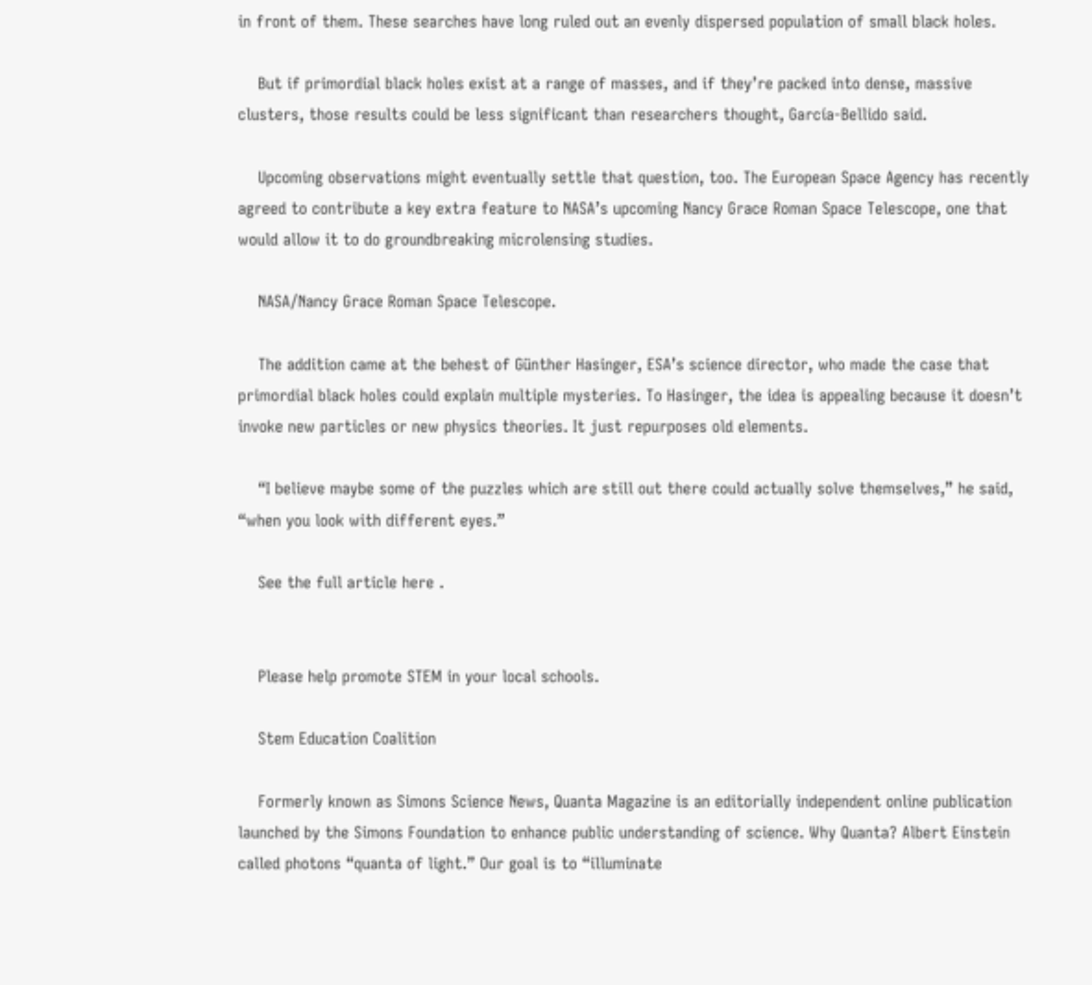in front of them. These searches have long ruled out an evenly dispersed population of small black holes.

    But if primordial black holes exist at a range of masses, and if they’re packed into dense, massive clusters, those results could be less significant than researchers thought, García-Bellido said.

    Upcoming observations might eventually settle that question, too. The European Space Agency has recently agreed to contribute a key extra feature to NASA’s upcoming Nancy Grace Roman Space Telescope, one that would allow it to do groundbreaking microlensing studies.

    NASA/Nancy Grace Roman Space Telescope.

    The addition came at the behest of Günther Hasinger, ESA’s science director, who made the case that primordial black holes could explain multiple mysteries. To Hasinger, the idea is appealing because it doesn’t invoke new particles or new physics theories. It just repurposes old elements.

    “I believe maybe some of the puzzles which are still out there could actually solve themselves,” he said, “when you look with different eyes.”

    See the full article here .


    Please help promote STEM in your local schools.

    Stem Education Coalition

    Formerly known as Simons Science News, Quanta Magazine is an editorially independent online publication launched by the Simons Foundation to enhance public understanding of science. Why Quanta? Albert Einstein called photons “quanta of light.” Our goal is to “illuminate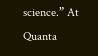science.” At Quanta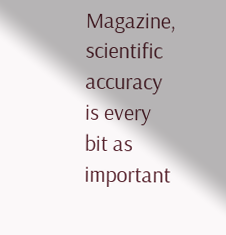Magazine, scientific accuracy is every bit as important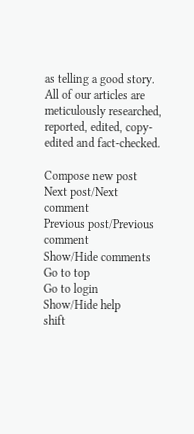as telling a good story. All of our articles are meticulously researched, reported, edited, copy-edited and fact-checked.

Compose new post
Next post/Next comment
Previous post/Previous comment
Show/Hide comments
Go to top
Go to login
Show/Hide help
shift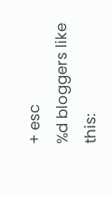+ esc
%d bloggers like this: